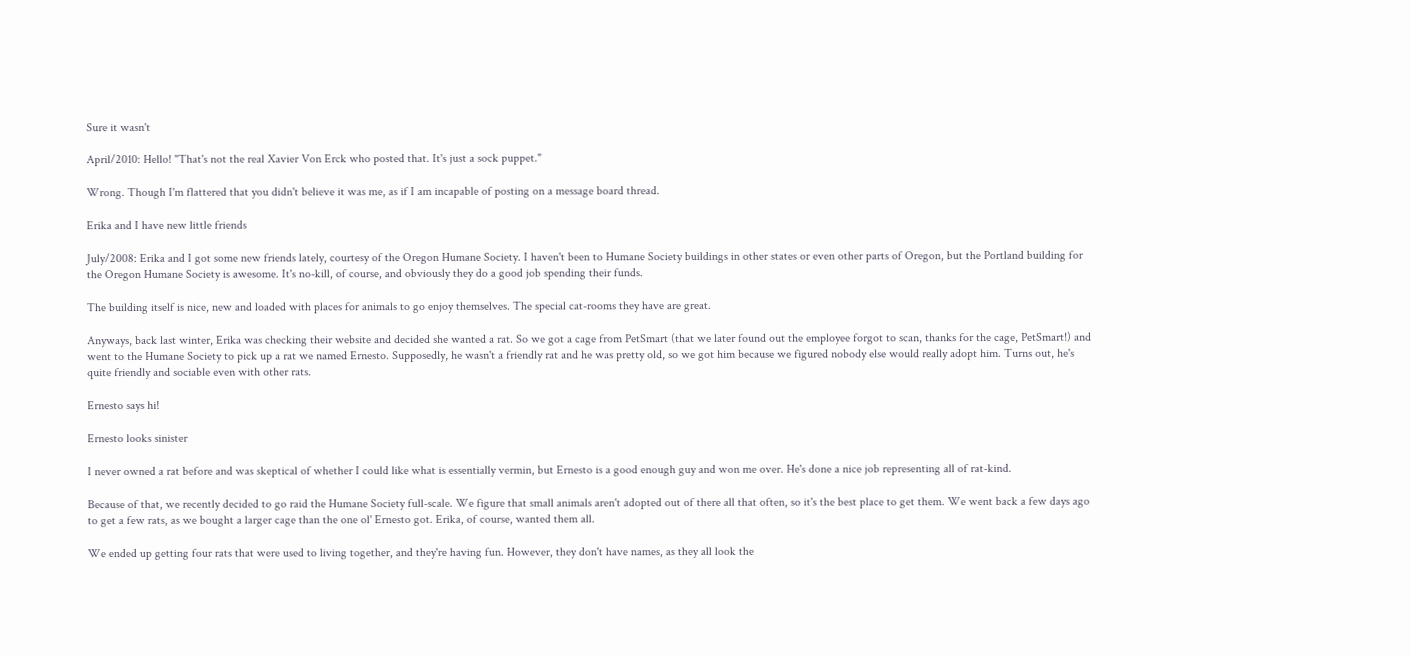Sure it wasn't

April/2010: Hello! "That's not the real Xavier Von Erck who posted that. It's just a sock puppet."

Wrong. Though I'm flattered that you didn't believe it was me, as if I am incapable of posting on a message board thread.

Erika and I have new little friends

July/2008: Erika and I got some new friends lately, courtesy of the Oregon Humane Society. I haven't been to Humane Society buildings in other states or even other parts of Oregon, but the Portland building for the Oregon Humane Society is awesome. It's no-kill, of course, and obviously they do a good job spending their funds.

The building itself is nice, new and loaded with places for animals to go enjoy themselves. The special cat-rooms they have are great.

Anyways, back last winter, Erika was checking their website and decided she wanted a rat. So we got a cage from PetSmart (that we later found out the employee forgot to scan, thanks for the cage, PetSmart!) and went to the Humane Society to pick up a rat we named Ernesto. Supposedly, he wasn't a friendly rat and he was pretty old, so we got him because we figured nobody else would really adopt him. Turns out, he's quite friendly and sociable even with other rats.

Ernesto says hi!

Ernesto looks sinister

I never owned a rat before and was skeptical of whether I could like what is essentially vermin, but Ernesto is a good enough guy and won me over. He's done a nice job representing all of rat-kind.

Because of that, we recently decided to go raid the Humane Society full-scale. We figure that small animals aren't adopted out of there all that often, so it's the best place to get them. We went back a few days ago to get a few rats, as we bought a larger cage than the one ol' Ernesto got. Erika, of course, wanted them all.

We ended up getting four rats that were used to living together, and they're having fun. However, they don't have names, as they all look the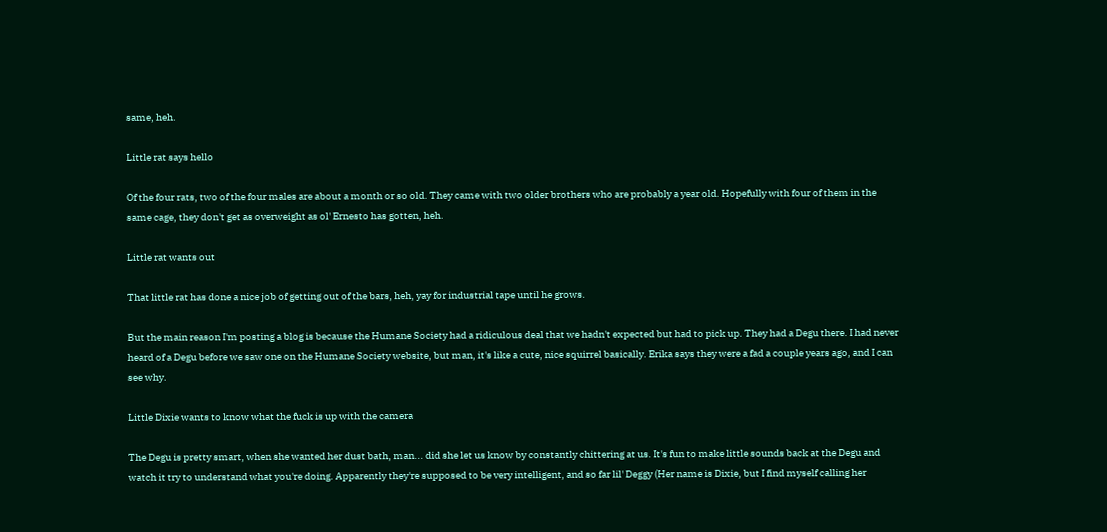same, heh.

Little rat says hello

Of the four rats, two of the four males are about a month or so old. They came with two older brothers who are probably a year old. Hopefully with four of them in the same cage, they don't get as overweight as ol' Ernesto has gotten, heh.

Little rat wants out

That little rat has done a nice job of getting out of the bars, heh, yay for industrial tape until he grows.

But the main reason I'm posting a blog is because the Humane Society had a ridiculous deal that we hadn't expected but had to pick up. They had a Degu there. I had never heard of a Degu before we saw one on the Humane Society website, but man, it's like a cute, nice squirrel basically. Erika says they were a fad a couple years ago, and I can see why.

Little Dixie wants to know what the fuck is up with the camera

The Degu is pretty smart, when she wanted her dust bath, man... did she let us know by constantly chittering at us. It's fun to make little sounds back at the Degu and watch it try to understand what you're doing. Apparently they're supposed to be very intelligent, and so far lil' Deggy (Her name is Dixie, but I find myself calling her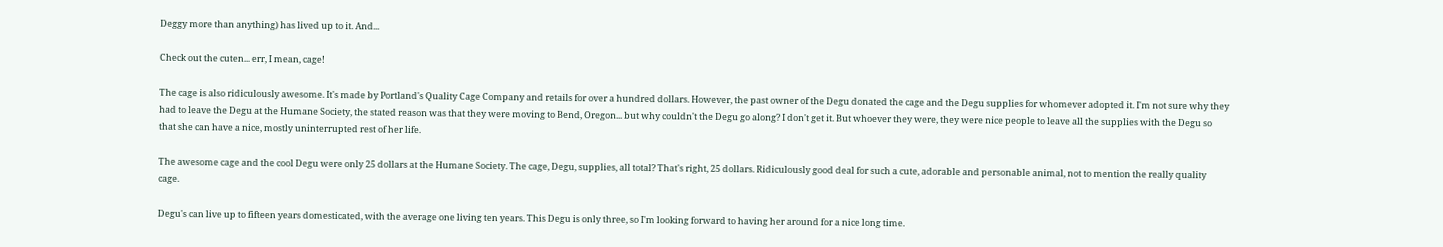Deggy more than anything) has lived up to it. And...

Check out the cuten... err, I mean, cage!

The cage is also ridiculously awesome. It's made by Portland's Quality Cage Company and retails for over a hundred dollars. However, the past owner of the Degu donated the cage and the Degu supplies for whomever adopted it. I'm not sure why they had to leave the Degu at the Humane Society, the stated reason was that they were moving to Bend, Oregon... but why couldn't the Degu go along? I don't get it. But whoever they were, they were nice people to leave all the supplies with the Degu so that she can have a nice, mostly uninterrupted rest of her life.

The awesome cage and the cool Degu were only 25 dollars at the Humane Society. The cage, Degu, supplies, all total? That's right, 25 dollars. Ridiculously good deal for such a cute, adorable and personable animal, not to mention the really quality cage.

Degu's can live up to fifteen years domesticated, with the average one living ten years. This Degu is only three, so I'm looking forward to having her around for a nice long time.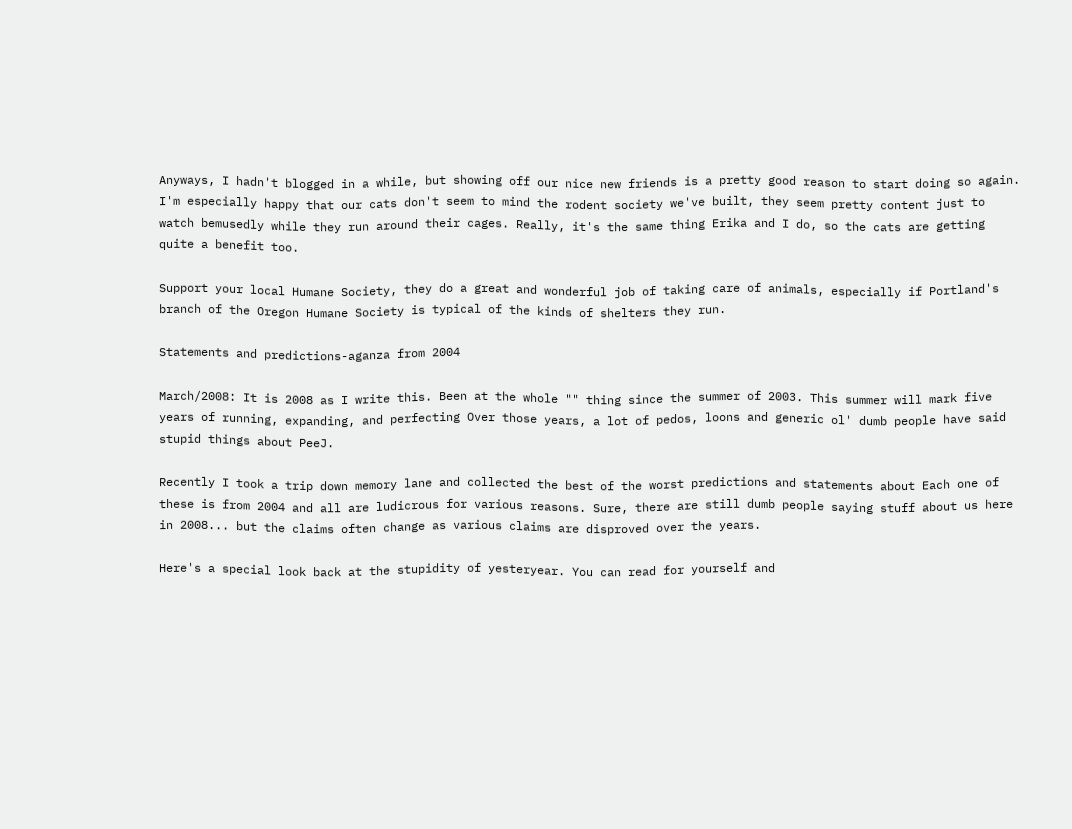Anyways, I hadn't blogged in a while, but showing off our nice new friends is a pretty good reason to start doing so again. I'm especially happy that our cats don't seem to mind the rodent society we've built, they seem pretty content just to watch bemusedly while they run around their cages. Really, it's the same thing Erika and I do, so the cats are getting quite a benefit too.

Support your local Humane Society, they do a great and wonderful job of taking care of animals, especially if Portland's branch of the Oregon Humane Society is typical of the kinds of shelters they run.

Statements and predictions-aganza from 2004

March/2008: It is 2008 as I write this. Been at the whole "" thing since the summer of 2003. This summer will mark five years of running, expanding, and perfecting Over those years, a lot of pedos, loons and generic ol' dumb people have said stupid things about PeeJ.

Recently I took a trip down memory lane and collected the best of the worst predictions and statements about Each one of these is from 2004 and all are ludicrous for various reasons. Sure, there are still dumb people saying stuff about us here in 2008... but the claims often change as various claims are disproved over the years.

Here's a special look back at the stupidity of yesteryear. You can read for yourself and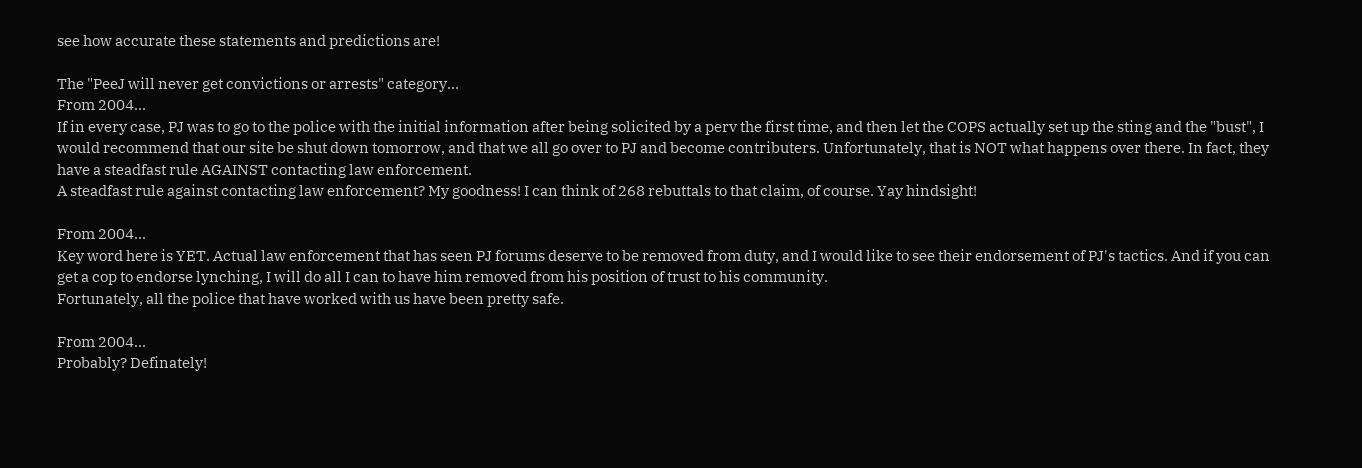see how accurate these statements and predictions are!

The "PeeJ will never get convictions or arrests" category...
From 2004...
If in every case, PJ was to go to the police with the initial information after being solicited by a perv the first time, and then let the COPS actually set up the sting and the "bust", I would recommend that our site be shut down tomorrow, and that we all go over to PJ and become contributers. Unfortunately, that is NOT what happens over there. In fact, they have a steadfast rule AGAINST contacting law enforcement.
A steadfast rule against contacting law enforcement? My goodness! I can think of 268 rebuttals to that claim, of course. Yay hindsight!

From 2004...
Key word here is YET. Actual law enforcement that has seen PJ forums deserve to be removed from duty, and I would like to see their endorsement of PJ's tactics. And if you can get a cop to endorse lynching, I will do all I can to have him removed from his position of trust to his community.
Fortunately, all the police that have worked with us have been pretty safe.

From 2004...
Probably? Definately!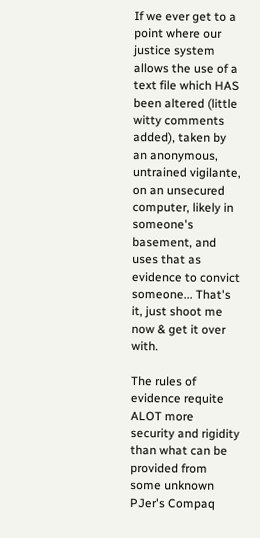If we ever get to a point where our justice system allows the use of a text file which HAS been altered (little witty comments added), taken by an anonymous, untrained vigilante, on an unsecured computer, likely in someone's basement, and uses that as evidence to convict someone... That's it, just shoot me now & get it over with.

The rules of evidence requite ALOT more security and rigidity than what can be provided from some unknown PJer's Compaq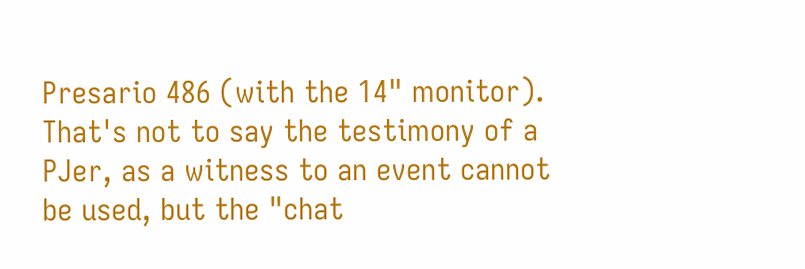Presario 486 (with the 14" monitor). That's not to say the testimony of a PJer, as a witness to an event cannot be used, but the "chat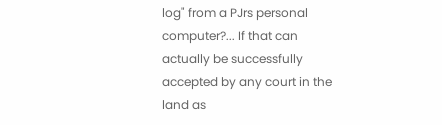log" from a PJrs personal computer?... If that can actually be successfully accepted by any court in the land as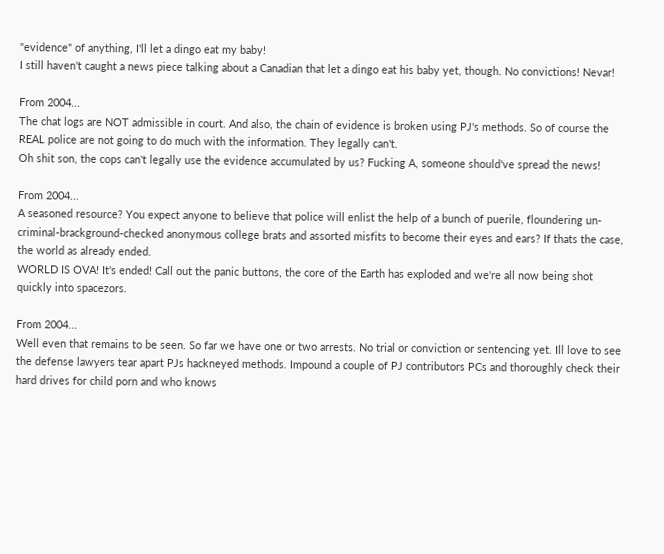"evidence" of anything, I'll let a dingo eat my baby!
I still haven't caught a news piece talking about a Canadian that let a dingo eat his baby yet, though. No convictions! Nevar!

From 2004...
The chat logs are NOT admissible in court. And also, the chain of evidence is broken using PJ's methods. So of course the REAL police are not going to do much with the information. They legally can't.
Oh shit son, the cops can't legally use the evidence accumulated by us? Fucking A, someone should've spread the news!

From 2004...
A seasoned resource? You expect anyone to believe that police will enlist the help of a bunch of puerile, floundering un-criminal-brackground-checked anonymous college brats and assorted misfits to become their eyes and ears? If thats the case, the world as already ended.
WORLD IS OVA! It's ended! Call out the panic buttons, the core of the Earth has exploded and we're all now being shot quickly into spacezors.

From 2004...
Well even that remains to be seen. So far we have one or two arrests. No trial or conviction or sentencing yet. Ill love to see the defense lawyers tear apart PJs hackneyed methods. Impound a couple of PJ contributors PCs and thoroughly check their hard drives for child porn and who knows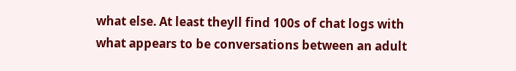what else. At least theyll find 100s of chat logs with what appears to be conversations between an adult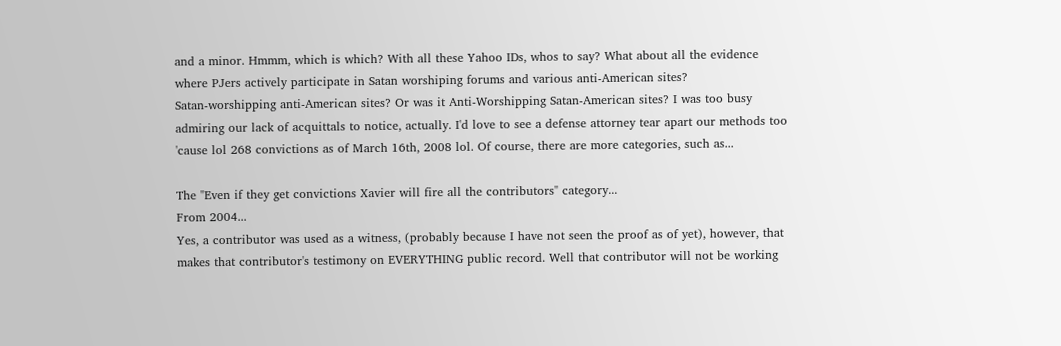and a minor. Hmmm, which is which? With all these Yahoo IDs, whos to say? What about all the evidence where PJers actively participate in Satan worshiping forums and various anti-American sites?
Satan-worshipping anti-American sites? Or was it Anti-Worshipping Satan-American sites? I was too busy admiring our lack of acquittals to notice, actually. I'd love to see a defense attorney tear apart our methods too 'cause lol 268 convictions as of March 16th, 2008 lol. Of course, there are more categories, such as...

The "Even if they get convictions Xavier will fire all the contributors" category...
From 2004...
Yes, a contributor was used as a witness, (probably because I have not seen the proof as of yet), however, that makes that contributor's testimony on EVERYTHING public record. Well that contributor will not be working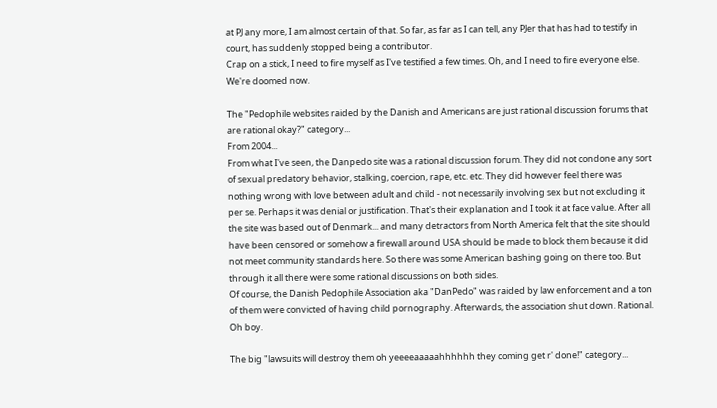at PJ any more, I am almost certain of that. So far, as far as I can tell, any PJer that has had to testify in court, has suddenly stopped being a contributor.
Crap on a stick, I need to fire myself as I've testified a few times. Oh, and I need to fire everyone else. We're doomed now.

The "Pedophile websites raided by the Danish and Americans are just rational discussion forums that are rational okay?" category...
From 2004...
From what I've seen, the Danpedo site was a rational discussion forum. They did not condone any sort of sexual predatory behavior, stalking, coercion, rape, etc. etc. They did however feel there was nothing wrong with love between adult and child - not necessarily involving sex but not excluding it per se. Perhaps it was denial or justification. That's their explanation and I took it at face value. After all the site was based out of Denmark... and many detractors from North America felt that the site should have been censored or somehow a firewall around USA should be made to block them because it did not meet community standards here. So there was some American bashing going on there too. But through it all there were some rational discussions on both sides.
Of course, the Danish Pedophile Association aka "DanPedo" was raided by law enforcement and a ton of them were convicted of having child pornography. Afterwards, the association shut down. Rational. Oh boy.

The big "lawsuits will destroy them oh yeeeeaaaaahhhhhh they coming get r' done!" category...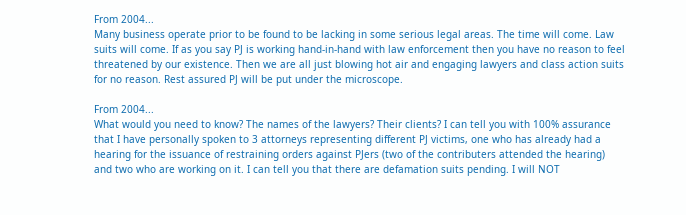From 2004...
Many business operate prior to be found to be lacking in some serious legal areas. The time will come. Law suits will come. If as you say PJ is working hand-in-hand with law enforcement then you have no reason to feel threatened by our existence. Then we are all just blowing hot air and engaging lawyers and class action suits for no reason. Rest assured PJ will be put under the microscope.

From 2004...
What would you need to know? The names of the lawyers? Their clients? I can tell you with 100% assurance that I have personally spoken to 3 attorneys representing different PJ victims, one who has already had a hearing for the issuance of restraining orders against PJers (two of the contributers attended the hearing) and two who are working on it. I can tell you that there are defamation suits pending. I will NOT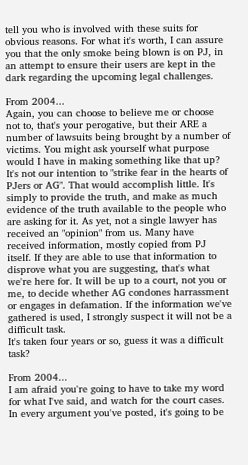tell you who is involved with these suits for obvious reasons. For what it's worth, I can assure you that the only smoke being blown is on PJ, in an attempt to ensure their users are kept in the dark regarding the upcoming legal challenges.

From 2004...
Again, you can choose to believe me or choose not to, that's your perogative, but their ARE a number of lawsuits being brought by a number of victims. You might ask yourself what purpose would I have in making something like that up? It's not our intention to "strike fear in the hearts of PJers or AG". That would accomplish little. It's simply to provide the truth, and make as much evidence of the truth available to the people who are asking for it. As yet, not a single lawyer has received an "opinion" from us. Many have received information, mostly copied from PJ itself. If they are able to use that information to disprove what you are suggesting, that's what we're here for. It will be up to a court, not you or me, to decide whether AG condones harrassment or engages in defamation. If the information we've gathered is used, I strongly suspect it will not be a difficult task.
It's taken four years or so, guess it was a difficult task?

From 2004...
I am afraid you're going to have to take my word for what I've said, and watch for the court cases. In every argument you've posted, it's going to be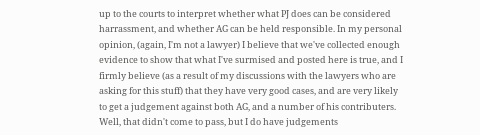up to the courts to interpret whether what PJ does can be considered harrassment, and whether AG can be held responsible. In my personal opinion, (again, I'm not a lawyer) I believe that we've collected enough evidence to show that what I've surmised and posted here is true, and I firmly believe (as a result of my discussions with the lawyers who are asking for this stuff) that they have very good cases, and are very likely to get a judgement against both AG, and a number of his contributers.
Well, that didn't come to pass, but I do have judgements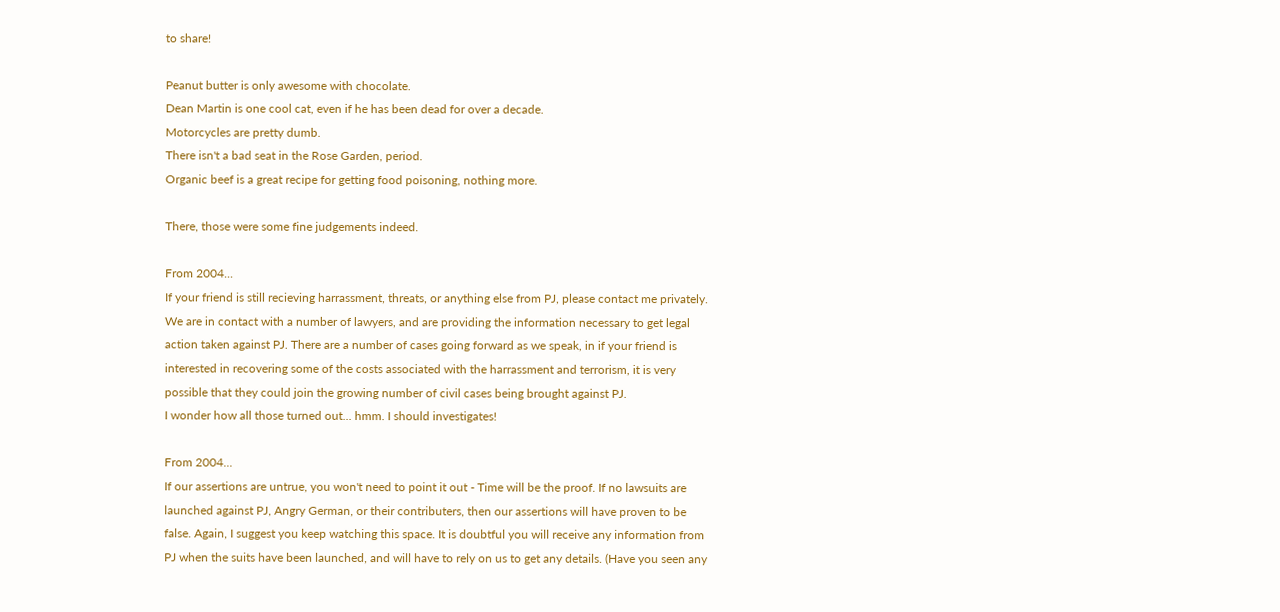to share!

Peanut butter is only awesome with chocolate.
Dean Martin is one cool cat, even if he has been dead for over a decade.
Motorcycles are pretty dumb.
There isn't a bad seat in the Rose Garden, period.
Organic beef is a great recipe for getting food poisoning, nothing more.

There, those were some fine judgements indeed.

From 2004...
If your friend is still recieving harrassment, threats, or anything else from PJ, please contact me privately. We are in contact with a number of lawyers, and are providing the information necessary to get legal action taken against PJ. There are a number of cases going forward as we speak, in if your friend is interested in recovering some of the costs associated with the harrassment and terrorism, it is very possible that they could join the growing number of civil cases being brought against PJ.
I wonder how all those turned out... hmm. I should investigates!

From 2004...
If our assertions are untrue, you won't need to point it out - Time will be the proof. If no lawsuits are launched against PJ, Angry German, or their contributers, then our assertions will have proven to be false. Again, I suggest you keep watching this space. It is doubtful you will receive any information from PJ when the suits have been launched, and will have to rely on us to get any details. (Have you seen any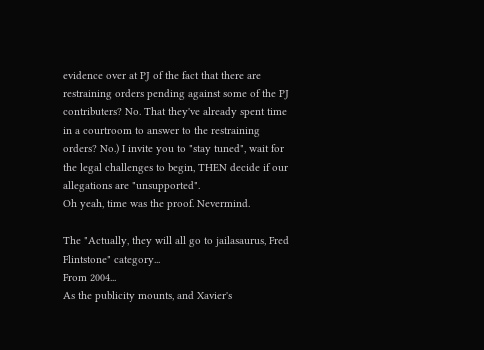evidence over at PJ of the fact that there are restraining orders pending against some of the PJ contributers? No. That they've already spent time in a courtroom to answer to the restraining orders? No.) I invite you to "stay tuned", wait for the legal challenges to begin, THEN decide if our allegations are "unsupported".
Oh yeah, time was the proof. Nevermind.

The "Actually, they will all go to jailasaurus, Fred Flintstone" category...
From 2004...
As the publicity mounts, and Xavier's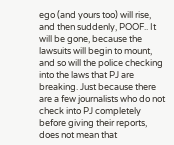ego (and yours too) will rise, and then suddenly, POOF.. It will be gone, because the lawsuits will begin to mount, and so will the police checking into the laws that PJ are breaking. Just because there are a few journalists who do not check into PJ completely before giving their reports, does not mean that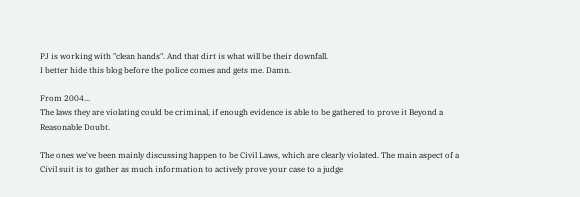PJ is working with "clean hands". And that dirt is what will be their downfall.
I better hide this blog before the police comes and gets me. Damn.

From 2004...
The laws they are violating could be criminal, if enough evidence is able to be gathered to prove it Beyond a Reasonable Doubt.

The ones we've been mainly discussing happen to be Civil Laws, which are clearly violated. The main aspect of a Civil suit is to gather as much information to actively prove your case to a judge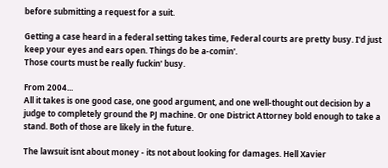before submitting a request for a suit.

Getting a case heard in a federal setting takes time, Federal courts are pretty busy. I'd just keep your eyes and ears open. Things do be a-comin'.
Those courts must be really fuckin' busy.

From 2004...
All it takes is one good case, one good argument, and one well-thought out decision by a judge to completely ground the PJ machine. Or one District Attorney bold enough to take a stand. Both of those are likely in the future.

The lawsuit isnt about money - its not about looking for damages. Hell Xavier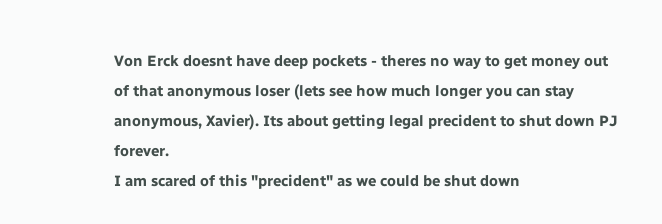Von Erck doesnt have deep pockets - theres no way to get money out of that anonymous loser (lets see how much longer you can stay anonymous, Xavier). Its about getting legal precident to shut down PJ forever.
I am scared of this "precident" as we could be shut down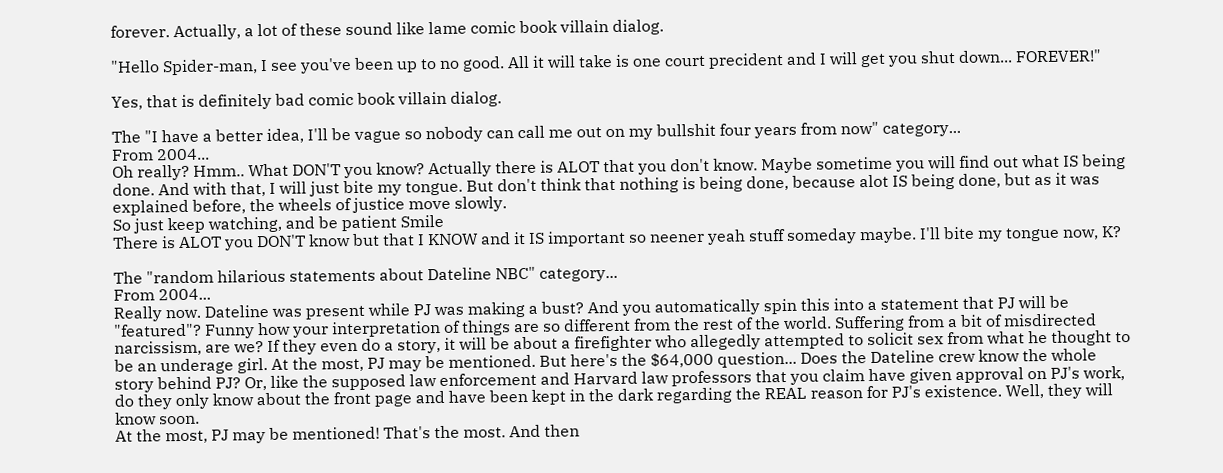forever. Actually, a lot of these sound like lame comic book villain dialog.

"Hello Spider-man, I see you've been up to no good. All it will take is one court precident and I will get you shut down... FOREVER!"

Yes, that is definitely bad comic book villain dialog.

The "I have a better idea, I'll be vague so nobody can call me out on my bullshit four years from now" category...
From 2004...
Oh really? Hmm.. What DON'T you know? Actually there is ALOT that you don't know. Maybe sometime you will find out what IS being done. And with that, I will just bite my tongue. But don't think that nothing is being done, because alot IS being done, but as it was explained before, the wheels of justice move slowly.
So just keep watching, and be patient Smile
There is ALOT you DON'T know but that I KNOW and it IS important so neener yeah stuff someday maybe. I'll bite my tongue now, K?

The "random hilarious statements about Dateline NBC" category...
From 2004...
Really now. Dateline was present while PJ was making a bust? And you automatically spin this into a statement that PJ will be "featured"? Funny how your interpretation of things are so different from the rest of the world. Suffering from a bit of misdirected narcissism, are we? If they even do a story, it will be about a firefighter who allegedly attempted to solicit sex from what he thought to be an underage girl. At the most, PJ may be mentioned. But here's the $64,000 question... Does the Dateline crew know the whole story behind PJ? Or, like the supposed law enforcement and Harvard law professors that you claim have given approval on PJ's work, do they only know about the front page and have been kept in the dark regarding the REAL reason for PJ's existence. Well, they will know soon.
At the most, PJ may be mentioned! That's the most. And then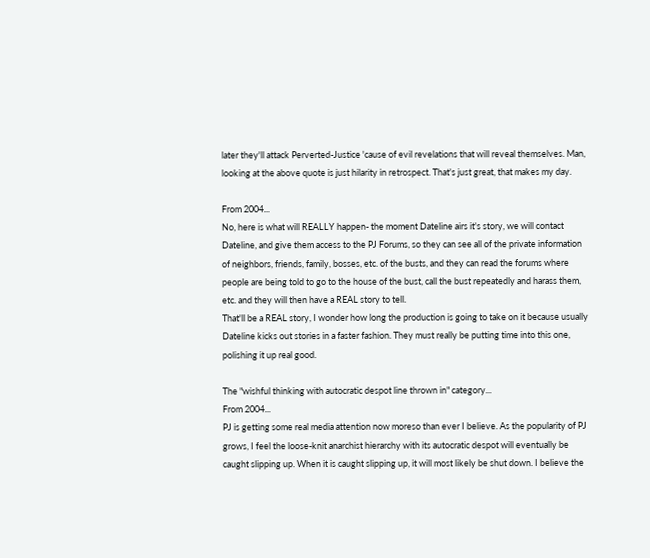later they'll attack Perverted-Justice 'cause of evil revelations that will reveal themselves. Man, looking at the above quote is just hilarity in retrospect. That's just great, that makes my day.

From 2004...
No, here is what will REALLY happen- the moment Dateline airs it's story, we will contact Dateline, and give them access to the PJ Forums, so they can see all of the private information of neighbors, friends, family, bosses, etc. of the busts, and they can read the forums where people are being told to go to the house of the bust, call the bust repeatedly and harass them, etc. and they will then have a REAL story to tell.
That'll be a REAL story, I wonder how long the production is going to take on it because usually Dateline kicks out stories in a faster fashion. They must really be putting time into this one, polishing it up real good.

The "wishful thinking with autocratic despot line thrown in" category...
From 2004...
PJ is getting some real media attention now moreso than ever I believe. As the popularity of PJ grows, I feel the loose-knit anarchist hierarchy with its autocratic despot will eventually be caught slipping up. When it is caught slipping up, it will most likely be shut down. I believe the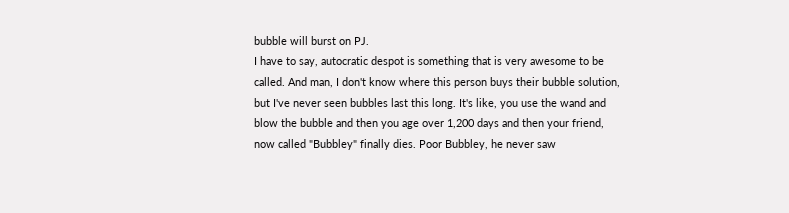bubble will burst on PJ.
I have to say, autocratic despot is something that is very awesome to be called. And man, I don't know where this person buys their bubble solution, but I've never seen bubbles last this long. It's like, you use the wand and blow the bubble and then you age over 1,200 days and then your friend, now called "Bubbley" finally dies. Poor Bubbley, he never saw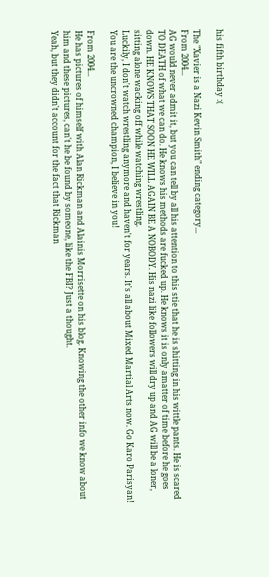his fifth birthday :(

The "Xavier is a Nazi Kevin Smith" ending category...
From 2004...
AG would never admit it, but you can tell by all his attention to this stie that he is shitting in his wittle pants. He is scared TO DEATH of what we can do. He knows his methods are fucked up. He knows it is only amatter of time before he goes down. HE KNOWS THAT SOON HE WILL AGAIN BE A NOBODY. His nazi like followers will dry up and AG will be a loner, sitting alone wacking off while watching wrestling.
Luckily, I don't watch wrestling anymore and haven't for years. It's all about Mixed Martial Arts now. Go Karo Parisyan! You are the uncrowned champion, I believe in you!

From 2004...
He has pictures of himself with Alan Rickman and Alainis Morrisette on his blog. Knowing the other info we know about him and these pictures, can't he be found by someone, like the FBI? Just a thought.
Yeah, but they didn't account for the fact that Rickman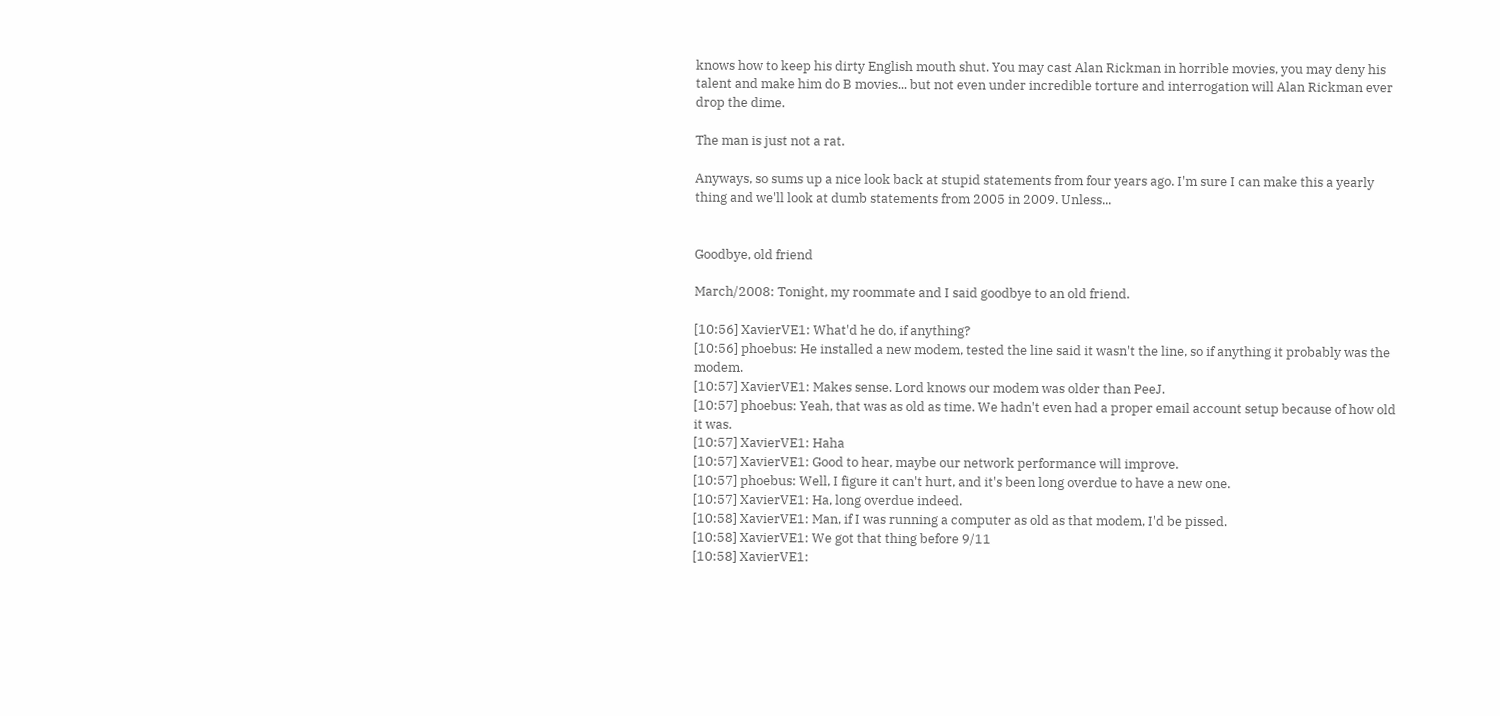knows how to keep his dirty English mouth shut. You may cast Alan Rickman in horrible movies, you may deny his talent and make him do B movies... but not even under incredible torture and interrogation will Alan Rickman ever drop the dime.

The man is just not a rat.

Anyways, so sums up a nice look back at stupid statements from four years ago. I'm sure I can make this a yearly thing and we'll look at dumb statements from 2005 in 2009. Unless...


Goodbye, old friend

March/2008: Tonight, my roommate and I said goodbye to an old friend.

[10:56] XavierVE1: What'd he do, if anything?
[10:56] phoebus: He installed a new modem, tested the line said it wasn't the line, so if anything it probably was the modem.
[10:57] XavierVE1: Makes sense. Lord knows our modem was older than PeeJ.
[10:57] phoebus: Yeah, that was as old as time. We hadn't even had a proper email account setup because of how old it was.
[10:57] XavierVE1: Haha
[10:57] XavierVE1: Good to hear, maybe our network performance will improve.
[10:57] phoebus: Well, I figure it can't hurt, and it's been long overdue to have a new one.
[10:57] XavierVE1: Ha, long overdue indeed.
[10:58] XavierVE1: Man, if I was running a computer as old as that modem, I'd be pissed.
[10:58] XavierVE1: We got that thing before 9/11
[10:58] XavierVE1: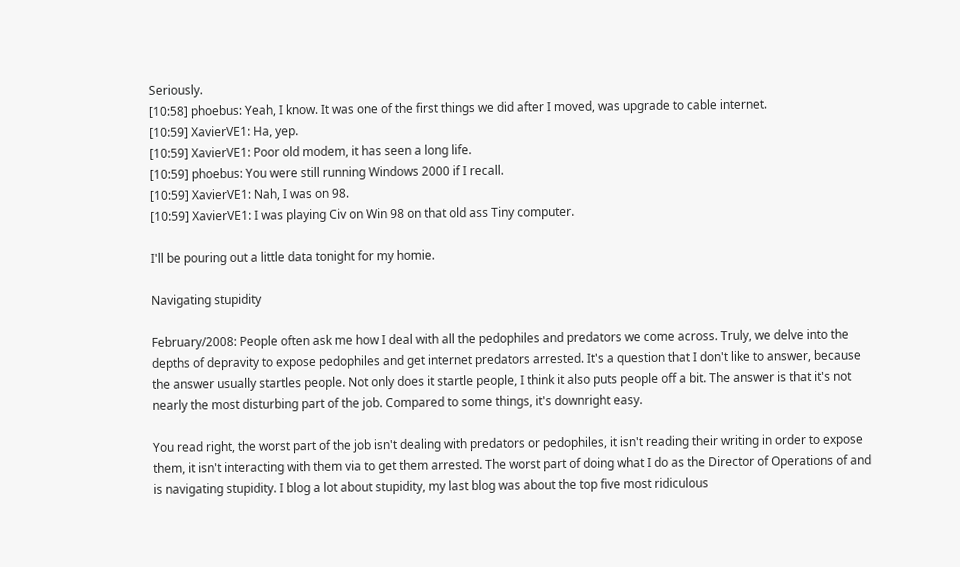Seriously.
[10:58] phoebus: Yeah, I know. It was one of the first things we did after I moved, was upgrade to cable internet.
[10:59] XavierVE1: Ha, yep.
[10:59] XavierVE1: Poor old modem, it has seen a long life.
[10:59] phoebus: You were still running Windows 2000 if I recall.
[10:59] XavierVE1: Nah, I was on 98.
[10:59] XavierVE1: I was playing Civ on Win 98 on that old ass Tiny computer.

I'll be pouring out a little data tonight for my homie.

Navigating stupidity

February/2008: People often ask me how I deal with all the pedophiles and predators we come across. Truly, we delve into the depths of depravity to expose pedophiles and get internet predators arrested. It's a question that I don't like to answer, because the answer usually startles people. Not only does it startle people, I think it also puts people off a bit. The answer is that it's not nearly the most disturbing part of the job. Compared to some things, it's downright easy.

You read right, the worst part of the job isn't dealing with predators or pedophiles, it isn't reading their writing in order to expose them, it isn't interacting with them via to get them arrested. The worst part of doing what I do as the Director of Operations of and is navigating stupidity. I blog a lot about stupidity, my last blog was about the top five most ridiculous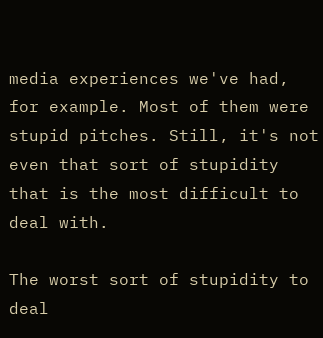media experiences we've had, for example. Most of them were stupid pitches. Still, it's not even that sort of stupidity that is the most difficult to deal with.

The worst sort of stupidity to deal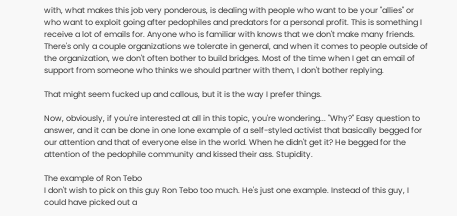with, what makes this job very ponderous, is dealing with people who want to be your "allies" or who want to exploit going after pedophiles and predators for a personal profit. This is something I receive a lot of emails for. Anyone who is familiar with knows that we don't make many friends. There's only a couple organizations we tolerate in general, and when it comes to people outside of the organization, we don't often bother to build bridges. Most of the time when I get an email of support from someone who thinks we should partner with them, I don't bother replying.

That might seem fucked up and callous, but it is the way I prefer things.

Now, obviously, if you're interested at all in this topic, you're wondering... "Why?" Easy question to answer, and it can be done in one lone example of a self-styled activist that basically begged for our attention and that of everyone else in the world. When he didn't get it? He begged for the attention of the pedophile community and kissed their ass. Stupidity.

The example of Ron Tebo
I don't wish to pick on this guy Ron Tebo too much. He's just one example. Instead of this guy, I could have picked out a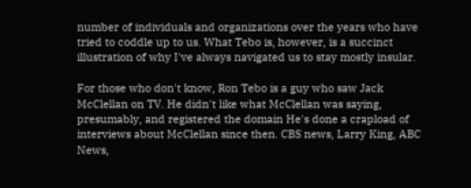number of individuals and organizations over the years who have tried to coddle up to us. What Tebo is, however, is a succinct illustration of why I've always navigated us to stay mostly insular.

For those who don't know, Ron Tebo is a guy who saw Jack McClellan on TV. He didn't like what McClellan was saying, presumably, and registered the domain He's done a crapload of interviews about McClellan since then. CBS news, Larry King, ABC News,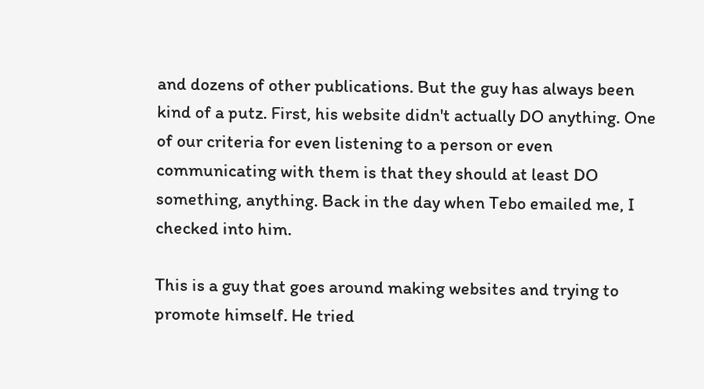and dozens of other publications. But the guy has always been kind of a putz. First, his website didn't actually DO anything. One of our criteria for even listening to a person or even communicating with them is that they should at least DO something, anything. Back in the day when Tebo emailed me, I checked into him.

This is a guy that goes around making websites and trying to promote himself. He tried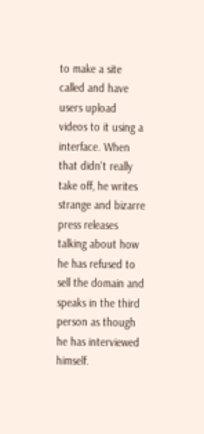to make a site called and have users upload videos to it using a interface. When that didn't really take off, he writes strange and bizarre press releases talking about how he has refused to sell the domain and speaks in the third person as though he has interviewed himself.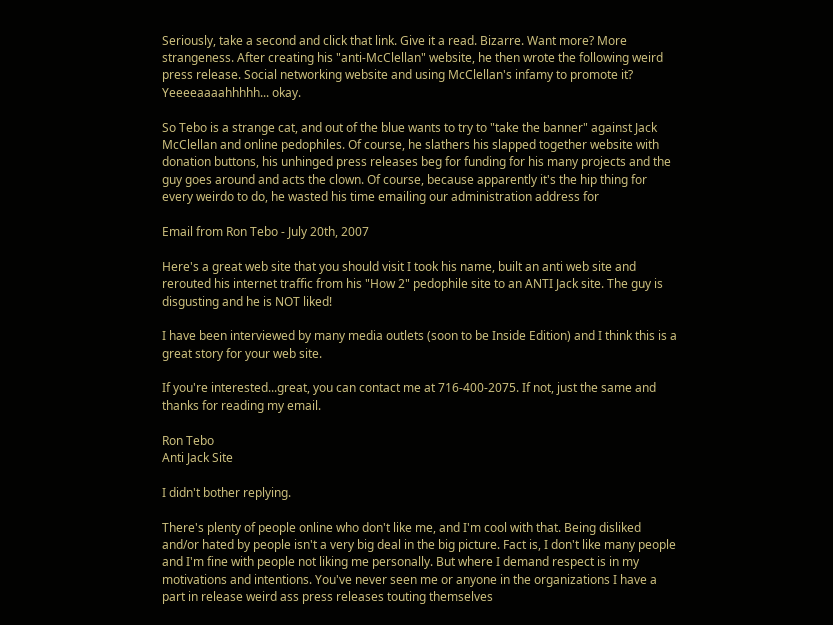Seriously, take a second and click that link. Give it a read. Bizarre. Want more? More strangeness. After creating his "anti-McClellan" website, he then wrote the following weird press release. Social networking website and using McClellan's infamy to promote it? Yeeeeaaaahhhhh... okay.

So Tebo is a strange cat, and out of the blue wants to try to "take the banner" against Jack McClellan and online pedophiles. Of course, he slathers his slapped together website with donation buttons, his unhinged press releases beg for funding for his many projects and the guy goes around and acts the clown. Of course, because apparently it's the hip thing for every weirdo to do, he wasted his time emailing our administration address for

Email from Ron Tebo - July 20th, 2007

Here's a great web site that you should visit I took his name, built an anti web site and rerouted his internet traffic from his "How 2" pedophile site to an ANTI Jack site. The guy is disgusting and he is NOT liked!

I have been interviewed by many media outlets (soon to be Inside Edition) and I think this is a great story for your web site.

If you're interested...great, you can contact me at 716-400-2075. If not, just the same and thanks for reading my email.

Ron Tebo
Anti Jack Site

I didn't bother replying.

There's plenty of people online who don't like me, and I'm cool with that. Being disliked and/or hated by people isn't a very big deal in the big picture. Fact is, I don't like many people and I'm fine with people not liking me personally. But where I demand respect is in my motivations and intentions. You've never seen me or anyone in the organizations I have a part in release weird ass press releases touting themselves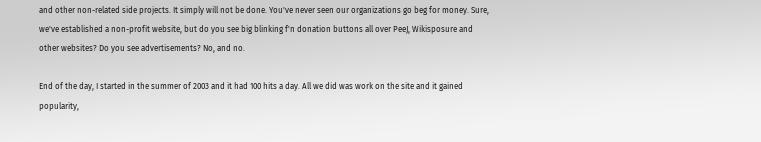and other non-related side projects. It simply will not be done. You've never seen our organizations go beg for money. Sure, we've established a non-profit website, but do you see big blinking f'n donation buttons all over PeeJ, Wikisposure and other websites? Do you see advertisements? No, and no.

End of the day, I started in the summer of 2003 and it had 100 hits a day. All we did was work on the site and it gained popularity,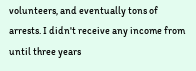volunteers, and eventually tons of arrests. I didn't receive any income from until three years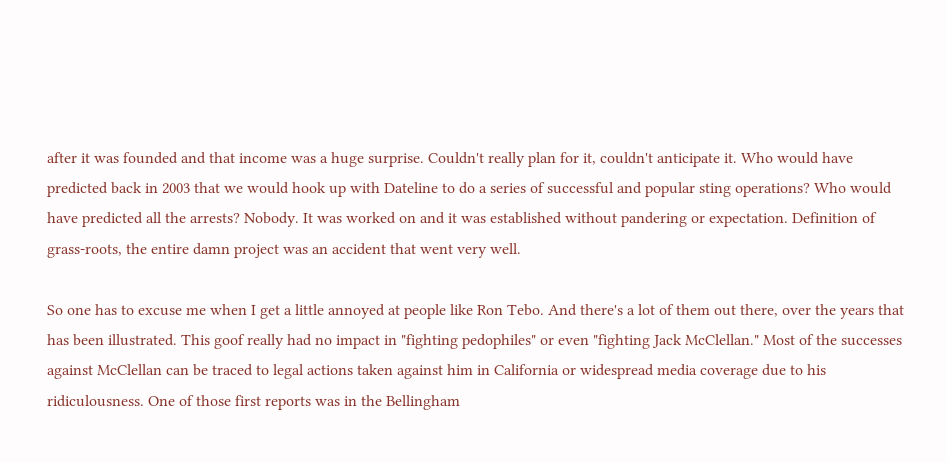after it was founded and that income was a huge surprise. Couldn't really plan for it, couldn't anticipate it. Who would have predicted back in 2003 that we would hook up with Dateline to do a series of successful and popular sting operations? Who would have predicted all the arrests? Nobody. It was worked on and it was established without pandering or expectation. Definition of grass-roots, the entire damn project was an accident that went very well.

So one has to excuse me when I get a little annoyed at people like Ron Tebo. And there's a lot of them out there, over the years that has been illustrated. This goof really had no impact in "fighting pedophiles" or even "fighting Jack McClellan." Most of the successes against McClellan can be traced to legal actions taken against him in California or widespread media coverage due to his ridiculousness. One of those first reports was in the Bellingham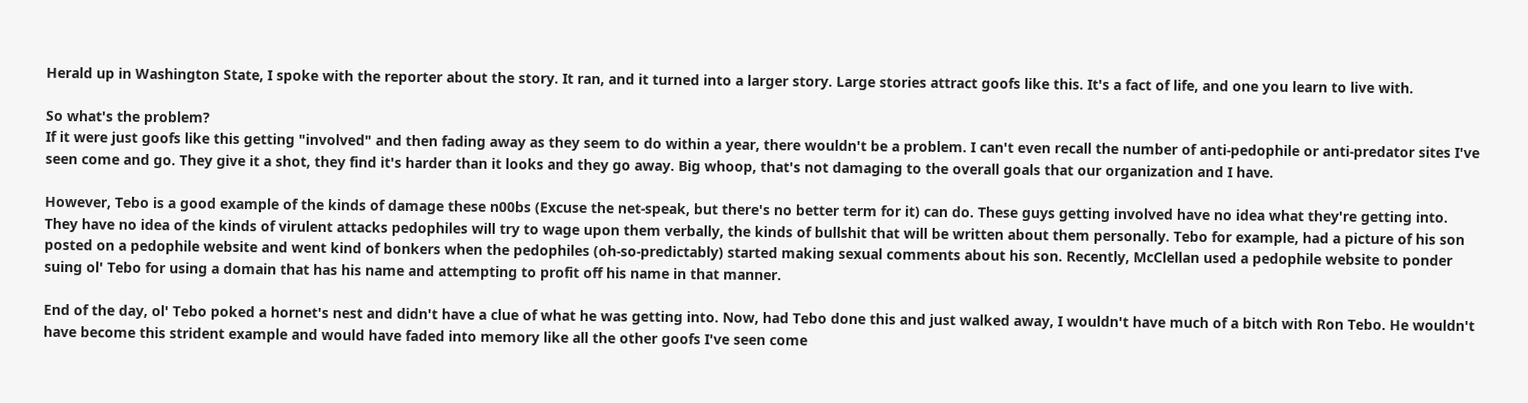Herald up in Washington State, I spoke with the reporter about the story. It ran, and it turned into a larger story. Large stories attract goofs like this. It's a fact of life, and one you learn to live with.

So what's the problem?
If it were just goofs like this getting "involved" and then fading away as they seem to do within a year, there wouldn't be a problem. I can't even recall the number of anti-pedophile or anti-predator sites I've seen come and go. They give it a shot, they find it's harder than it looks and they go away. Big whoop, that's not damaging to the overall goals that our organization and I have.

However, Tebo is a good example of the kinds of damage these n00bs (Excuse the net-speak, but there's no better term for it) can do. These guys getting involved have no idea what they're getting into. They have no idea of the kinds of virulent attacks pedophiles will try to wage upon them verbally, the kinds of bullshit that will be written about them personally. Tebo for example, had a picture of his son posted on a pedophile website and went kind of bonkers when the pedophiles (oh-so-predictably) started making sexual comments about his son. Recently, McClellan used a pedophile website to ponder suing ol' Tebo for using a domain that has his name and attempting to profit off his name in that manner.

End of the day, ol' Tebo poked a hornet's nest and didn't have a clue of what he was getting into. Now, had Tebo done this and just walked away, I wouldn't have much of a bitch with Ron Tebo. He wouldn't have become this strident example and would have faded into memory like all the other goofs I've seen come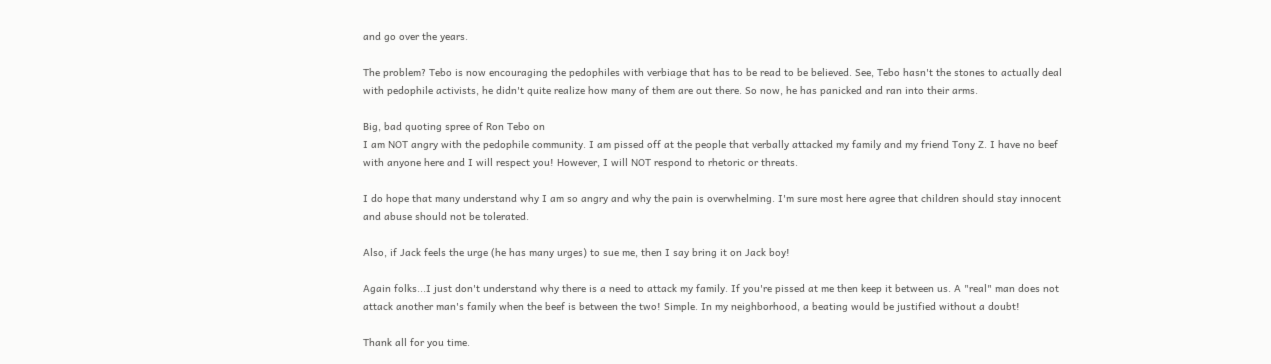and go over the years.

The problem? Tebo is now encouraging the pedophiles with verbiage that has to be read to be believed. See, Tebo hasn't the stones to actually deal with pedophile activists, he didn't quite realize how many of them are out there. So now, he has panicked and ran into their arms.

Big, bad quoting spree of Ron Tebo on
I am NOT angry with the pedophile community. I am pissed off at the people that verbally attacked my family and my friend Tony Z. I have no beef with anyone here and I will respect you! However, I will NOT respond to rhetoric or threats.

I do hope that many understand why I am so angry and why the pain is overwhelming. I'm sure most here agree that children should stay innocent and abuse should not be tolerated.

Also, if Jack feels the urge (he has many urges) to sue me, then I say bring it on Jack boy!

Again folks...I just don't understand why there is a need to attack my family. If you're pissed at me then keep it between us. A "real" man does not attack another man's family when the beef is between the two! Simple. In my neighborhood, a beating would be justified without a doubt!

Thank all for you time.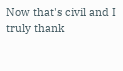Now that's civil and I truly thank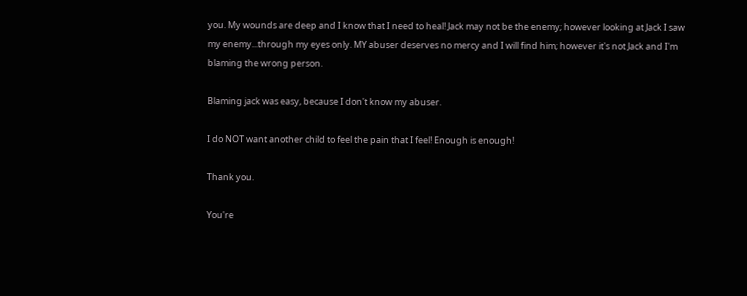you. My wounds are deep and I know that I need to heal! Jack may not be the enemy; however looking at Jack I saw my enemy...through my eyes only. MY abuser deserves no mercy and I will find him; however it's not Jack and I'm blaming the wrong person.

Blaming jack was easy, because I don't know my abuser.

I do NOT want another child to feel the pain that I feel! Enough is enough!

Thank you.

You're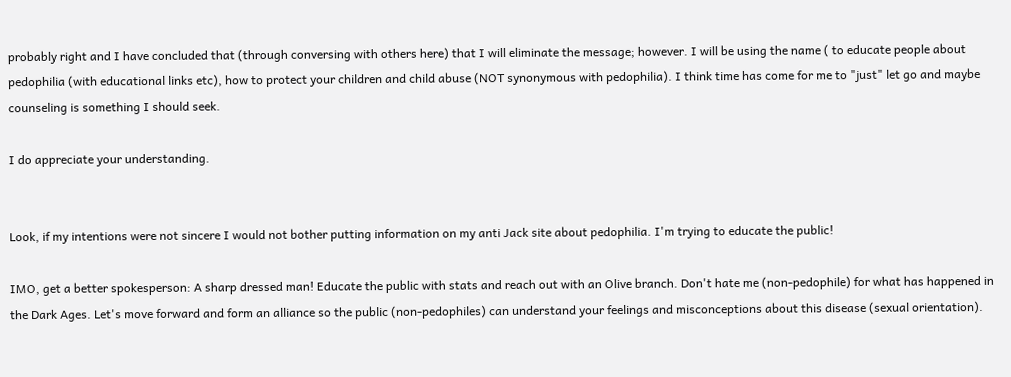probably right and I have concluded that (through conversing with others here) that I will eliminate the message; however. I will be using the name ( to educate people about pedophilia (with educational links etc), how to protect your children and child abuse (NOT synonymous with pedophilia). I think time has come for me to "just" let go and maybe counseling is something I should seek.

I do appreciate your understanding.


Look, if my intentions were not sincere I would not bother putting information on my anti Jack site about pedophilia. I'm trying to educate the public!

IMO, get a better spokesperson: A sharp dressed man! Educate the public with stats and reach out with an Olive branch. Don't hate me (non-pedophile) for what has happened in the Dark Ages. Let's move forward and form an alliance so the public (non-pedophiles) can understand your feelings and misconceptions about this disease (sexual orientation).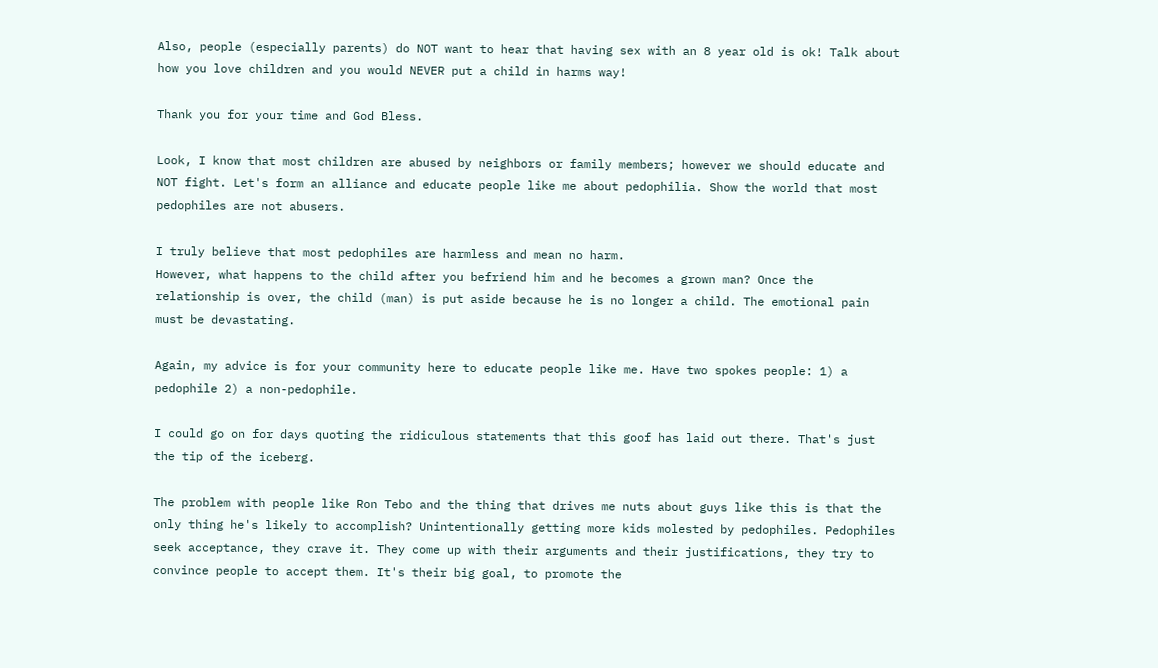Also, people (especially parents) do NOT want to hear that having sex with an 8 year old is ok! Talk about how you love children and you would NEVER put a child in harms way!

Thank you for your time and God Bless.

Look, I know that most children are abused by neighbors or family members; however we should educate and NOT fight. Let's form an alliance and educate people like me about pedophilia. Show the world that most pedophiles are not abusers.

I truly believe that most pedophiles are harmless and mean no harm.
However, what happens to the child after you befriend him and he becomes a grown man? Once the relationship is over, the child (man) is put aside because he is no longer a child. The emotional pain must be devastating.

Again, my advice is for your community here to educate people like me. Have two spokes people: 1) a pedophile 2) a non-pedophile.

I could go on for days quoting the ridiculous statements that this goof has laid out there. That's just the tip of the iceberg.

The problem with people like Ron Tebo and the thing that drives me nuts about guys like this is that the only thing he's likely to accomplish? Unintentionally getting more kids molested by pedophiles. Pedophiles seek acceptance, they crave it. They come up with their arguments and their justifications, they try to convince people to accept them. It's their big goal, to promote the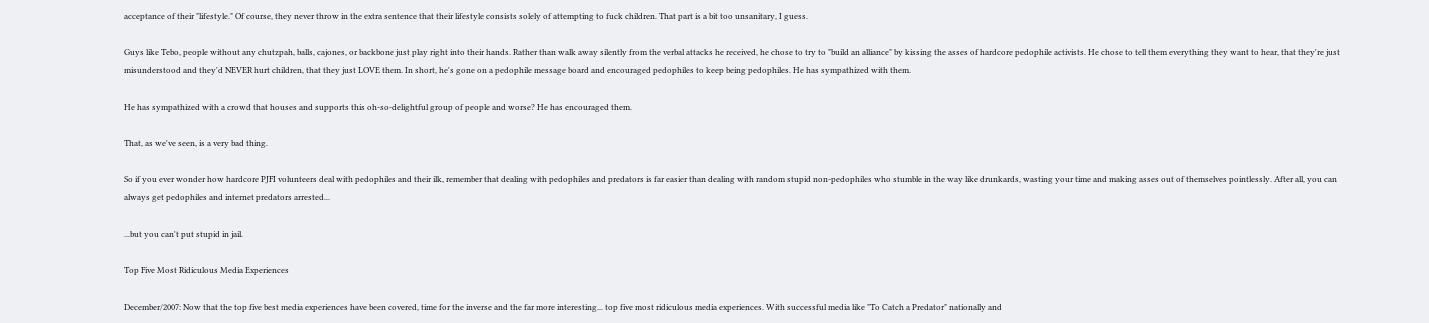acceptance of their "lifestyle." Of course, they never throw in the extra sentence that their lifestyle consists solely of attempting to fuck children. That part is a bit too unsanitary, I guess.

Guys like Tebo, people without any chutzpah, balls, cajones, or backbone just play right into their hands. Rather than walk away silently from the verbal attacks he received, he chose to try to "build an alliance" by kissing the asses of hardcore pedophile activists. He chose to tell them everything they want to hear, that they're just misunderstood and they'd NEVER hurt children, that they just LOVE them. In short, he's gone on a pedophile message board and encouraged pedophiles to keep being pedophiles. He has sympathized with them.

He has sympathized with a crowd that houses and supports this oh-so-delightful group of people and worse? He has encouraged them.

That, as we've seen, is a very bad thing.

So if you ever wonder how hardcore PJFI volunteers deal with pedophiles and their ilk, remember that dealing with pedophiles and predators is far easier than dealing with random stupid non-pedophiles who stumble in the way like drunkards, wasting your time and making asses out of themselves pointlessly. After all, you can always get pedophiles and internet predators arrested...

...but you can't put stupid in jail.

Top Five Most Ridiculous Media Experiences

December/2007: Now that the top five best media experiences have been covered, time for the inverse and the far more interesting... top five most ridiculous media experiences. With successful media like "To Catch a Predator" nationally and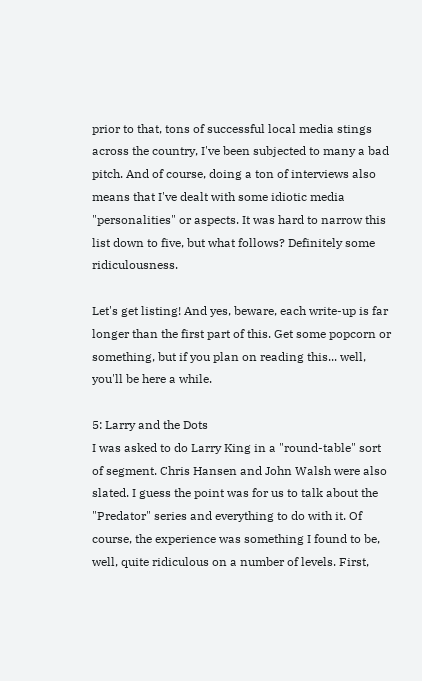prior to that, tons of successful local media stings across the country, I've been subjected to many a bad pitch. And of course, doing a ton of interviews also means that I've dealt with some idiotic media "personalities" or aspects. It was hard to narrow this list down to five, but what follows? Definitely some ridiculousness.

Let's get listing! And yes, beware, each write-up is far longer than the first part of this. Get some popcorn or something, but if you plan on reading this... well, you'll be here a while.

5: Larry and the Dots
I was asked to do Larry King in a "round-table" sort of segment. Chris Hansen and John Walsh were also slated. I guess the point was for us to talk about the "Predator" series and everything to do with it. Of course, the experience was something I found to be, well, quite ridiculous on a number of levels. First,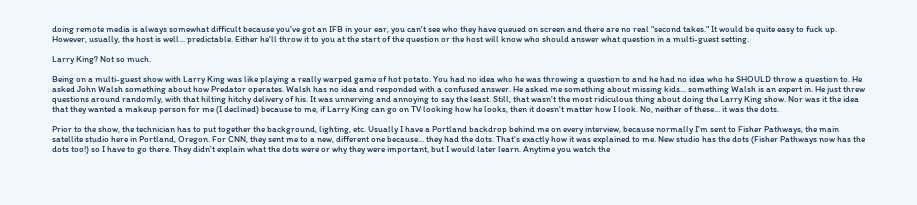doing remote media is always somewhat difficult because you've got an IFB in your ear, you can't see who they have queued on screen and there are no real "second takes." It would be quite easy to fuck up. However, usually, the host is well... predictable. Either he'll throw it to you at the start of the question or the host will know who should answer what question in a multi-guest setting.

Larry King? Not so much.

Being on a multi-guest show with Larry King was like playing a really warped game of hot potato. You had no idea who he was throwing a question to and he had no idea who he SHOULD throw a question to. He asked John Walsh something about how Predator operates. Walsh has no idea and responded with a confused answer. He asked me something about missing kids... something Walsh is an expert in. He just threw questions around randomly, with that hilting hitchy delivery of his. It was unnerving and annoying to say the least. Still, that wasn't the most ridiculous thing about doing the Larry King show. Nor was it the idea that they wanted a makeup person for me (I declined) because to me, if Larry King can go on TV looking how he looks, then it doesn't matter how I look. No, neither of these... it was the dots.

Prior to the show, the technician has to put together the background, lighting, etc. Usually I have a Portland backdrop behind me on every interview, because normally I'm sent to Fisher Pathways, the main satellite studio here in Portland, Oregon. For CNN, they sent me to a new, different one because... they had the dots. That's exactly how it was explained to me. New studio has the dots (Fisher Pathways now has the dots too!) so I have to go there. They didn't explain what the dots were or why they were important, but I would later learn. Anytime you watch the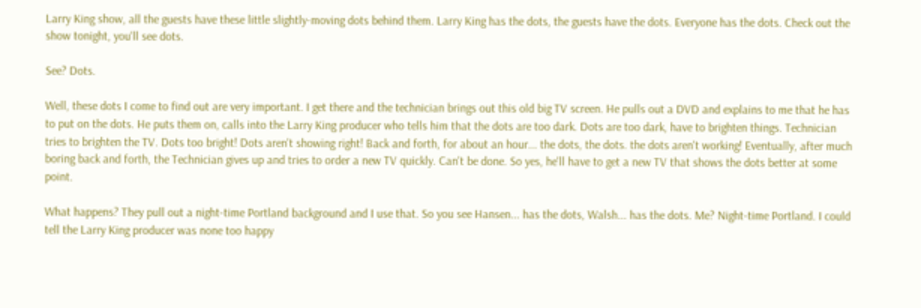Larry King show, all the guests have these little slightly-moving dots behind them. Larry King has the dots, the guests have the dots. Everyone has the dots. Check out the show tonight, you'll see dots.

See? Dots.

Well, these dots I come to find out are very important. I get there and the technician brings out this old big TV screen. He pulls out a DVD and explains to me that he has to put on the dots. He puts them on, calls into the Larry King producer who tells him that the dots are too dark. Dots are too dark, have to brighten things. Technician tries to brighten the TV. Dots too bright! Dots aren't showing right! Back and forth, for about an hour... the dots, the dots. the dots aren't working! Eventually, after much boring back and forth, the Technician gives up and tries to order a new TV quickly. Can't be done. So yes, he'll have to get a new TV that shows the dots better at some point.

What happens? They pull out a night-time Portland background and I use that. So you see Hansen... has the dots, Walsh... has the dots. Me? Night-time Portland. I could tell the Larry King producer was none too happy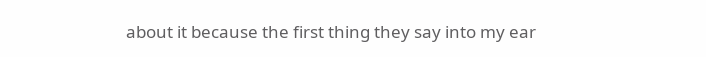about it because the first thing they say into my ear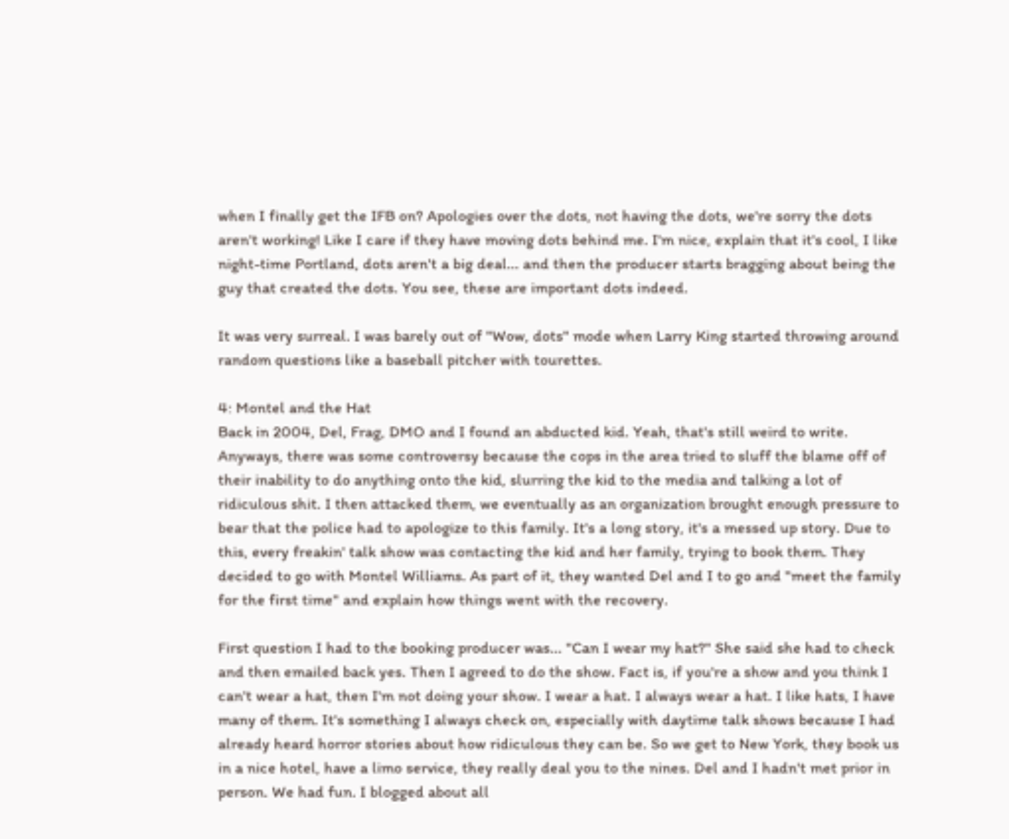when I finally get the IFB on? Apologies over the dots, not having the dots, we're sorry the dots aren't working! Like I care if they have moving dots behind me. I'm nice, explain that it's cool, I like night-time Portland, dots aren't a big deal... and then the producer starts bragging about being the guy that created the dots. You see, these are important dots indeed.

It was very surreal. I was barely out of "Wow, dots" mode when Larry King started throwing around random questions like a baseball pitcher with tourettes.

4: Montel and the Hat
Back in 2004, Del, Frag, DMO and I found an abducted kid. Yeah, that's still weird to write. Anyways, there was some controversy because the cops in the area tried to sluff the blame off of their inability to do anything onto the kid, slurring the kid to the media and talking a lot of ridiculous shit. I then attacked them, we eventually as an organization brought enough pressure to bear that the police had to apologize to this family. It's a long story, it's a messed up story. Due to this, every freakin' talk show was contacting the kid and her family, trying to book them. They decided to go with Montel Williams. As part of it, they wanted Del and I to go and "meet the family for the first time" and explain how things went with the recovery.

First question I had to the booking producer was... "Can I wear my hat?" She said she had to check and then emailed back yes. Then I agreed to do the show. Fact is, if you're a show and you think I can't wear a hat, then I'm not doing your show. I wear a hat. I always wear a hat. I like hats, I have many of them. It's something I always check on, especially with daytime talk shows because I had already heard horror stories about how ridiculous they can be. So we get to New York, they book us in a nice hotel, have a limo service, they really deal you to the nines. Del and I hadn't met prior in person. We had fun. I blogged about all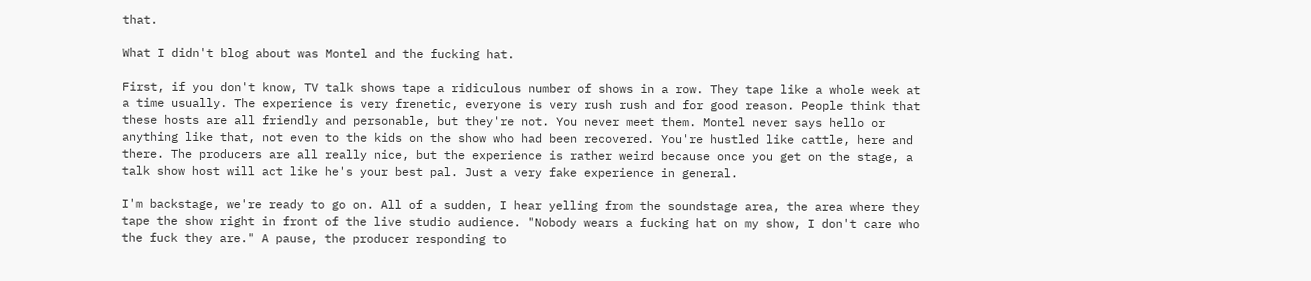that.

What I didn't blog about was Montel and the fucking hat.

First, if you don't know, TV talk shows tape a ridiculous number of shows in a row. They tape like a whole week at a time usually. The experience is very frenetic, everyone is very rush rush and for good reason. People think that these hosts are all friendly and personable, but they're not. You never meet them. Montel never says hello or anything like that, not even to the kids on the show who had been recovered. You're hustled like cattle, here and there. The producers are all really nice, but the experience is rather weird because once you get on the stage, a talk show host will act like he's your best pal. Just a very fake experience in general.

I'm backstage, we're ready to go on. All of a sudden, I hear yelling from the soundstage area, the area where they tape the show right in front of the live studio audience. "Nobody wears a fucking hat on my show, I don't care who the fuck they are." A pause, the producer responding to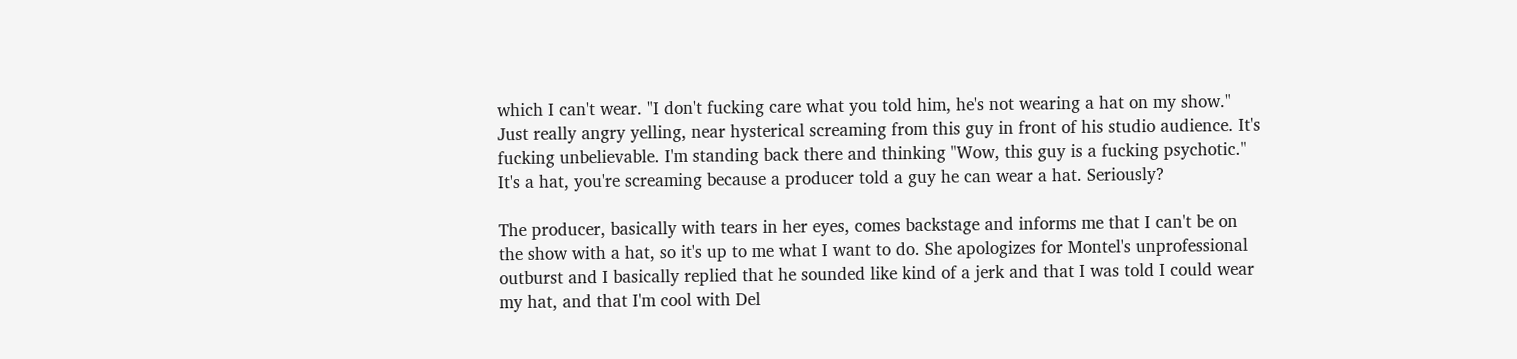which I can't wear. "I don't fucking care what you told him, he's not wearing a hat on my show." Just really angry yelling, near hysterical screaming from this guy in front of his studio audience. It's fucking unbelievable. I'm standing back there and thinking "Wow, this guy is a fucking psychotic." It's a hat, you're screaming because a producer told a guy he can wear a hat. Seriously?

The producer, basically with tears in her eyes, comes backstage and informs me that I can't be on the show with a hat, so it's up to me what I want to do. She apologizes for Montel's unprofessional outburst and I basically replied that he sounded like kind of a jerk and that I was told I could wear my hat, and that I'm cool with Del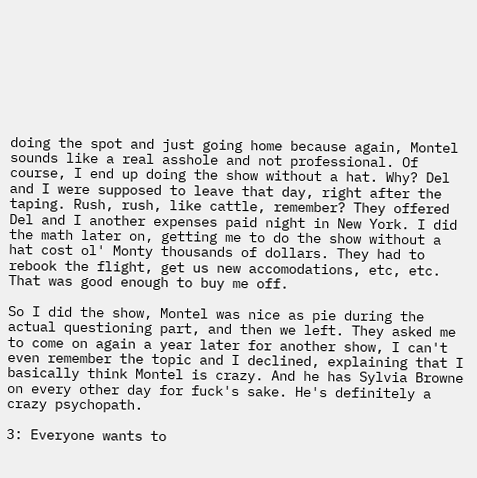doing the spot and just going home because again, Montel sounds like a real asshole and not professional. Of course, I end up doing the show without a hat. Why? Del and I were supposed to leave that day, right after the taping. Rush, rush, like cattle, remember? They offered Del and I another expenses paid night in New York. I did the math later on, getting me to do the show without a hat cost ol' Monty thousands of dollars. They had to rebook the flight, get us new accomodations, etc, etc. That was good enough to buy me off.

So I did the show, Montel was nice as pie during the actual questioning part, and then we left. They asked me to come on again a year later for another show, I can't even remember the topic and I declined, explaining that I basically think Montel is crazy. And he has Sylvia Browne on every other day for fuck's sake. He's definitely a crazy psychopath.

3: Everyone wants to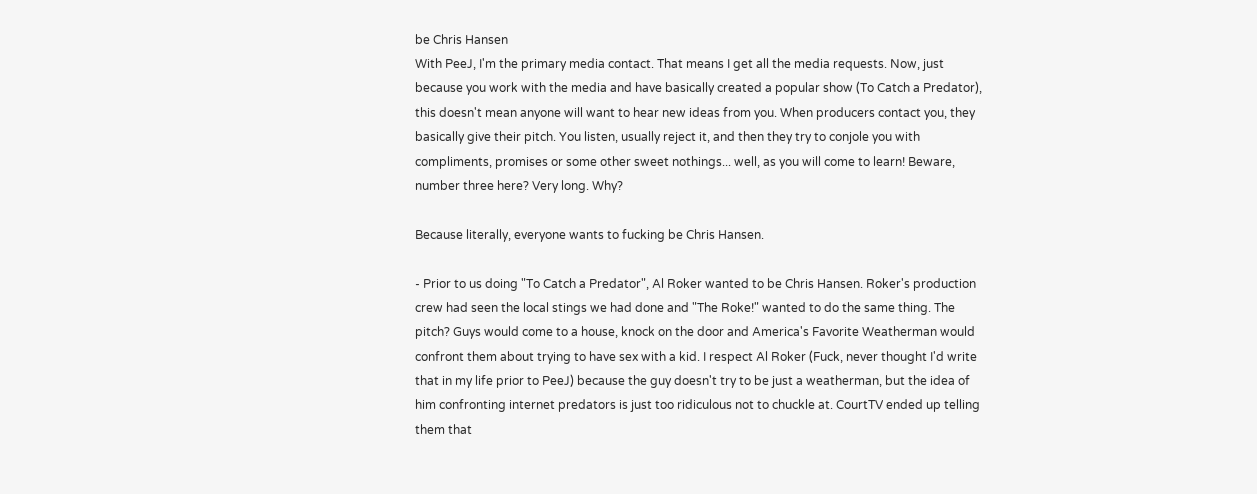be Chris Hansen
With PeeJ, I'm the primary media contact. That means I get all the media requests. Now, just because you work with the media and have basically created a popular show (To Catch a Predator), this doesn't mean anyone will want to hear new ideas from you. When producers contact you, they basically give their pitch. You listen, usually reject it, and then they try to conjole you with compliments, promises or some other sweet nothings... well, as you will come to learn! Beware, number three here? Very long. Why?

Because literally, everyone wants to fucking be Chris Hansen.

- Prior to us doing "To Catch a Predator", Al Roker wanted to be Chris Hansen. Roker's production crew had seen the local stings we had done and "The Roke!" wanted to do the same thing. The pitch? Guys would come to a house, knock on the door and America's Favorite Weatherman would confront them about trying to have sex with a kid. I respect Al Roker (Fuck, never thought I'd write that in my life prior to PeeJ) because the guy doesn't try to be just a weatherman, but the idea of him confronting internet predators is just too ridiculous not to chuckle at. CourtTV ended up telling them that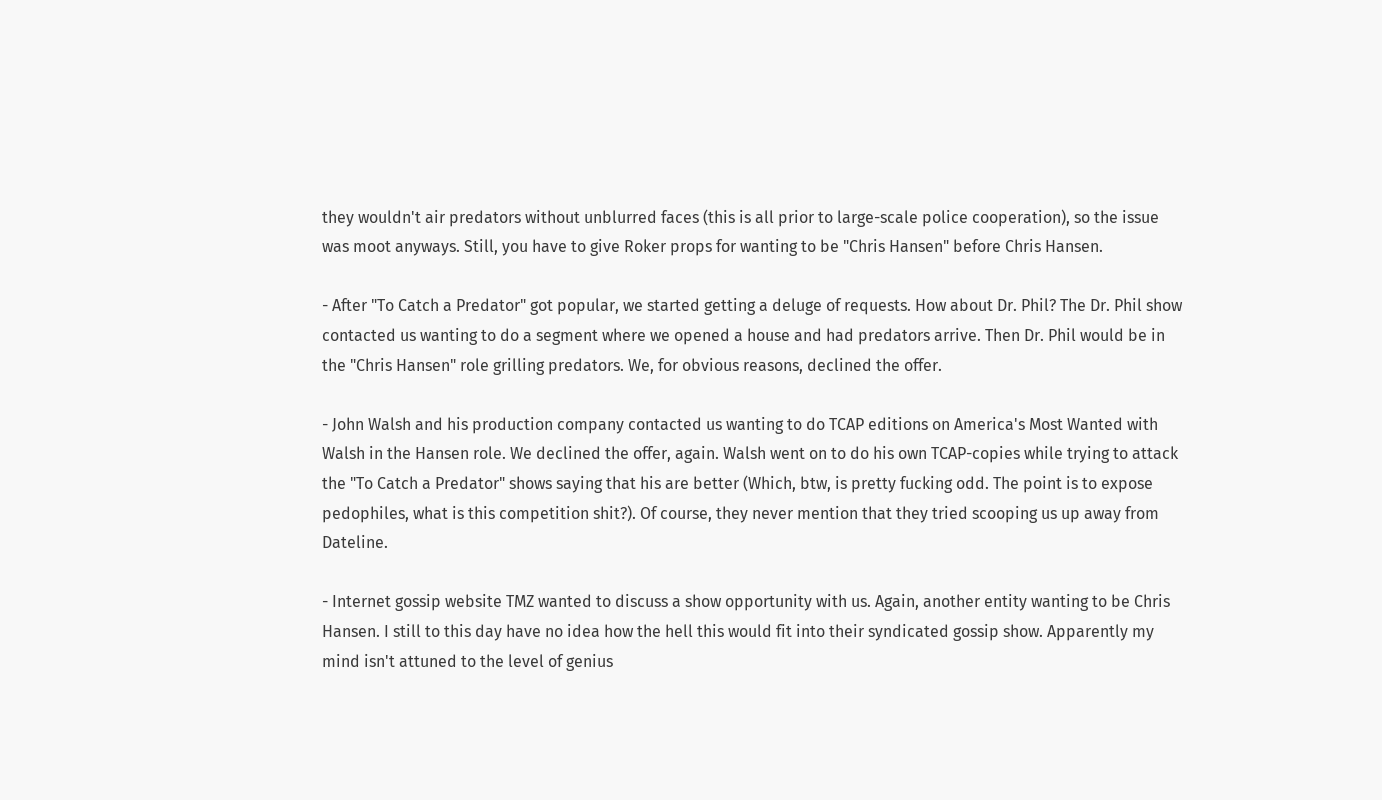they wouldn't air predators without unblurred faces (this is all prior to large-scale police cooperation), so the issue was moot anyways. Still, you have to give Roker props for wanting to be "Chris Hansen" before Chris Hansen.

- After "To Catch a Predator" got popular, we started getting a deluge of requests. How about Dr. Phil? The Dr. Phil show contacted us wanting to do a segment where we opened a house and had predators arrive. Then Dr. Phil would be in the "Chris Hansen" role grilling predators. We, for obvious reasons, declined the offer.

- John Walsh and his production company contacted us wanting to do TCAP editions on America's Most Wanted with Walsh in the Hansen role. We declined the offer, again. Walsh went on to do his own TCAP-copies while trying to attack the "To Catch a Predator" shows saying that his are better (Which, btw, is pretty fucking odd. The point is to expose pedophiles, what is this competition shit?). Of course, they never mention that they tried scooping us up away from Dateline.

- Internet gossip website TMZ wanted to discuss a show opportunity with us. Again, another entity wanting to be Chris Hansen. I still to this day have no idea how the hell this would fit into their syndicated gossip show. Apparently my mind isn't attuned to the level of genius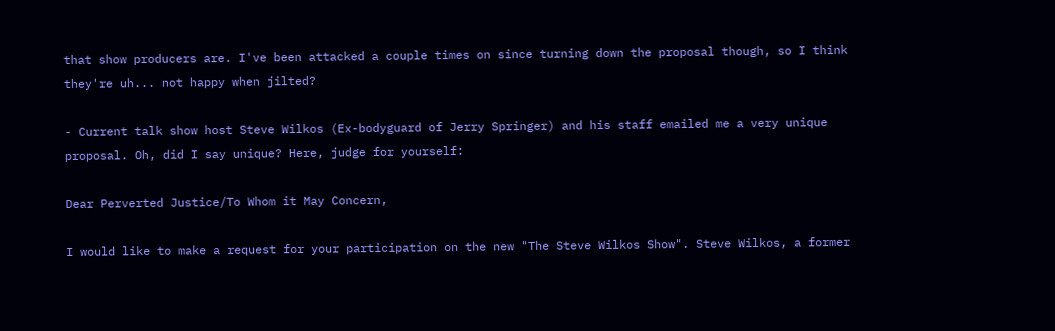that show producers are. I've been attacked a couple times on since turning down the proposal though, so I think they're uh... not happy when jilted?

- Current talk show host Steve Wilkos (Ex-bodyguard of Jerry Springer) and his staff emailed me a very unique proposal. Oh, did I say unique? Here, judge for yourself:

Dear Perverted Justice/To Whom it May Concern,

I would like to make a request for your participation on the new "The Steve Wilkos Show". Steve Wilkos, a former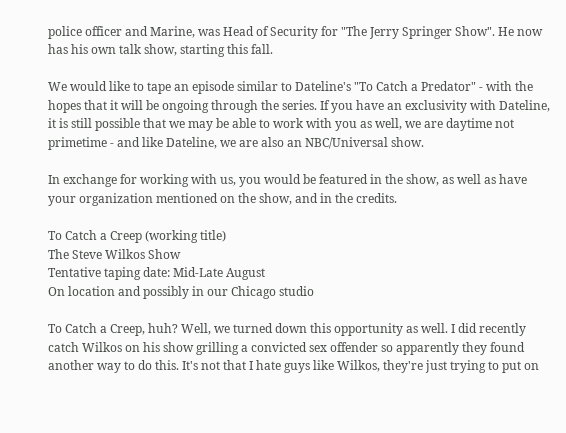police officer and Marine, was Head of Security for "The Jerry Springer Show". He now has his own talk show, starting this fall.

We would like to tape an episode similar to Dateline's "To Catch a Predator" - with the hopes that it will be ongoing through the series. If you have an exclusivity with Dateline, it is still possible that we may be able to work with you as well, we are daytime not primetime - and like Dateline, we are also an NBC/Universal show.

In exchange for working with us, you would be featured in the show, as well as have your organization mentioned on the show, and in the credits.

To Catch a Creep (working title)
The Steve Wilkos Show
Tentative taping date: Mid-Late August
On location and possibly in our Chicago studio

To Catch a Creep, huh? Well, we turned down this opportunity as well. I did recently catch Wilkos on his show grilling a convicted sex offender so apparently they found another way to do this. It's not that I hate guys like Wilkos, they're just trying to put on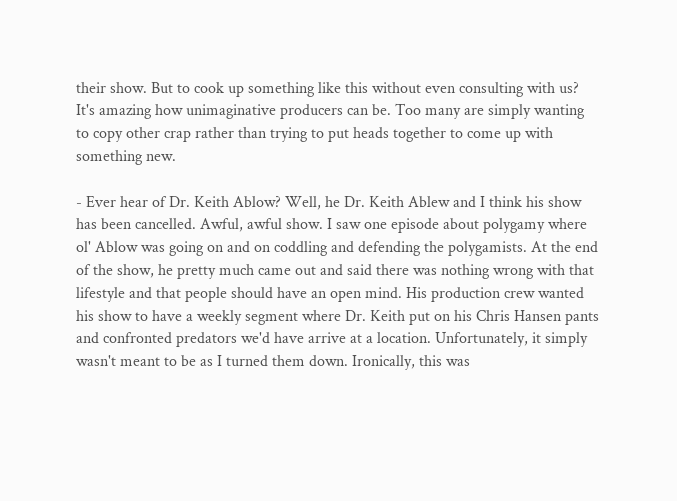their show. But to cook up something like this without even consulting with us? It's amazing how unimaginative producers can be. Too many are simply wanting to copy other crap rather than trying to put heads together to come up with something new.

- Ever hear of Dr. Keith Ablow? Well, he Dr. Keith Ablew and I think his show has been cancelled. Awful, awful show. I saw one episode about polygamy where ol' Ablow was going on and on coddling and defending the polygamists. At the end of the show, he pretty much came out and said there was nothing wrong with that lifestyle and that people should have an open mind. His production crew wanted his show to have a weekly segment where Dr. Keith put on his Chris Hansen pants and confronted predators we'd have arrive at a location. Unfortunately, it simply wasn't meant to be as I turned them down. Ironically, this was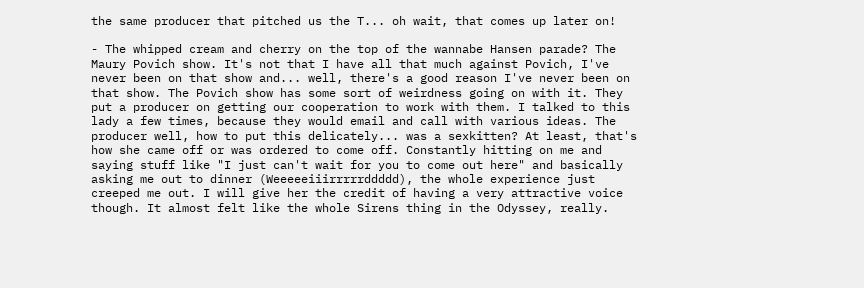the same producer that pitched us the T... oh wait, that comes up later on!

- The whipped cream and cherry on the top of the wannabe Hansen parade? The Maury Povich show. It's not that I have all that much against Povich, I've never been on that show and... well, there's a good reason I've never been on that show. The Povich show has some sort of weirdness going on with it. They put a producer on getting our cooperation to work with them. I talked to this lady a few times, because they would email and call with various ideas. The producer well, how to put this delicately... was a sexkitten? At least, that's how she came off or was ordered to come off. Constantly hitting on me and saying stuff like "I just can't wait for you to come out here" and basically asking me out to dinner (Weeeeeiiirrrrrddddd), the whole experience just creeped me out. I will give her the credit of having a very attractive voice though. It almost felt like the whole Sirens thing in the Odyssey, really.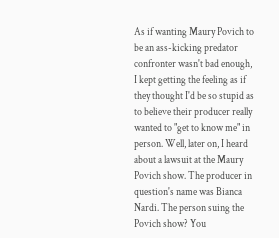As if wanting Maury Povich to be an ass-kicking predator confronter wasn't bad enough, I kept getting the feeling as if they thought I'd be so stupid as to believe their producer really wanted to "get to know me" in person. Well, later on, I heard about a lawsuit at the Maury Povich show. The producer in question's name was Bianca Nardi. The person suing the Povich show? You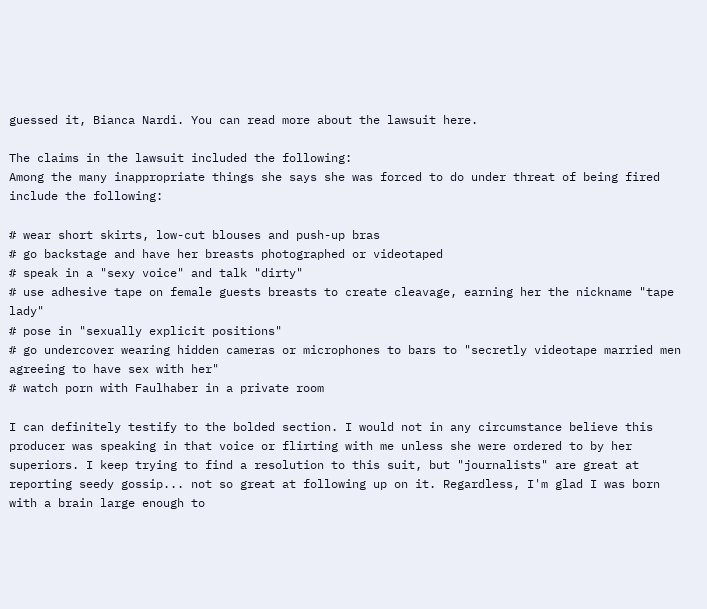guessed it, Bianca Nardi. You can read more about the lawsuit here.

The claims in the lawsuit included the following:
Among the many inappropriate things she says she was forced to do under threat of being fired include the following:

# wear short skirts, low-cut blouses and push-up bras
# go backstage and have her breasts photographed or videotaped
# speak in a "sexy voice" and talk "dirty"
# use adhesive tape on female guests breasts to create cleavage, earning her the nickname "tape lady"
# pose in "sexually explicit positions"
# go undercover wearing hidden cameras or microphones to bars to "secretly videotape married men agreeing to have sex with her"
# watch porn with Faulhaber in a private room

I can definitely testify to the bolded section. I would not in any circumstance believe this producer was speaking in that voice or flirting with me unless she were ordered to by her superiors. I keep trying to find a resolution to this suit, but "journalists" are great at reporting seedy gossip... not so great at following up on it. Regardless, I'm glad I was born with a brain large enough to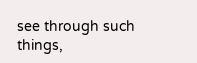see through such things,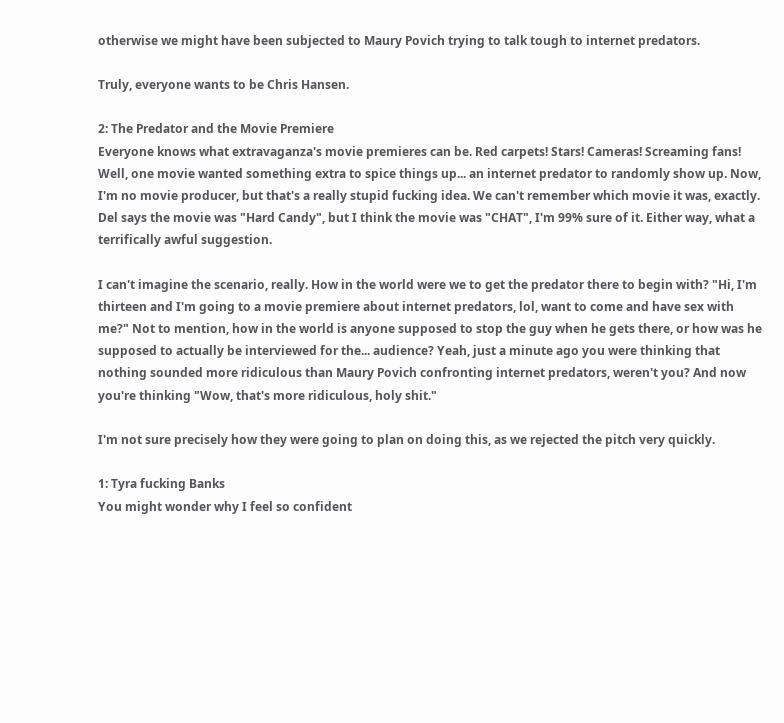otherwise we might have been subjected to Maury Povich trying to talk tough to internet predators.

Truly, everyone wants to be Chris Hansen.

2: The Predator and the Movie Premiere
Everyone knows what extravaganza's movie premieres can be. Red carpets! Stars! Cameras! Screaming fans! Well, one movie wanted something extra to spice things up... an internet predator to randomly show up. Now, I'm no movie producer, but that's a really stupid fucking idea. We can't remember which movie it was, exactly. Del says the movie was "Hard Candy", but I think the movie was "CHAT", I'm 99% sure of it. Either way, what a terrifically awful suggestion.

I can't imagine the scenario, really. How in the world were we to get the predator there to begin with? "Hi, I'm thirteen and I'm going to a movie premiere about internet predators, lol, want to come and have sex with me?" Not to mention, how in the world is anyone supposed to stop the guy when he gets there, or how was he supposed to actually be interviewed for the... audience? Yeah, just a minute ago you were thinking that nothing sounded more ridiculous than Maury Povich confronting internet predators, weren't you? And now you're thinking "Wow, that's more ridiculous, holy shit."

I'm not sure precisely how they were going to plan on doing this, as we rejected the pitch very quickly.

1: Tyra fucking Banks
You might wonder why I feel so confident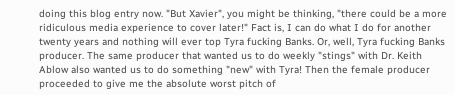doing this blog entry now. "But Xavier", you might be thinking, "there could be a more ridiculous media experience to cover later!" Fact is, I can do what I do for another twenty years and nothing will ever top Tyra fucking Banks. Or, well, Tyra fucking Banks producer. The same producer that wanted us to do weekly "stings" with Dr. Keith Ablow also wanted us to do something "new" with Tyra! Then the female producer proceeded to give me the absolute worst pitch of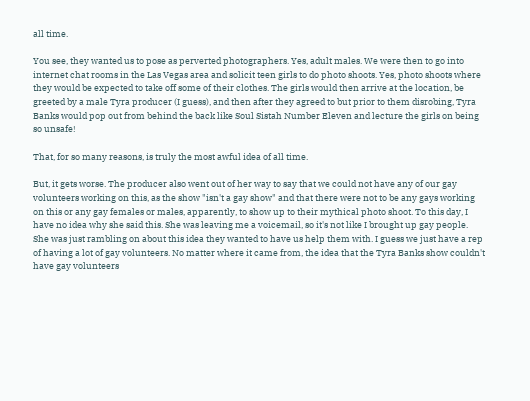all time.

You see, they wanted us to pose as perverted photographers. Yes, adult males. We were then to go into internet chat rooms in the Las Vegas area and solicit teen girls to do photo shoots. Yes, photo shoots where they would be expected to take off some of their clothes. The girls would then arrive at the location, be greeted by a male Tyra producer (I guess), and then after they agreed to but prior to them disrobing, Tyra Banks would pop out from behind the back like Soul Sistah Number Eleven and lecture the girls on being so unsafe!

That, for so many reasons, is truly the most awful idea of all time.

But, it gets worse. The producer also went out of her way to say that we could not have any of our gay volunteers working on this, as the show "isn't a gay show" and that there were not to be any gays working on this or any gay females or males, apparently, to show up to their mythical photo shoot. To this day, I have no idea why she said this. She was leaving me a voicemail, so it's not like I brought up gay people. She was just rambling on about this idea they wanted to have us help them with. I guess we just have a rep of having a lot of gay volunteers. No matter where it came from, the idea that the Tyra Banks show couldn't have gay volunteers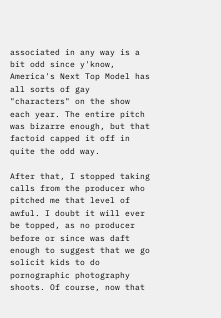associated in any way is a bit odd since y'know, America's Next Top Model has all sorts of gay "characters" on the show each year. The entire pitch was bizarre enough, but that factoid capped it off in quite the odd way.

After that, I stopped taking calls from the producer who pitched me that level of awful. I doubt it will ever be topped, as no producer before or since was daft enough to suggest that we go solicit kids to do pornographic photography shoots. Of course, now that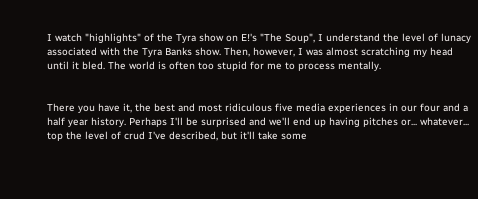I watch "highlights" of the Tyra show on E!'s "The Soup", I understand the level of lunacy associated with the Tyra Banks show. Then, however, I was almost scratching my head until it bled. The world is often too stupid for me to process mentally.


There you have it, the best and most ridiculous five media experiences in our four and a half year history. Perhaps I'll be surprised and we'll end up having pitches or... whatever... top the level of crud I've described, but it'll take some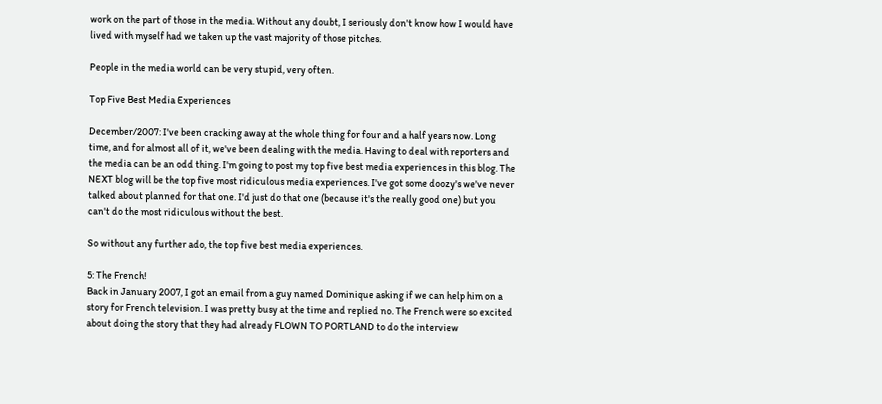work on the part of those in the media. Without any doubt, I seriously don't know how I would have lived with myself had we taken up the vast majority of those pitches.

People in the media world can be very stupid, very often.

Top Five Best Media Experiences

December/2007: I've been cracking away at the whole thing for four and a half years now. Long time, and for almost all of it, we've been dealing with the media. Having to deal with reporters and the media can be an odd thing. I'm going to post my top five best media experiences in this blog. The NEXT blog will be the top five most ridiculous media experiences. I've got some doozy's we've never talked about planned for that one. I'd just do that one (because it's the really good one) but you can't do the most ridiculous without the best.

So without any further ado, the top five best media experiences.

5: The French!
Back in January 2007, I got an email from a guy named Dominique asking if we can help him on a story for French television. I was pretty busy at the time and replied no. The French were so excited about doing the story that they had already FLOWN TO PORTLAND to do the interview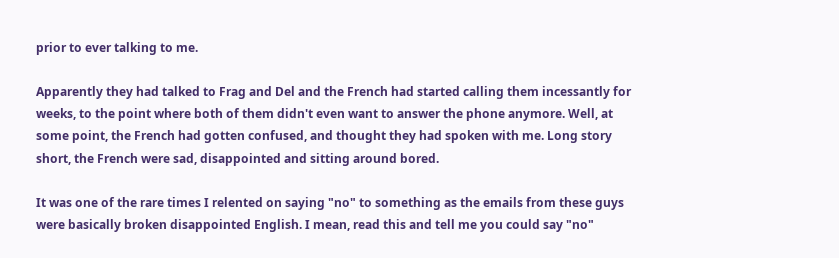prior to ever talking to me.

Apparently they had talked to Frag and Del and the French had started calling them incessantly for weeks, to the point where both of them didn't even want to answer the phone anymore. Well, at some point, the French had gotten confused, and thought they had spoken with me. Long story short, the French were sad, disappointed and sitting around bored.

It was one of the rare times I relented on saying "no" to something as the emails from these guys were basically broken disappointed English. I mean, read this and tell me you could say "no"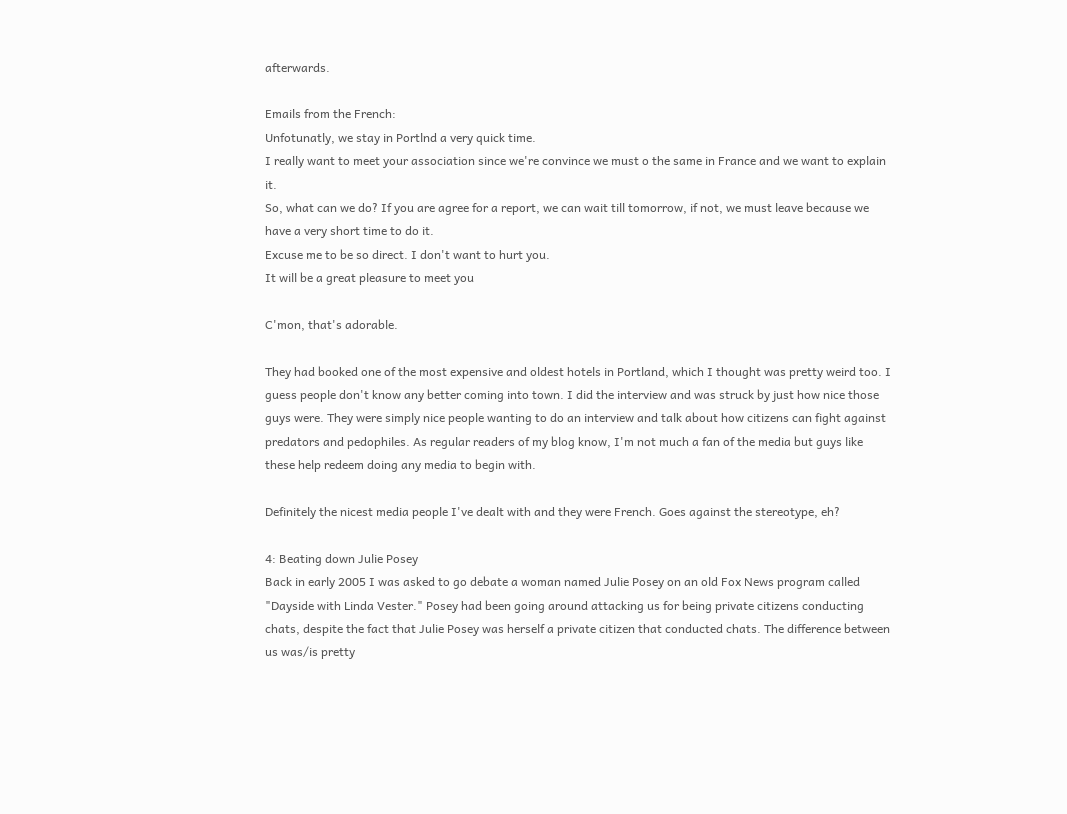afterwards.

Emails from the French:
Unfotunatly, we stay in Portlnd a very quick time.
I really want to meet your association since we're convince we must o the same in France and we want to explain it.
So, what can we do? If you are agree for a report, we can wait till tomorrow, if not, we must leave because we have a very short time to do it.
Excuse me to be so direct. I don't want to hurt you.
It will be a great pleasure to meet you

C'mon, that's adorable.

They had booked one of the most expensive and oldest hotels in Portland, which I thought was pretty weird too. I guess people don't know any better coming into town. I did the interview and was struck by just how nice those guys were. They were simply nice people wanting to do an interview and talk about how citizens can fight against predators and pedophiles. As regular readers of my blog know, I'm not much a fan of the media but guys like these help redeem doing any media to begin with.

Definitely the nicest media people I've dealt with and they were French. Goes against the stereotype, eh?

4: Beating down Julie Posey
Back in early 2005 I was asked to go debate a woman named Julie Posey on an old Fox News program called "Dayside with Linda Vester." Posey had been going around attacking us for being private citizens conducting chats, despite the fact that Julie Posey was herself a private citizen that conducted chats. The difference between us was/is pretty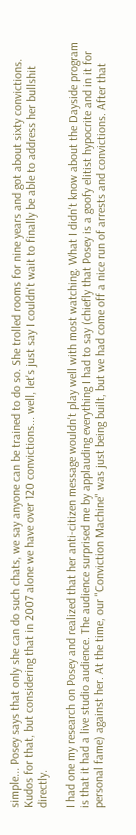simple... Posey says that only she can do such chats, we say anyone can be trained to do so. She trolled rooms for nine years and got about sixty convictions. Kudos for that, but considering that in 2007 alone we have over 120 convictions... well, let's just say I couldn't wait to finally be able to address her bullshit directly.

I had one my research on Posey and realized that her anti-citizen message wouldn't play well with most watching. What I didn't know about the Dayside program is that it had a live studio audience. The audience surprised me by applauding everything I had to say (chiefly that Posey is a goofy elitist hypocrite and in it for personal fame) against her. At the time, our "Conviction Machine" was just being built, but we had come off a nice run of arrests and convictions. After that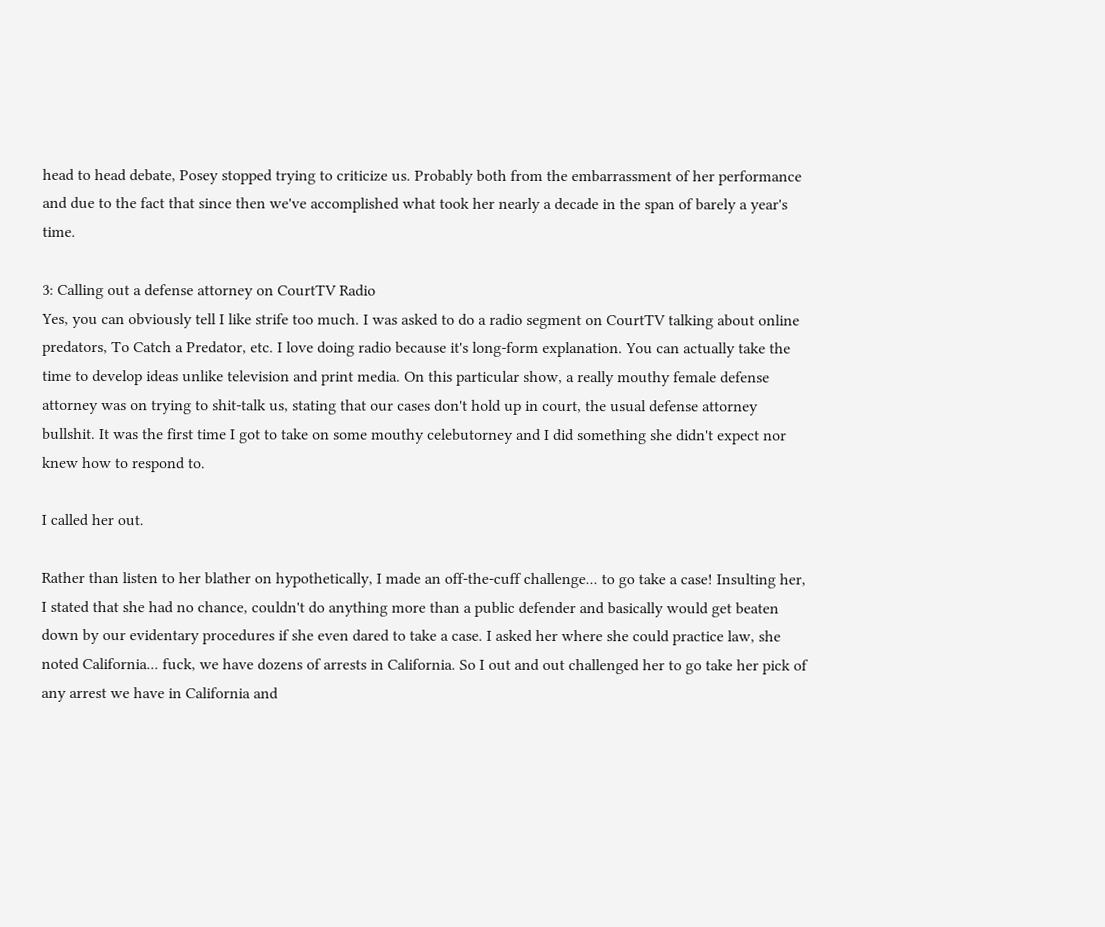head to head debate, Posey stopped trying to criticize us. Probably both from the embarrassment of her performance and due to the fact that since then we've accomplished what took her nearly a decade in the span of barely a year's time.

3: Calling out a defense attorney on CourtTV Radio
Yes, you can obviously tell I like strife too much. I was asked to do a radio segment on CourtTV talking about online predators, To Catch a Predator, etc. I love doing radio because it's long-form explanation. You can actually take the time to develop ideas unlike television and print media. On this particular show, a really mouthy female defense attorney was on trying to shit-talk us, stating that our cases don't hold up in court, the usual defense attorney bullshit. It was the first time I got to take on some mouthy celebutorney and I did something she didn't expect nor knew how to respond to.

I called her out.

Rather than listen to her blather on hypothetically, I made an off-the-cuff challenge... to go take a case! Insulting her, I stated that she had no chance, couldn't do anything more than a public defender and basically would get beaten down by our evidentary procedures if she even dared to take a case. I asked her where she could practice law, she noted California... fuck, we have dozens of arrests in California. So I out and out challenged her to go take her pick of any arrest we have in California and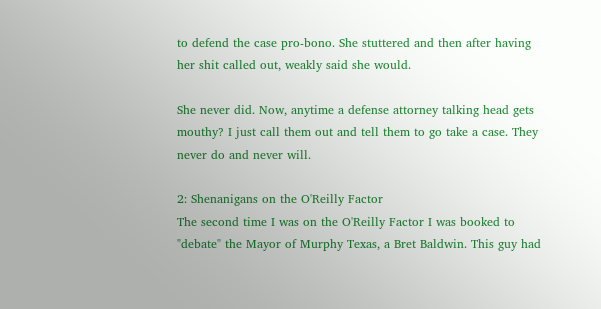to defend the case pro-bono. She stuttered and then after having her shit called out, weakly said she would.

She never did. Now, anytime a defense attorney talking head gets mouthy? I just call them out and tell them to go take a case. They never do and never will.

2: Shenanigans on the O'Reilly Factor
The second time I was on the O'Reilly Factor I was booked to "debate" the Mayor of Murphy Texas, a Bret Baldwin. This guy had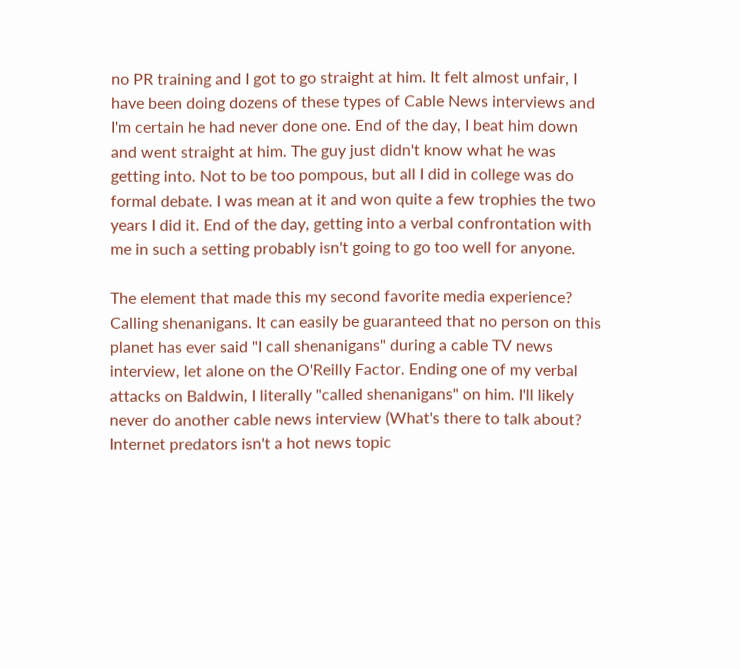no PR training and I got to go straight at him. It felt almost unfair, I have been doing dozens of these types of Cable News interviews and I'm certain he had never done one. End of the day, I beat him down and went straight at him. The guy just didn't know what he was getting into. Not to be too pompous, but all I did in college was do formal debate. I was mean at it and won quite a few trophies the two years I did it. End of the day, getting into a verbal confrontation with me in such a setting probably isn't going to go too well for anyone.

The element that made this my second favorite media experience? Calling shenanigans. It can easily be guaranteed that no person on this planet has ever said "I call shenanigans" during a cable TV news interview, let alone on the O'Reilly Factor. Ending one of my verbal attacks on Baldwin, I literally "called shenanigans" on him. I'll likely never do another cable news interview (What's there to talk about? Internet predators isn't a hot news topic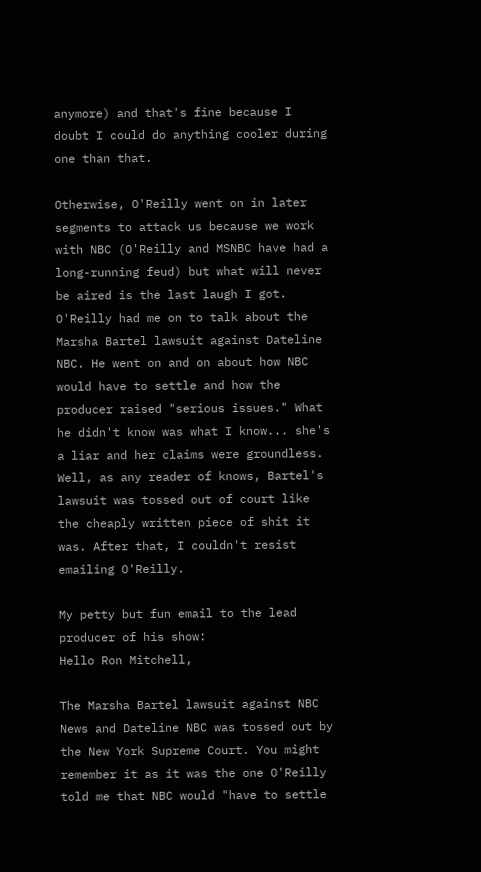anymore) and that's fine because I doubt I could do anything cooler during one than that.

Otherwise, O'Reilly went on in later segments to attack us because we work with NBC (O'Reilly and MSNBC have had a long-running feud) but what will never be aired is the last laugh I got. O'Reilly had me on to talk about the Marsha Bartel lawsuit against Dateline NBC. He went on and on about how NBC would have to settle and how the producer raised "serious issues." What he didn't know was what I know... she's a liar and her claims were groundless. Well, as any reader of knows, Bartel's lawsuit was tossed out of court like the cheaply written piece of shit it was. After that, I couldn't resist emailing O'Reilly.

My petty but fun email to the lead producer of his show:
Hello Ron Mitchell,

The Marsha Bartel lawsuit against NBC News and Dateline NBC was tossed out by the New York Supreme Court. You might remember it as it was the one O'Reilly told me that NBC would "have to settle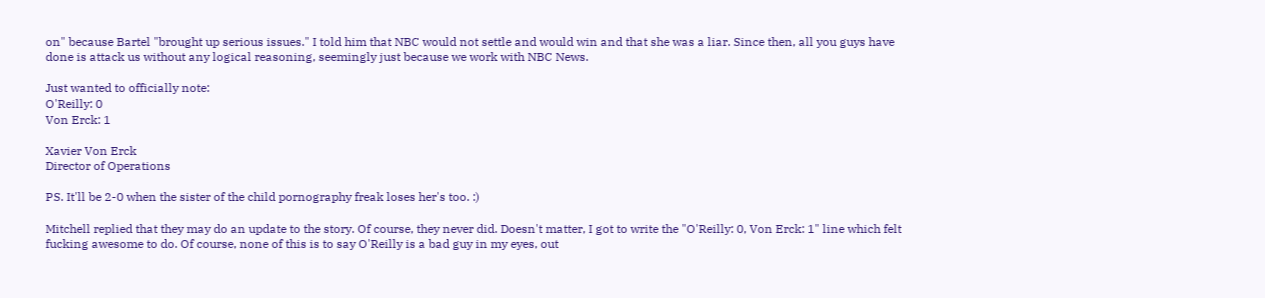on" because Bartel "brought up serious issues." I told him that NBC would not settle and would win and that she was a liar. Since then, all you guys have done is attack us without any logical reasoning, seemingly just because we work with NBC News.

Just wanted to officially note:
O'Reilly: 0
Von Erck: 1

Xavier Von Erck
Director of Operations

PS. It'll be 2-0 when the sister of the child pornography freak loses her's too. :)

Mitchell replied that they may do an update to the story. Of course, they never did. Doesn't matter, I got to write the "O'Reilly: 0, Von Erck: 1" line which felt fucking awesome to do. Of course, none of this is to say O'Reilly is a bad guy in my eyes, out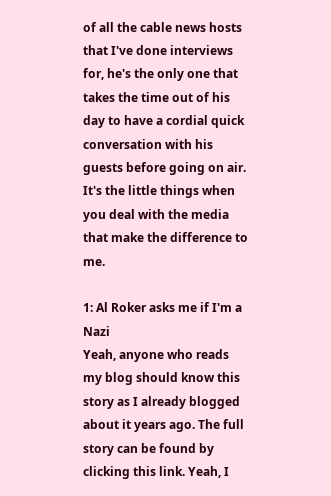of all the cable news hosts that I've done interviews for, he's the only one that takes the time out of his day to have a cordial quick conversation with his guests before going on air. It's the little things when you deal with the media that make the difference to me.

1: Al Roker asks me if I'm a Nazi
Yeah, anyone who reads my blog should know this story as I already blogged about it years ago. The full story can be found by clicking this link. Yeah, I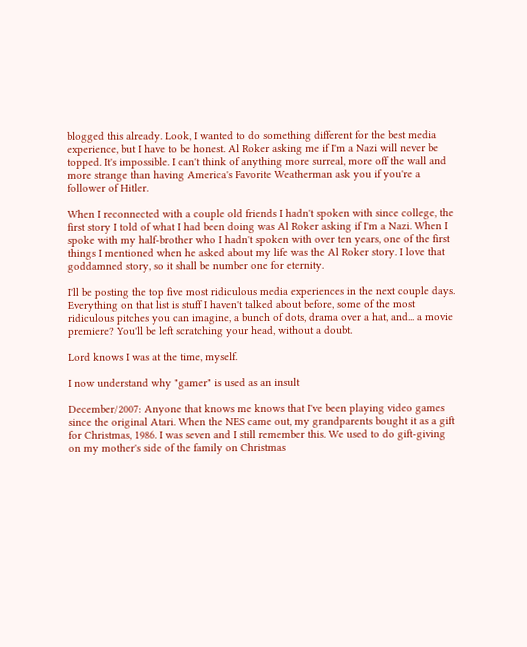blogged this already. Look, I wanted to do something different for the best media experience, but I have to be honest. Al Roker asking me if I'm a Nazi will never be topped. It's impossible. I can't think of anything more surreal, more off the wall and more strange than having America's Favorite Weatherman ask you if you're a follower of Hitler.

When I reconnected with a couple old friends I hadn't spoken with since college, the first story I told of what I had been doing was Al Roker asking if I'm a Nazi. When I spoke with my half-brother who I hadn't spoken with over ten years, one of the first things I mentioned when he asked about my life was the Al Roker story. I love that goddamned story, so it shall be number one for eternity.

I'll be posting the top five most ridiculous media experiences in the next couple days. Everything on that list is stuff I haven't talked about before, some of the most ridiculous pitches you can imagine, a bunch of dots, drama over a hat, and... a movie premiere? You'll be left scratching your head, without a doubt.

Lord knows I was at the time, myself.

I now understand why "gamer" is used as an insult

December/2007: Anyone that knows me knows that I've been playing video games since the original Atari. When the NES came out, my grandparents bought it as a gift for Christmas, 1986. I was seven and I still remember this. We used to do gift-giving on my mother's side of the family on Christmas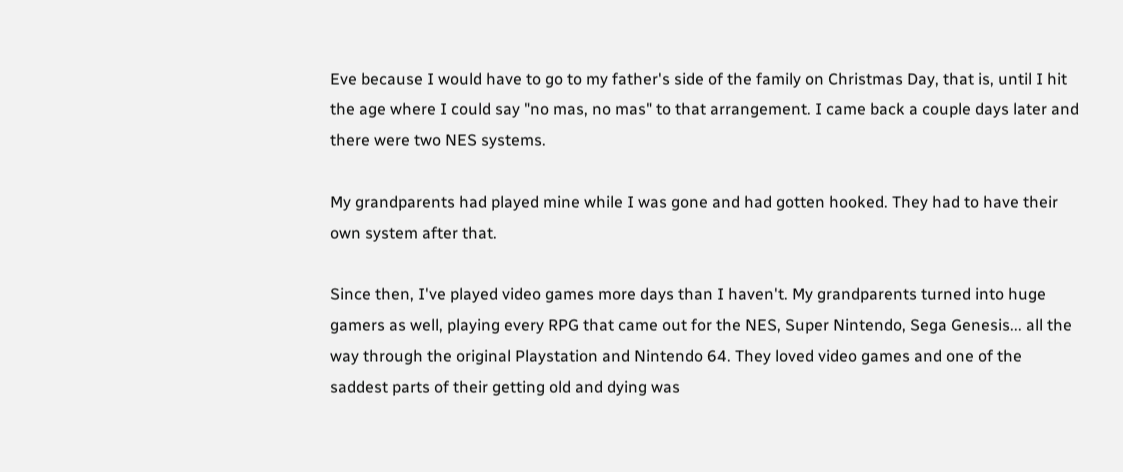Eve because I would have to go to my father's side of the family on Christmas Day, that is, until I hit the age where I could say "no mas, no mas" to that arrangement. I came back a couple days later and there were two NES systems.

My grandparents had played mine while I was gone and had gotten hooked. They had to have their own system after that.

Since then, I've played video games more days than I haven't. My grandparents turned into huge gamers as well, playing every RPG that came out for the NES, Super Nintendo, Sega Genesis... all the way through the original Playstation and Nintendo 64. They loved video games and one of the saddest parts of their getting old and dying was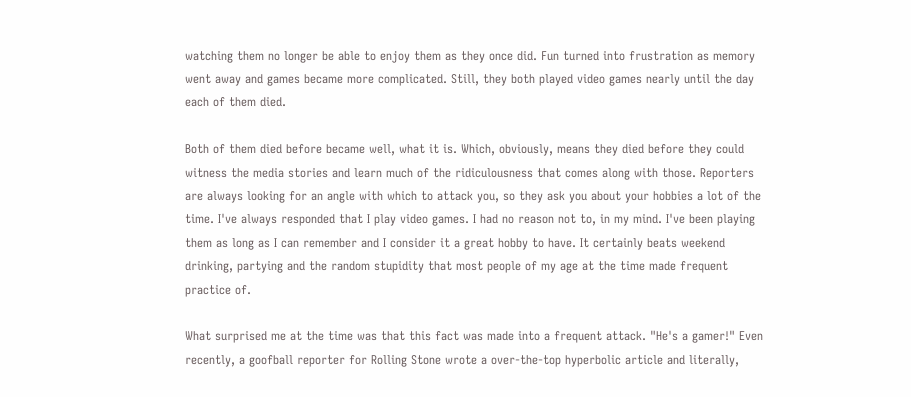watching them no longer be able to enjoy them as they once did. Fun turned into frustration as memory went away and games became more complicated. Still, they both played video games nearly until the day each of them died.

Both of them died before became well, what it is. Which, obviously, means they died before they could witness the media stories and learn much of the ridiculousness that comes along with those. Reporters are always looking for an angle with which to attack you, so they ask you about your hobbies a lot of the time. I've always responded that I play video games. I had no reason not to, in my mind. I've been playing them as long as I can remember and I consider it a great hobby to have. It certainly beats weekend drinking, partying and the random stupidity that most people of my age at the time made frequent practice of.

What surprised me at the time was that this fact was made into a frequent attack. "He's a gamer!" Even recently, a goofball reporter for Rolling Stone wrote a over-the-top hyperbolic article and literally,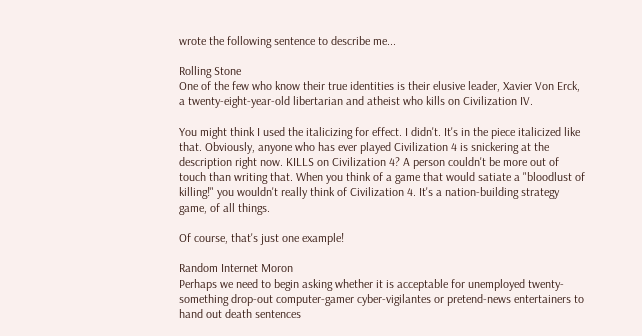wrote the following sentence to describe me...

Rolling Stone
One of the few who know their true identities is their elusive leader, Xavier Von Erck, a twenty-eight-year-old libertarian and atheist who kills on Civilization IV.

You might think I used the italicizing for effect. I didn't. It's in the piece italicized like that. Obviously, anyone who has ever played Civilization 4 is snickering at the description right now. KILLS on Civilization 4? A person couldn't be more out of touch than writing that. When you think of a game that would satiate a "bloodlust of killing!" you wouldn't really think of Civilization 4. It's a nation-building strategy game, of all things.

Of course, that's just one example!

Random Internet Moron
Perhaps we need to begin asking whether it is acceptable for unemployed twenty-something drop-out computer-gamer cyber-vigilantes or pretend-news entertainers to hand out death sentences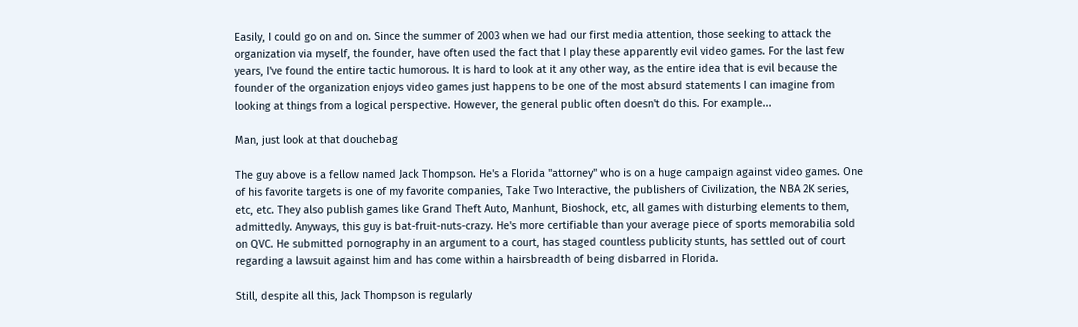Easily, I could go on and on. Since the summer of 2003 when we had our first media attention, those seeking to attack the organization via myself, the founder, have often used the fact that I play these apparently evil video games. For the last few years, I've found the entire tactic humorous. It is hard to look at it any other way, as the entire idea that is evil because the founder of the organization enjoys video games just happens to be one of the most absurd statements I can imagine from looking at things from a logical perspective. However, the general public often doesn't do this. For example...

Man, just look at that douchebag

The guy above is a fellow named Jack Thompson. He's a Florida "attorney" who is on a huge campaign against video games. One of his favorite targets is one of my favorite companies, Take Two Interactive, the publishers of Civilization, the NBA 2K series, etc, etc. They also publish games like Grand Theft Auto, Manhunt, Bioshock, etc, all games with disturbing elements to them, admittedly. Anyways, this guy is bat-fruit-nuts-crazy. He's more certifiable than your average piece of sports memorabilia sold on QVC. He submitted pornography in an argument to a court, has staged countless publicity stunts, has settled out of court regarding a lawsuit against him and has come within a hairsbreadth of being disbarred in Florida.

Still, despite all this, Jack Thompson is regularly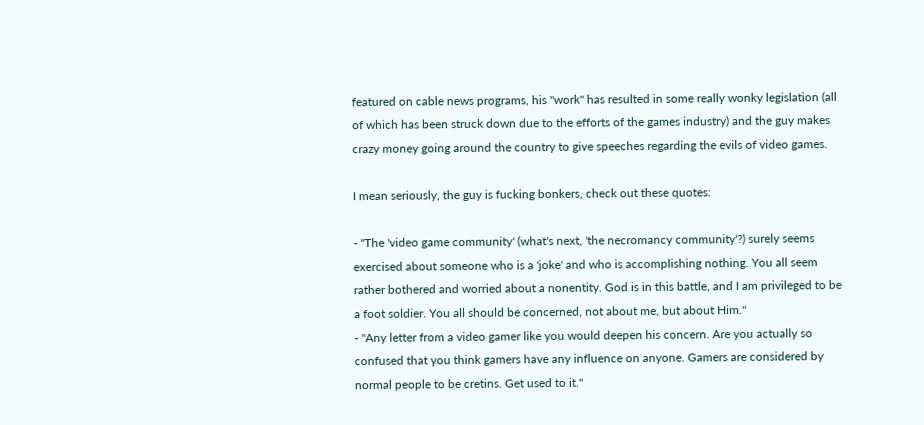featured on cable news programs, his "work" has resulted in some really wonky legislation (all of which has been struck down due to the efforts of the games industry) and the guy makes crazy money going around the country to give speeches regarding the evils of video games.

I mean seriously, the guy is fucking bonkers, check out these quotes:

- "The 'video game community' (what's next, 'the necromancy community'?) surely seems exercised about someone who is a 'joke' and who is accomplishing nothing. You all seem rather bothered and worried about a nonentity. God is in this battle, and I am privileged to be a foot soldier. You all should be concerned, not about me, but about Him."
- "Any letter from a video gamer like you would deepen his concern. Are you actually so confused that you think gamers have any influence on anyone. Gamers are considered by normal people to be cretins. Get used to it."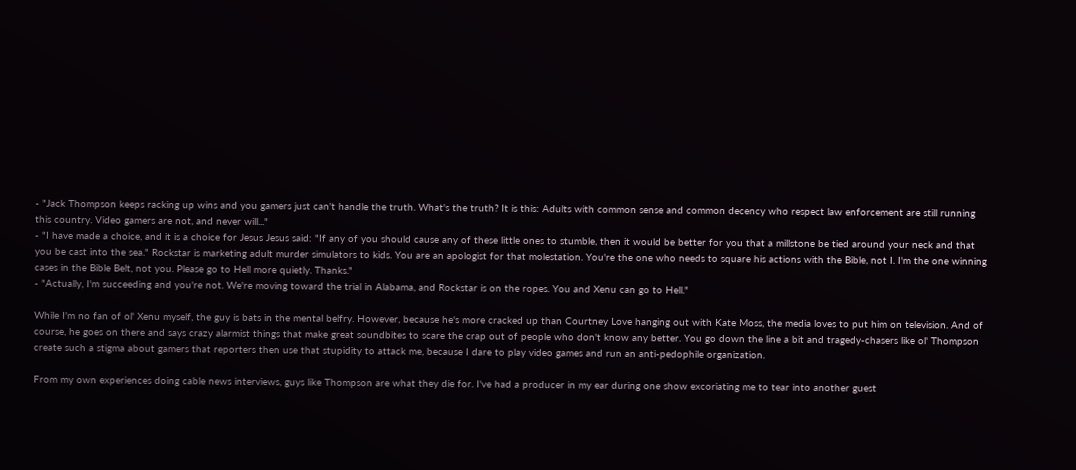- "Jack Thompson keeps racking up wins and you gamers just can't handle the truth. What's the truth? It is this: Adults with common sense and common decency who respect law enforcement are still running this country. Video gamers are not, and never will..."
- "I have made a choice, and it is a choice for Jesus Jesus said: "If any of you should cause any of these little ones to stumble, then it would be better for you that a millstone be tied around your neck and that you be cast into the sea." Rockstar is marketing adult murder simulators to kids. You are an apologist for that molestation. You're the one who needs to square his actions with the Bible, not I. I'm the one winning cases in the Bible Belt, not you. Please go to Hell more quietly. Thanks."
- "Actually, I'm succeeding and you're not. We're moving toward the trial in Alabama, and Rockstar is on the ropes. You and Xenu can go to Hell."

While I'm no fan of ol' Xenu myself, the guy is bats in the mental belfry. However, because he's more cracked up than Courtney Love hanging out with Kate Moss, the media loves to put him on television. And of course, he goes on there and says crazy alarmist things that make great soundbites to scare the crap out of people who don't know any better. You go down the line a bit and tragedy-chasers like ol' Thompson create such a stigma about gamers that reporters then use that stupidity to attack me, because I dare to play video games and run an anti-pedophile organization.

From my own experiences doing cable news interviews, guys like Thompson are what they die for. I've had a producer in my ear during one show excoriating me to tear into another guest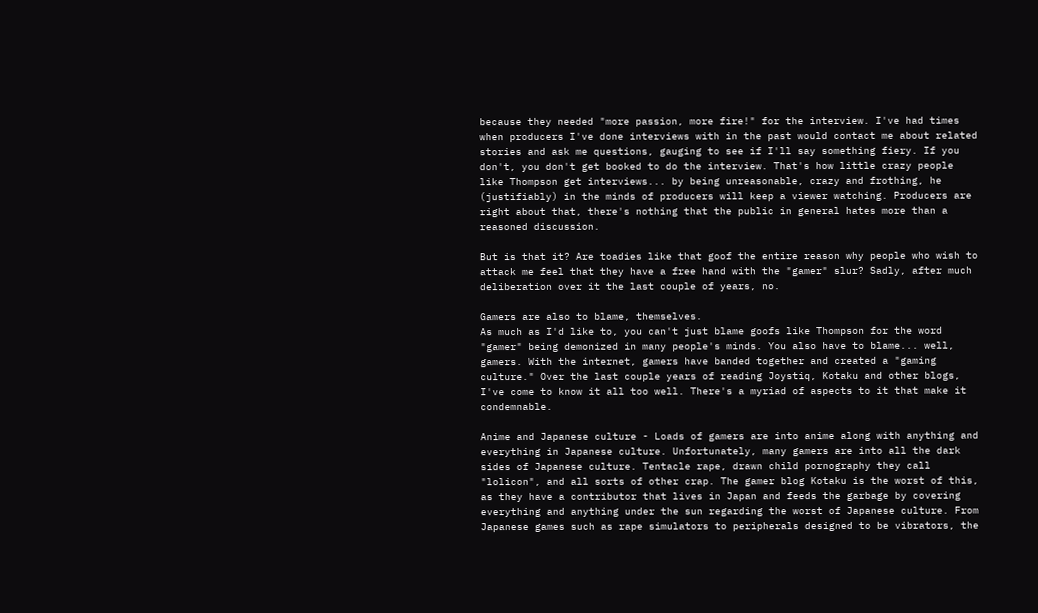because they needed "more passion, more fire!" for the interview. I've had times when producers I've done interviews with in the past would contact me about related stories and ask me questions, gauging to see if I'll say something fiery. If you don't, you don't get booked to do the interview. That's how little crazy people like Thompson get interviews... by being unreasonable, crazy and frothing, he (justifiably) in the minds of producers will keep a viewer watching. Producers are right about that, there's nothing that the public in general hates more than a reasoned discussion.

But is that it? Are toadies like that goof the entire reason why people who wish to attack me feel that they have a free hand with the "gamer" slur? Sadly, after much deliberation over it the last couple of years, no.

Gamers are also to blame, themselves.
As much as I'd like to, you can't just blame goofs like Thompson for the word "gamer" being demonized in many people's minds. You also have to blame... well, gamers. With the internet, gamers have banded together and created a "gaming culture." Over the last couple years of reading Joystiq, Kotaku and other blogs, I've come to know it all too well. There's a myriad of aspects to it that make it condemnable.

Anime and Japanese culture - Loads of gamers are into anime along with anything and everything in Japanese culture. Unfortunately, many gamers are into all the dark sides of Japanese culture. Tentacle rape, drawn child pornography they call "lolicon", and all sorts of other crap. The gamer blog Kotaku is the worst of this, as they have a contributor that lives in Japan and feeds the garbage by covering everything and anything under the sun regarding the worst of Japanese culture. From Japanese games such as rape simulators to peripherals designed to be vibrators, the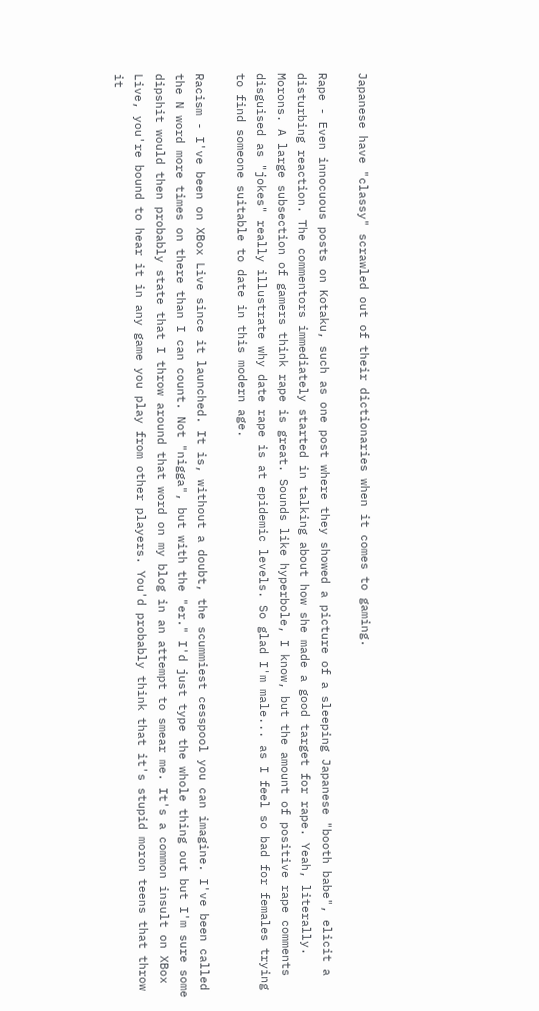Japanese have "classy" scrawled out of their dictionaries when it comes to gaming.

Rape - Even innocuous posts on Kotaku, such as one post where they showed a picture of a sleeping Japanese "booth babe", elicit a disturbing reaction. The commentors immediately started in talking about how she made a good target for rape. Yeah, literally. Morons. A large subsection of gamers think rape is great. Sounds like hyperbole, I know, but the amount of positive rape comments disguised as "jokes" really illustrate why date rape is at epidemic levels. So glad I'm male... as I feel so bad for females trying to find someone suitable to date in this modern age.

Racism - I've been on XBox Live since it launched. It is, without a doubt, the scummiest cesspool you can imagine. I've been called the N word more times on there than I can count. Not "nigga", but with the "er." I'd just type the whole thing out but I'm sure some dipshit would then probably state that I throw around that word on my blog in an attempt to smear me. It's a common insult on XBox Live, you're bound to hear it in any game you play from other players. You'd probably think that it's stupid moron teens that throw it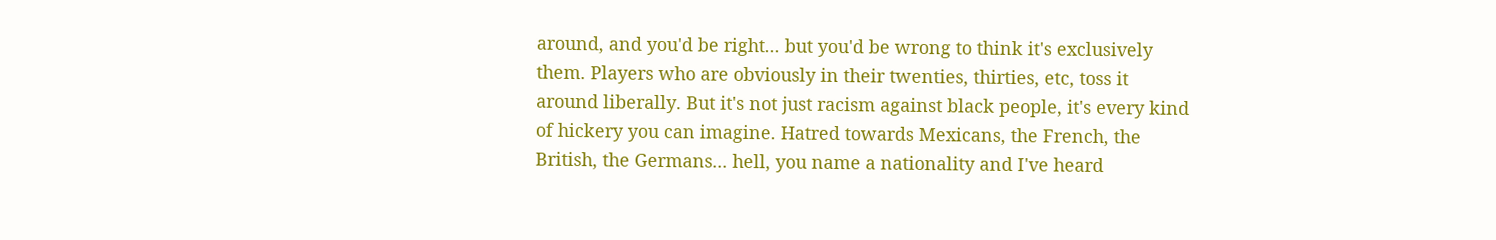around, and you'd be right... but you'd be wrong to think it's exclusively them. Players who are obviously in their twenties, thirties, etc, toss it around liberally. But it's not just racism against black people, it's every kind of hickery you can imagine. Hatred towards Mexicans, the French, the British, the Germans... hell, you name a nationality and I've heard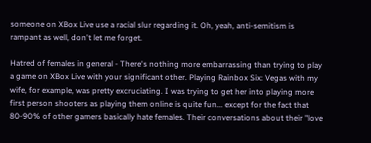someone on XBox Live use a racial slur regarding it. Oh, yeah, anti-semitism is rampant as well, don't let me forget.

Hatred of females in general - There's nothing more embarrassing than trying to play a game on XBox Live with your significant other. Playing Rainbox Six: Vegas with my wife, for example, was pretty excruciating. I was trying to get her into playing more first person shooters as playing them online is quite fun... except for the fact that 80-90% of other gamers basically hate females. Their conversations about their "love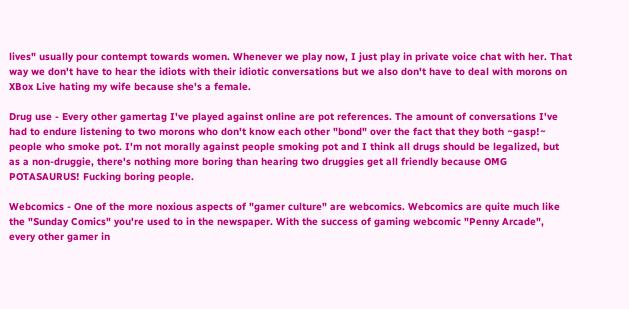lives" usually pour contempt towards women. Whenever we play now, I just play in private voice chat with her. That way we don't have to hear the idiots with their idiotic conversations but we also don't have to deal with morons on XBox Live hating my wife because she's a female.

Drug use - Every other gamertag I've played against online are pot references. The amount of conversations I've had to endure listening to two morons who don't know each other "bond" over the fact that they both ~gasp!~ people who smoke pot. I'm not morally against people smoking pot and I think all drugs should be legalized, but as a non-druggie, there's nothing more boring than hearing two druggies get all friendly because OMG POTASAURUS! Fucking boring people.

Webcomics - One of the more noxious aspects of "gamer culture" are webcomics. Webcomics are quite much like the "Sunday Comics" you're used to in the newspaper. With the success of gaming webcomic "Penny Arcade", every other gamer in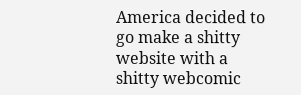America decided to go make a shitty website with a shitty webcomic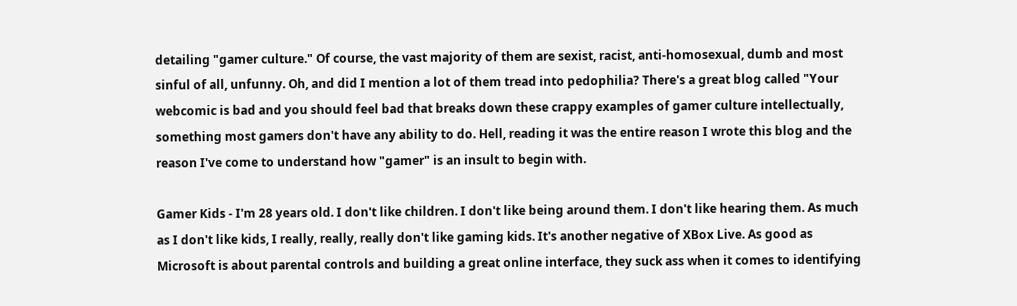detailing "gamer culture." Of course, the vast majority of them are sexist, racist, anti-homosexual, dumb and most sinful of all, unfunny. Oh, and did I mention a lot of them tread into pedophilia? There's a great blog called "Your webcomic is bad and you should feel bad that breaks down these crappy examples of gamer culture intellectually, something most gamers don't have any ability to do. Hell, reading it was the entire reason I wrote this blog and the reason I've come to understand how "gamer" is an insult to begin with.

Gamer Kids - I'm 28 years old. I don't like children. I don't like being around them. I don't like hearing them. As much as I don't like kids, I really, really, really don't like gaming kids. It's another negative of XBox Live. As good as Microsoft is about parental controls and building a great online interface, they suck ass when it comes to identifying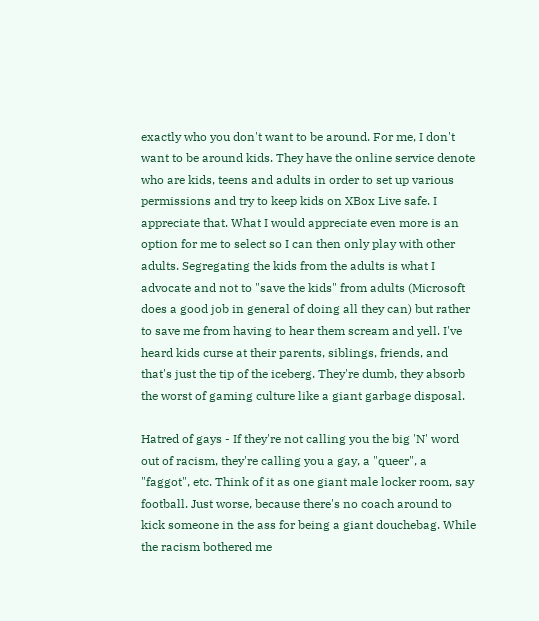exactly who you don't want to be around. For me, I don't want to be around kids. They have the online service denote who are kids, teens and adults in order to set up various permissions and try to keep kids on XBox Live safe. I appreciate that. What I would appreciate even more is an option for me to select so I can then only play with other adults. Segregating the kids from the adults is what I advocate and not to "save the kids" from adults (Microsoft does a good job in general of doing all they can) but rather to save me from having to hear them scream and yell. I've heard kids curse at their parents, siblings, friends, and that's just the tip of the iceberg. They're dumb, they absorb the worst of gaming culture like a giant garbage disposal.

Hatred of gays - If they're not calling you the big 'N' word out of racism, they're calling you a gay, a "queer", a "faggot", etc. Think of it as one giant male locker room, say football. Just worse, because there's no coach around to kick someone in the ass for being a giant douchebag. While the racism bothered me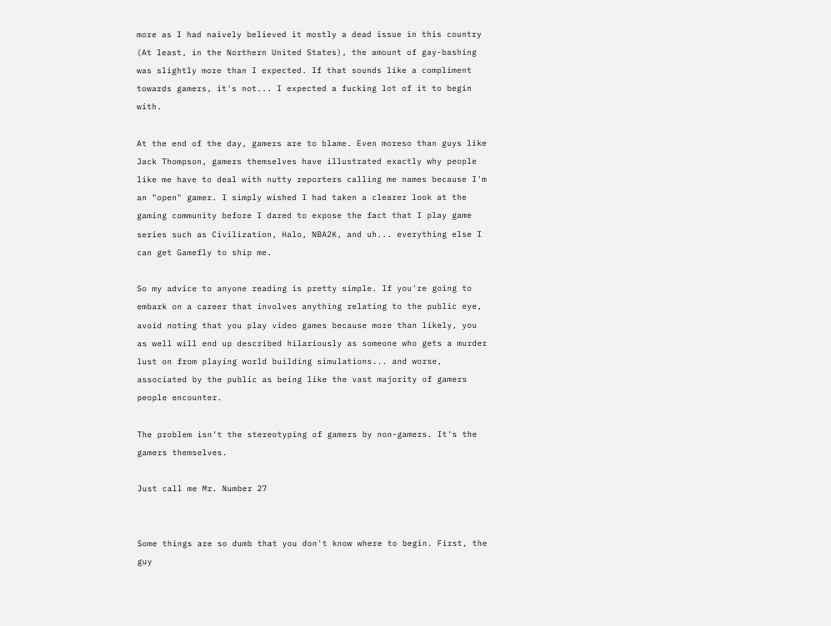more as I had naively believed it mostly a dead issue in this country (At least, in the Northern United States), the amount of gay-bashing was slightly more than I expected. If that sounds like a compliment towards gamers, it's not... I expected a fucking lot of it to begin with.

At the end of the day, gamers are to blame. Even moreso than guys like Jack Thompson, gamers themselves have illustrated exactly why people like me have to deal with nutty reporters calling me names because I'm an "open" gamer. I simply wished I had taken a clearer look at the gaming community before I dared to expose the fact that I play game series such as Civilization, Halo, NBA2K, and uh... everything else I can get Gamefly to ship me.

So my advice to anyone reading is pretty simple. If you're going to embark on a career that involves anything relating to the public eye, avoid noting that you play video games because more than likely, you as well will end up described hilariously as someone who gets a murder lust on from playing world building simulations... and worse, associated by the public as being like the vast majority of gamers people encounter.

The problem isn't the stereotyping of gamers by non-gamers. It's the gamers themselves.

Just call me Mr. Number 27


Some things are so dumb that you don't know where to begin. First, the guy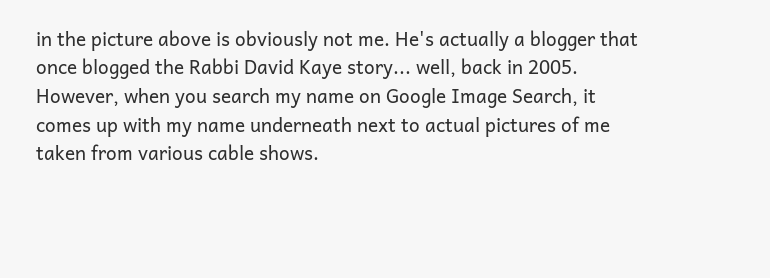in the picture above is obviously not me. He's actually a blogger that once blogged the Rabbi David Kaye story... well, back in 2005. However, when you search my name on Google Image Search, it comes up with my name underneath next to actual pictures of me taken from various cable shows.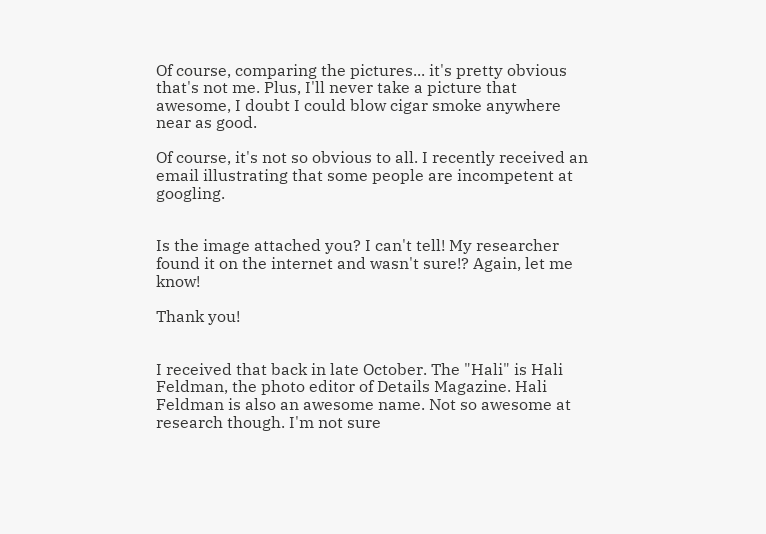Of course, comparing the pictures... it's pretty obvious that's not me. Plus, I'll never take a picture that awesome, I doubt I could blow cigar smoke anywhere near as good.

Of course, it's not so obvious to all. I recently received an email illustrating that some people are incompetent at googling.


Is the image attached you? I can't tell! My researcher found it on the internet and wasn't sure!? Again, let me know!

Thank you!


I received that back in late October. The "Hali" is Hali Feldman, the photo editor of Details Magazine. Hali Feldman is also an awesome name. Not so awesome at research though. I'm not sure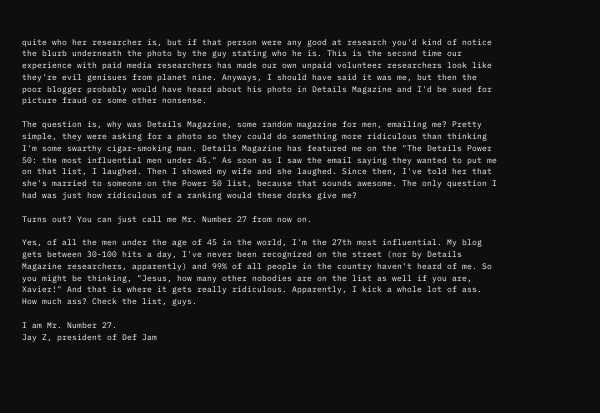quite who her researcher is, but if that person were any good at research you'd kind of notice the blurb underneath the photo by the guy stating who he is. This is the second time our experience with paid media researchers has made our own unpaid volunteer researchers look like they're evil genisues from planet nine. Anyways, I should have said it was me, but then the poor blogger probably would have heard about his photo in Details Magazine and I'd be sued for picture fraud or some other nonsense.

The question is, why was Details Magazine, some random magazine for men, emailing me? Pretty simple, they were asking for a photo so they could do something more ridiculous than thinking I'm some swarthy cigar-smoking man. Details Magazine has featured me on the "The Details Power 50: the most influential men under 45." As soon as I saw the email saying they wanted to put me on that list, I laughed. Then I showed my wife and she laughed. Since then, I've told her that she's married to someone on the Power 50 list, because that sounds awesome. The only question I had was just how ridiculous of a ranking would these dorks give me?

Turns out? You can just call me Mr. Number 27 from now on.

Yes, of all the men under the age of 45 in the world, I'm the 27th most influential. My blog gets between 30-100 hits a day, I've never been recognized on the street (nor by Details Magazine researchers, apparently) and 99% of all people in the country haven't heard of me. So you might be thinking, "Jesus, how many other nobodies are on the list as well if you are, Xavier!" And that is where it gets really ridiculous. Apparently, I kick a whole lot of ass. How much ass? Check the list, guys.

I am Mr. Number 27.
Jay Z, president of Def Jam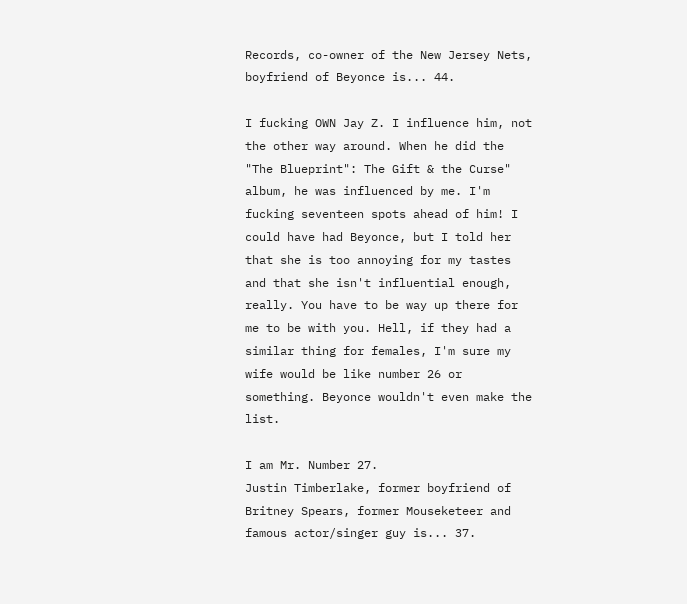Records, co-owner of the New Jersey Nets, boyfriend of Beyonce is... 44.

I fucking OWN Jay Z. I influence him, not the other way around. When he did the "The Blueprint": The Gift & the Curse" album, he was influenced by me. I'm fucking seventeen spots ahead of him! I could have had Beyonce, but I told her that she is too annoying for my tastes and that she isn't influential enough, really. You have to be way up there for me to be with you. Hell, if they had a similar thing for females, I'm sure my wife would be like number 26 or something. Beyonce wouldn't even make the list.

I am Mr. Number 27.
Justin Timberlake, former boyfriend of Britney Spears, former Mouseketeer and famous actor/singer guy is... 37.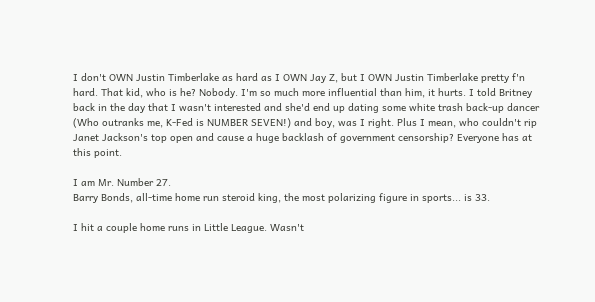I don't OWN Justin Timberlake as hard as I OWN Jay Z, but I OWN Justin Timberlake pretty f'n hard. That kid, who is he? Nobody. I'm so much more influential than him, it hurts. I told Britney back in the day that I wasn't interested and she'd end up dating some white trash back-up dancer (Who outranks me, K-Fed is NUMBER SEVEN!) and boy, was I right. Plus I mean, who couldn't rip Janet Jackson's top open and cause a huge backlash of government censorship? Everyone has at this point.

I am Mr. Number 27.
Barry Bonds, all-time home run steroid king, the most polarizing figure in sports... is 33.

I hit a couple home runs in Little League. Wasn't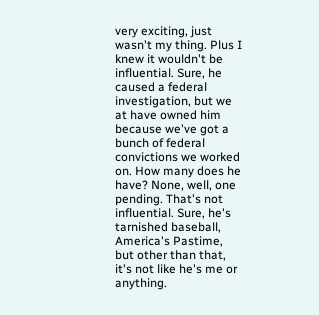very exciting, just wasn't my thing. Plus I knew it wouldn't be influential. Sure, he caused a federal investigation, but we at have owned him because we've got a bunch of federal convictions we worked on. How many does he have? None, well, one pending. That's not influential. Sure, he's tarnished baseball, America's Pastime, but other than that, it's not like he's me or anything.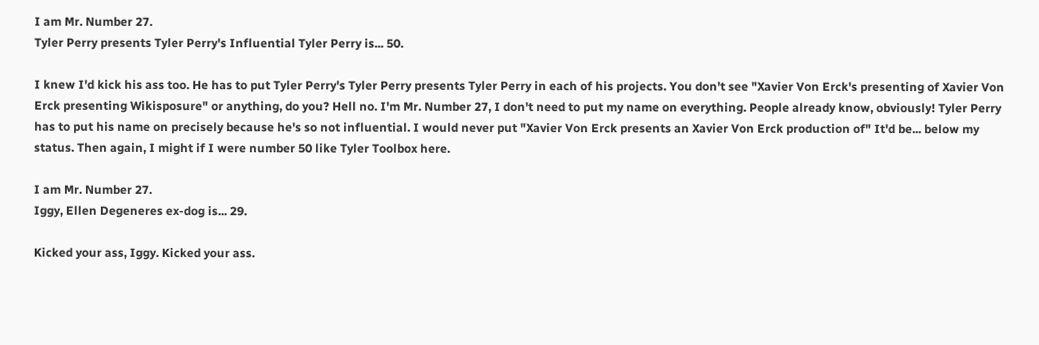I am Mr. Number 27.
Tyler Perry presents Tyler Perry's Influential Tyler Perry is... 50.

I knew I'd kick his ass too. He has to put Tyler Perry's Tyler Perry presents Tyler Perry in each of his projects. You don't see "Xavier Von Erck's presenting of Xavier Von Erck presenting Wikisposure" or anything, do you? Hell no. I'm Mr. Number 27, I don't need to put my name on everything. People already know, obviously! Tyler Perry has to put his name on precisely because he's so not influential. I would never put "Xavier Von Erck presents an Xavier Von Erck production of" It'd be... below my status. Then again, I might if I were number 50 like Tyler Toolbox here.

I am Mr. Number 27.
Iggy, Ellen Degeneres ex-dog is... 29.

Kicked your ass, Iggy. Kicked your ass.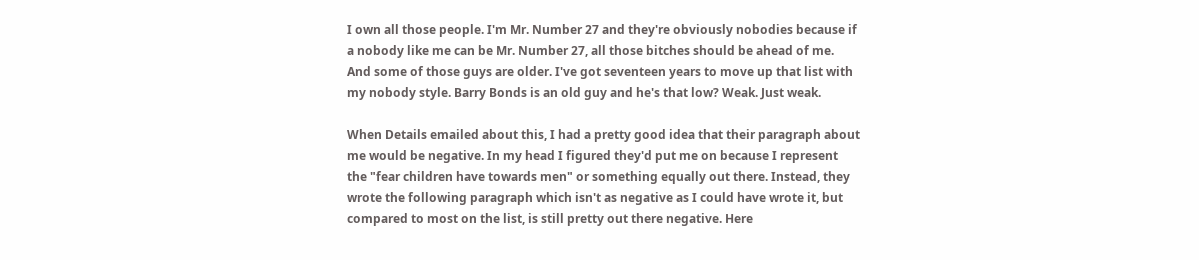I own all those people. I'm Mr. Number 27 and they're obviously nobodies because if a nobody like me can be Mr. Number 27, all those bitches should be ahead of me. And some of those guys are older. I've got seventeen years to move up that list with my nobody style. Barry Bonds is an old guy and he's that low? Weak. Just weak.

When Details emailed about this, I had a pretty good idea that their paragraph about me would be negative. In my head I figured they'd put me on because I represent the "fear children have towards men" or something equally out there. Instead, they wrote the following paragraph which isn't as negative as I could have wrote it, but compared to most on the list, is still pretty out there negative. Here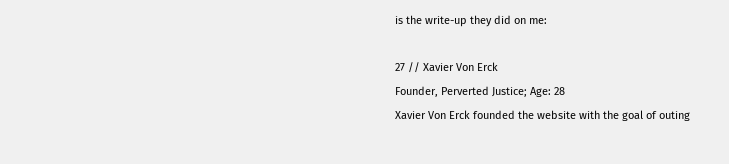is the write-up they did on me:

27 // Xavier Von Erck
Founder, Perverted Justice; Age: 28
Xavier Von Erck founded the website with the goal of outing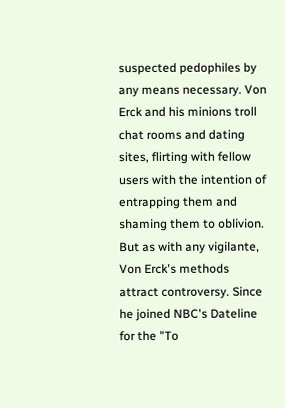suspected pedophiles by any means necessary. Von Erck and his minions troll chat rooms and dating sites, flirting with fellow users with the intention of entrapping them and shaming them to oblivion. But as with any vigilante, Von Erck's methods attract controversy. Since he joined NBC's Dateline for the "To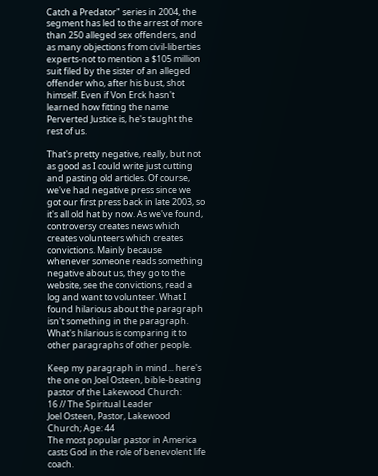Catch a Predator" series in 2004, the segment has led to the arrest of more than 250 alleged sex offenders, and as many objections from civil-liberties experts-not to mention a $105 million suit filed by the sister of an alleged offender who, after his bust, shot himself. Even if Von Erck hasn't learned how fitting the name Perverted Justice is, he's taught the rest of us.

That's pretty negative, really, but not as good as I could write just cutting and pasting old articles. Of course, we've had negative press since we got our first press back in late 2003, so it's all old hat by now. As we've found, controversy creates news which creates volunteers which creates convictions. Mainly because whenever someone reads something negative about us, they go to the website, see the convictions, read a log and want to volunteer. What I found hilarious about the paragraph isn't something in the paragraph. What's hilarious is comparing it to other paragraphs of other people.

Keep my paragraph in mind... here's the one on Joel Osteen, bible-beating pastor of the Lakewood Church:
16 // The Spiritual Leader
Joel Osteen, Pastor, Lakewood Church; Age: 44
The most popular pastor in America casts God in the role of benevolent life coach.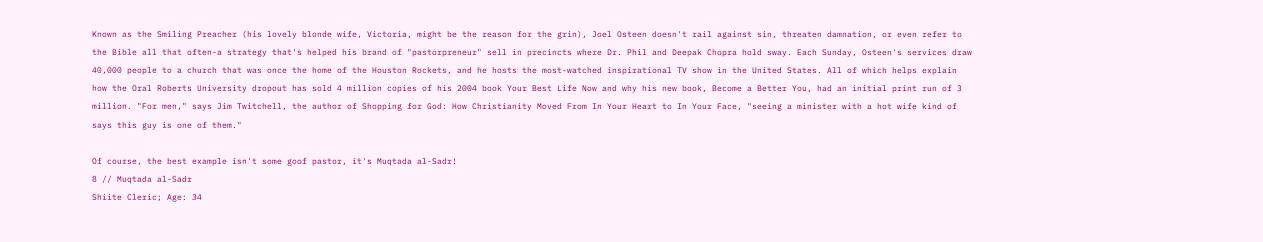Known as the Smiling Preacher (his lovely blonde wife, Victoria, might be the reason for the grin), Joel Osteen doesn't rail against sin, threaten damnation, or even refer to the Bible all that often-a strategy that's helped his brand of "pastorpreneur" sell in precincts where Dr. Phil and Deepak Chopra hold sway. Each Sunday, Osteen's services draw 40,000 people to a church that was once the home of the Houston Rockets, and he hosts the most-watched inspirational TV show in the United States. All of which helps explain how the Oral Roberts University dropout has sold 4 million copies of his 2004 book Your Best Life Now and why his new book, Become a Better You, had an initial print run of 3 million. "For men," says Jim Twitchell, the author of Shopping for God: How Christianity Moved From In Your Heart to In Your Face, "seeing a minister with a hot wife kind of says this guy is one of them."

Of course, the best example isn't some goof pastor, it's Muqtada al-Sadr!
8 // Muqtada al-Sadr
Shiite Cleric; Age: 34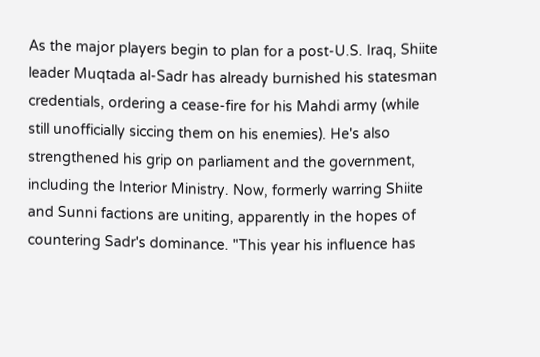As the major players begin to plan for a post-U.S. Iraq, Shiite leader Muqtada al-Sadr has already burnished his statesman credentials, ordering a cease-fire for his Mahdi army (while still unofficially siccing them on his enemies). He's also strengthened his grip on parliament and the government, including the Interior Ministry. Now, formerly warring Shiite and Sunni factions are uniting, apparently in the hopes of countering Sadr's dominance. "This year his influence has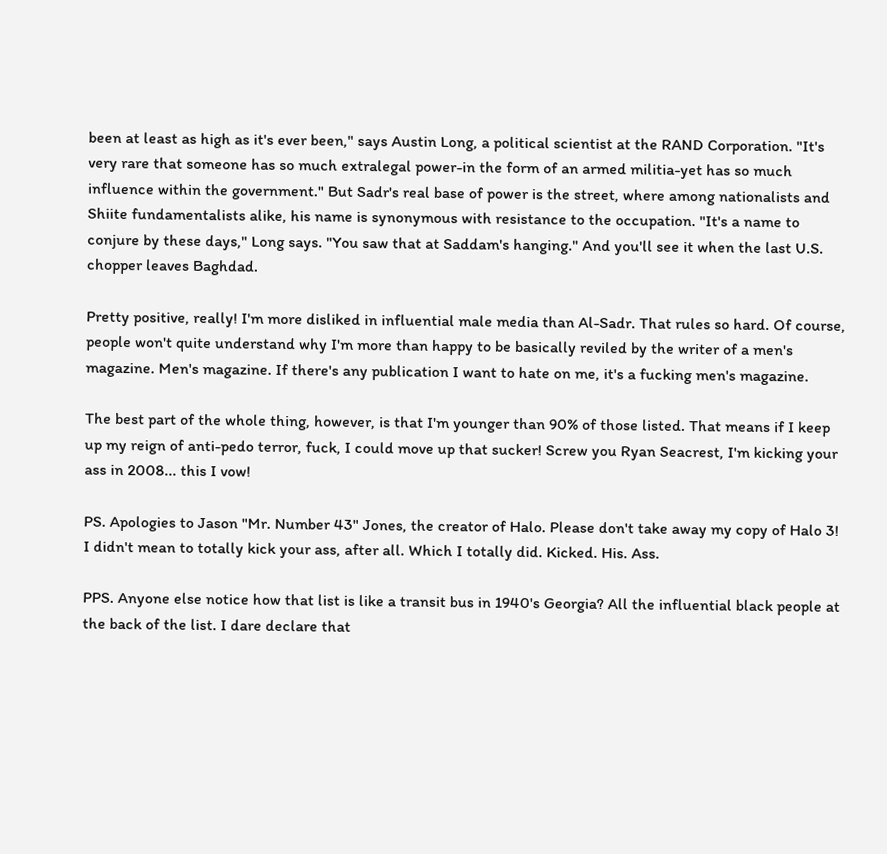been at least as high as it's ever been," says Austin Long, a political scientist at the RAND Corporation. "It's very rare that someone has so much extralegal power-in the form of an armed militia-yet has so much influence within the government." But Sadr's real base of power is the street, where among nationalists and Shiite fundamentalists alike, his name is synonymous with resistance to the occupation. "It's a name to conjure by these days," Long says. "You saw that at Saddam's hanging." And you'll see it when the last U.S. chopper leaves Baghdad.

Pretty positive, really! I'm more disliked in influential male media than Al-Sadr. That rules so hard. Of course, people won't quite understand why I'm more than happy to be basically reviled by the writer of a men's magazine. Men's magazine. If there's any publication I want to hate on me, it's a fucking men's magazine.

The best part of the whole thing, however, is that I'm younger than 90% of those listed. That means if I keep up my reign of anti-pedo terror, fuck, I could move up that sucker! Screw you Ryan Seacrest, I'm kicking your ass in 2008... this I vow!

PS. Apologies to Jason "Mr. Number 43" Jones, the creator of Halo. Please don't take away my copy of Halo 3! I didn't mean to totally kick your ass, after all. Which I totally did. Kicked. His. Ass.

PPS. Anyone else notice how that list is like a transit bus in 1940's Georgia? All the influential black people at the back of the list. I dare declare that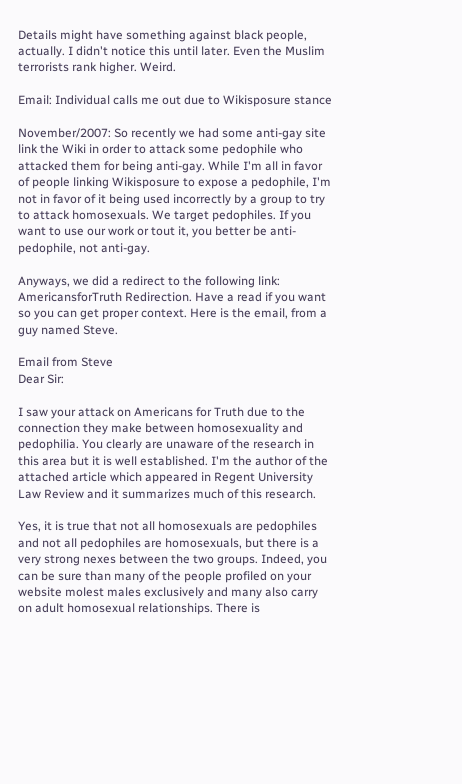Details might have something against black people, actually. I didn't notice this until later. Even the Muslim terrorists rank higher. Weird.

Email: Individual calls me out due to Wikisposure stance

November/2007: So recently we had some anti-gay site link the Wiki in order to attack some pedophile who attacked them for being anti-gay. While I'm all in favor of people linking Wikisposure to expose a pedophile, I'm not in favor of it being used incorrectly by a group to try to attack homosexuals. We target pedophiles. If you want to use our work or tout it, you better be anti-pedophile, not anti-gay.

Anyways, we did a redirect to the following link: AmericansforTruth Redirection. Have a read if you want so you can get proper context. Here is the email, from a guy named Steve.

Email from Steve
Dear Sir:

I saw your attack on Americans for Truth due to the connection they make between homosexuality and pedophilia. You clearly are unaware of the research in this area but it is well established. I'm the author of the attached article which appeared in Regent University Law Review and it summarizes much of this research.

Yes, it is true that not all homosexuals are pedophiles and not all pedophiles are homosexuals, but there is a very strong nexes between the two groups. Indeed, you can be sure than many of the people profiled on your website molest males exclusively and many also carry on adult homosexual relationships. There is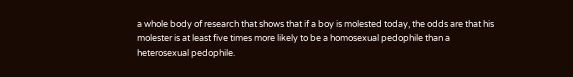a whole body of research that shows that if a boy is molested today, the odds are that his molester is at least five times more likely to be a homosexual pedophile than a heterosexual pedophile.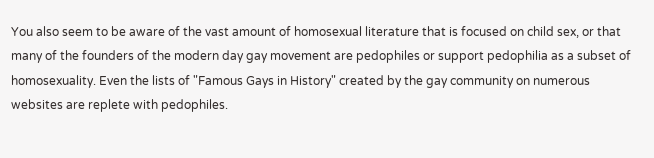You also seem to be aware of the vast amount of homosexual literature that is focused on child sex, or that many of the founders of the modern day gay movement are pedophiles or support pedophilia as a subset of homosexuality. Even the lists of "Famous Gays in History" created by the gay community on numerous websites are replete with pedophiles.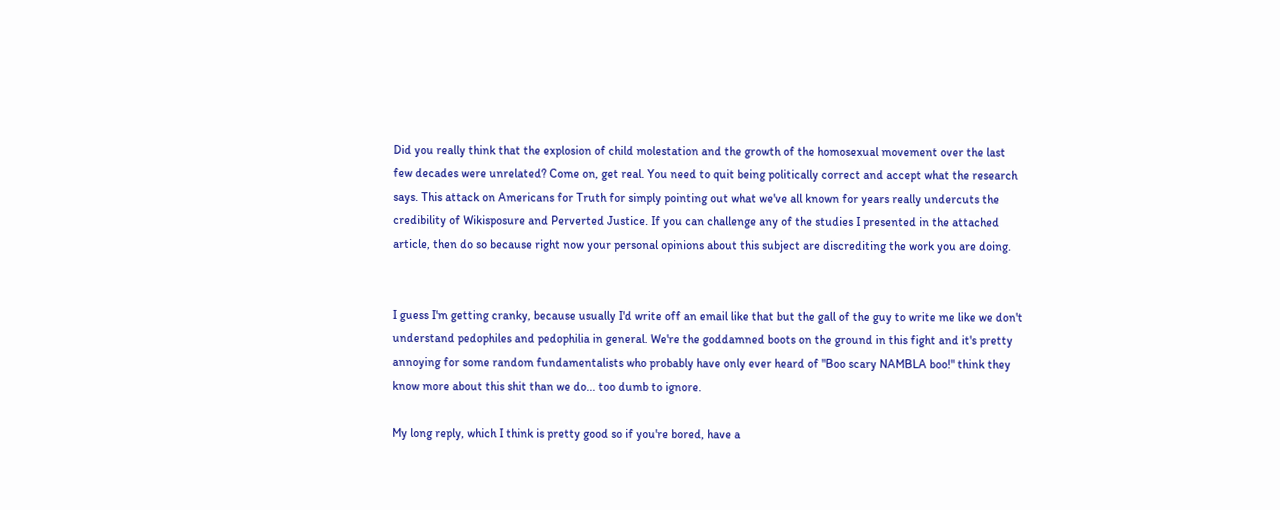Did you really think that the explosion of child molestation and the growth of the homosexual movement over the last few decades were unrelated? Come on, get real. You need to quit being politically correct and accept what the research says. This attack on Americans for Truth for simply pointing out what we've all known for years really undercuts the credibility of Wikisposure and Perverted Justice. If you can challenge any of the studies I presented in the attached article, then do so because right now your personal opinions about this subject are discrediting the work you are doing.


I guess I'm getting cranky, because usually I'd write off an email like that but the gall of the guy to write me like we don't understand pedophiles and pedophilia in general. We're the goddamned boots on the ground in this fight and it's pretty annoying for some random fundamentalists who probably have only ever heard of "Boo scary NAMBLA boo!" think they know more about this shit than we do... too dumb to ignore.

My long reply, which I think is pretty good so if you're bored, have a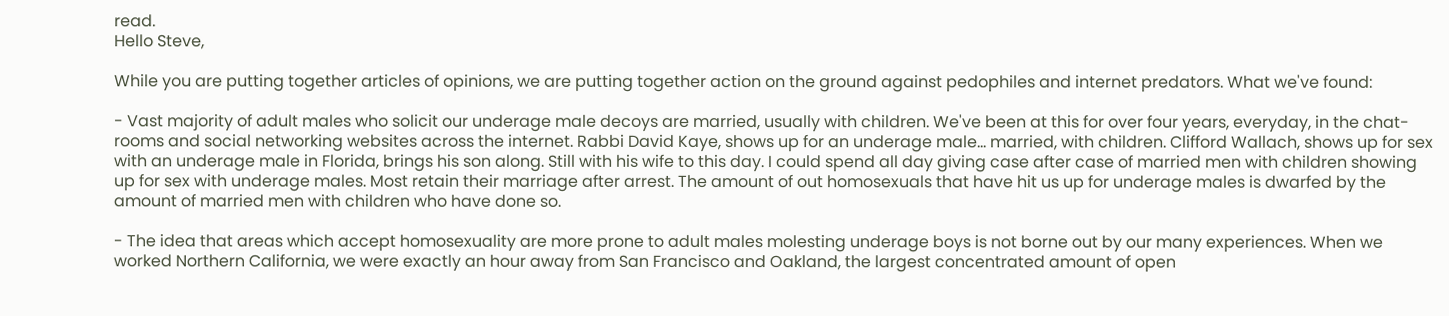read.
Hello Steve,

While you are putting together articles of opinions, we are putting together action on the ground against pedophiles and internet predators. What we've found:

- Vast majority of adult males who solicit our underage male decoys are married, usually with children. We've been at this for over four years, everyday, in the chat-rooms and social networking websites across the internet. Rabbi David Kaye, shows up for an underage male... married, with children. Clifford Wallach, shows up for sex with an underage male in Florida, brings his son along. Still with his wife to this day. I could spend all day giving case after case of married men with children showing up for sex with underage males. Most retain their marriage after arrest. The amount of out homosexuals that have hit us up for underage males is dwarfed by the amount of married men with children who have done so.

- The idea that areas which accept homosexuality are more prone to adult males molesting underage boys is not borne out by our many experiences. When we worked Northern California, we were exactly an hour away from San Francisco and Oakland, the largest concentrated amount of open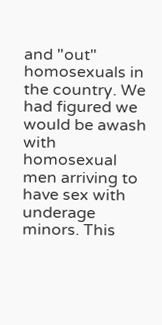and "out" homosexuals in the country. We had figured we would be awash with homosexual men arriving to have sex with underage minors. This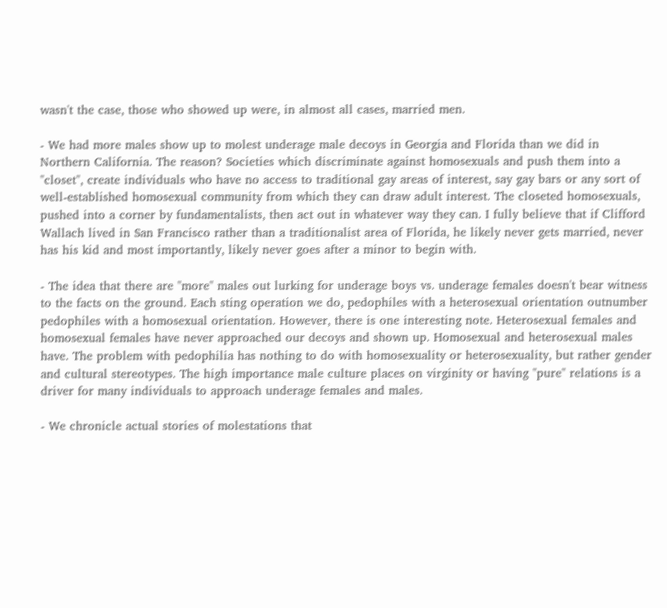wasn't the case, those who showed up were, in almost all cases, married men.

- We had more males show up to molest underage male decoys in Georgia and Florida than we did in Northern California. The reason? Societies which discriminate against homosexuals and push them into a "closet", create individuals who have no access to traditional gay areas of interest, say gay bars or any sort of well-established homosexual community from which they can draw adult interest. The closeted homosexuals, pushed into a corner by fundamentalists, then act out in whatever way they can. I fully believe that if Clifford Wallach lived in San Francisco rather than a traditionalist area of Florida, he likely never gets married, never has his kid and most importantly, likely never goes after a minor to begin with.

- The idea that there are "more" males out lurking for underage boys vs. underage females doesn't bear witness to the facts on the ground. Each sting operation we do, pedophiles with a heterosexual orientation outnumber pedophiles with a homosexual orientation. However, there is one interesting note. Heterosexual females and homosexual females have never approached our decoys and shown up. Homosexual and heterosexual males have. The problem with pedophilia has nothing to do with homosexuality or heterosexuality, but rather gender and cultural stereotypes. The high importance male culture places on virginity or having "pure" relations is a driver for many individuals to approach underage females and males.

- We chronicle actual stories of molestations that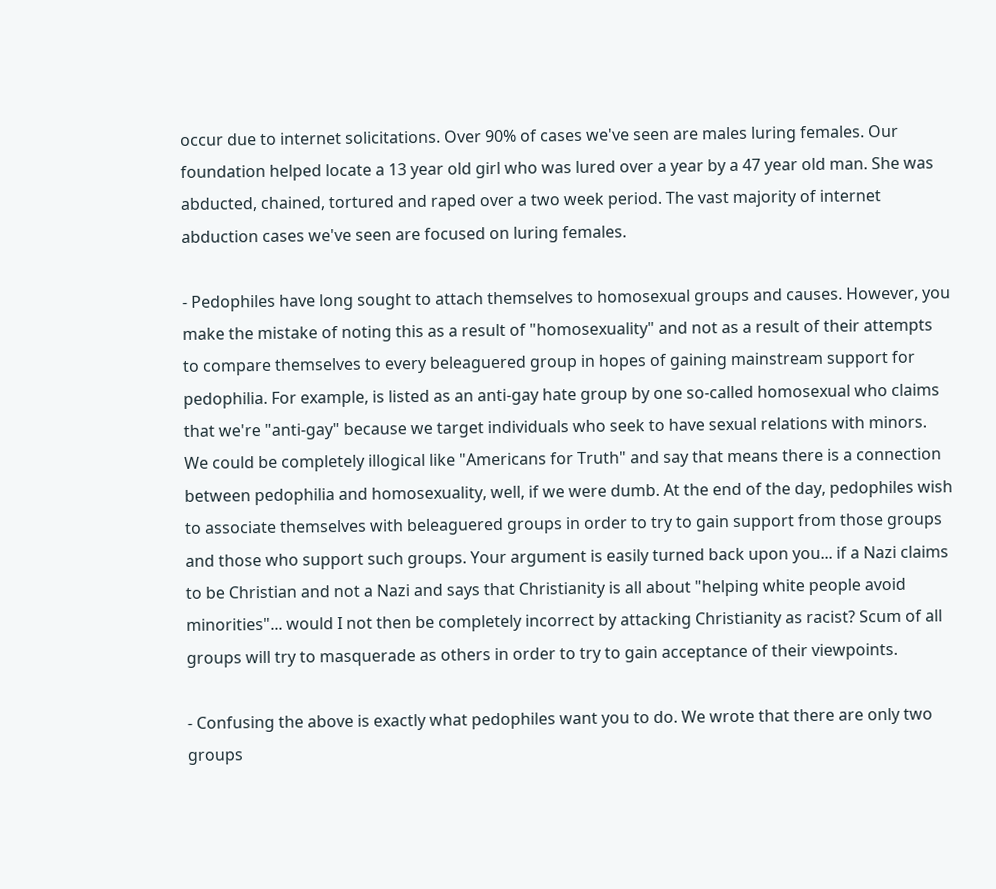occur due to internet solicitations. Over 90% of cases we've seen are males luring females. Our foundation helped locate a 13 year old girl who was lured over a year by a 47 year old man. She was abducted, chained, tortured and raped over a two week period. The vast majority of internet abduction cases we've seen are focused on luring females.

- Pedophiles have long sought to attach themselves to homosexual groups and causes. However, you make the mistake of noting this as a result of "homosexuality" and not as a result of their attempts to compare themselves to every beleaguered group in hopes of gaining mainstream support for pedophilia. For example, is listed as an anti-gay hate group by one so-called homosexual who claims that we're "anti-gay" because we target individuals who seek to have sexual relations with minors. We could be completely illogical like "Americans for Truth" and say that means there is a connection between pedophilia and homosexuality, well, if we were dumb. At the end of the day, pedophiles wish to associate themselves with beleaguered groups in order to try to gain support from those groups and those who support such groups. Your argument is easily turned back upon you... if a Nazi claims to be Christian and not a Nazi and says that Christianity is all about "helping white people avoid minorities"... would I not then be completely incorrect by attacking Christianity as racist? Scum of all groups will try to masquerade as others in order to try to gain acceptance of their viewpoints.

- Confusing the above is exactly what pedophiles want you to do. We wrote that there are only two groups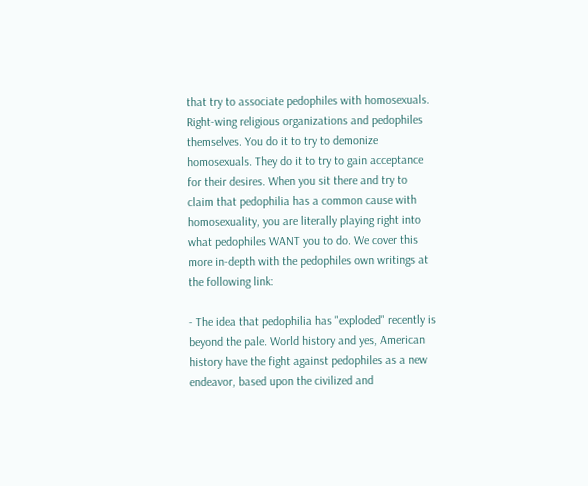that try to associate pedophiles with homosexuals. Right-wing religious organizations and pedophiles themselves. You do it to try to demonize homosexuals. They do it to try to gain acceptance for their desires. When you sit there and try to claim that pedophilia has a common cause with homosexuality, you are literally playing right into what pedophiles WANT you to do. We cover this more in-depth with the pedophiles own writings at the following link:

- The idea that pedophilia has "exploded" recently is beyond the pale. World history and yes, American history have the fight against pedophiles as a new endeavor, based upon the civilized and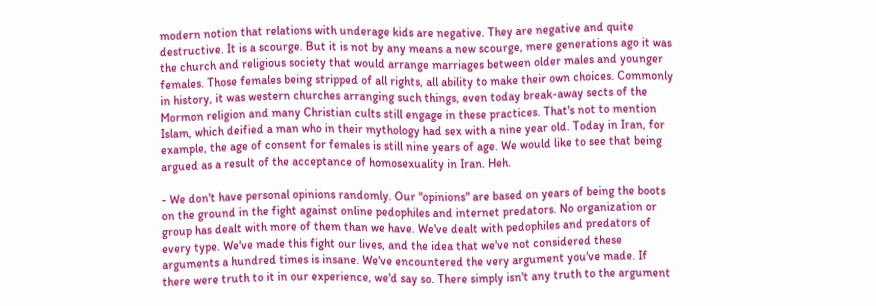modern notion that relations with underage kids are negative. They are negative and quite destructive. It is a scourge. But it is not by any means a new scourge, mere generations ago it was the church and religious society that would arrange marriages between older males and younger females. Those females being stripped of all rights, all ability to make their own choices. Commonly in history, it was western churches arranging such things, even today break-away sects of the Mormon religion and many Christian cults still engage in these practices. That's not to mention Islam, which deified a man who in their mythology had sex with a nine year old. Today in Iran, for example, the age of consent for females is still nine years of age. We would like to see that being argued as a result of the acceptance of homosexuality in Iran. Heh.

- We don't have personal opinions randomly. Our "opinions" are based on years of being the boots on the ground in the fight against online pedophiles and internet predators. No organization or group has dealt with more of them than we have. We've dealt with pedophiles and predators of every type. We've made this fight our lives, and the idea that we've not considered these arguments a hundred times is insane. We've encountered the very argument you've made. If there were truth to it in our experience, we'd say so. There simply isn't any truth to the argument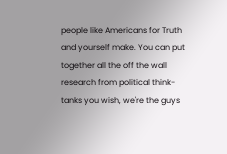people like Americans for Truth and yourself make. You can put together all the off the wall research from political think-tanks you wish, we're the guys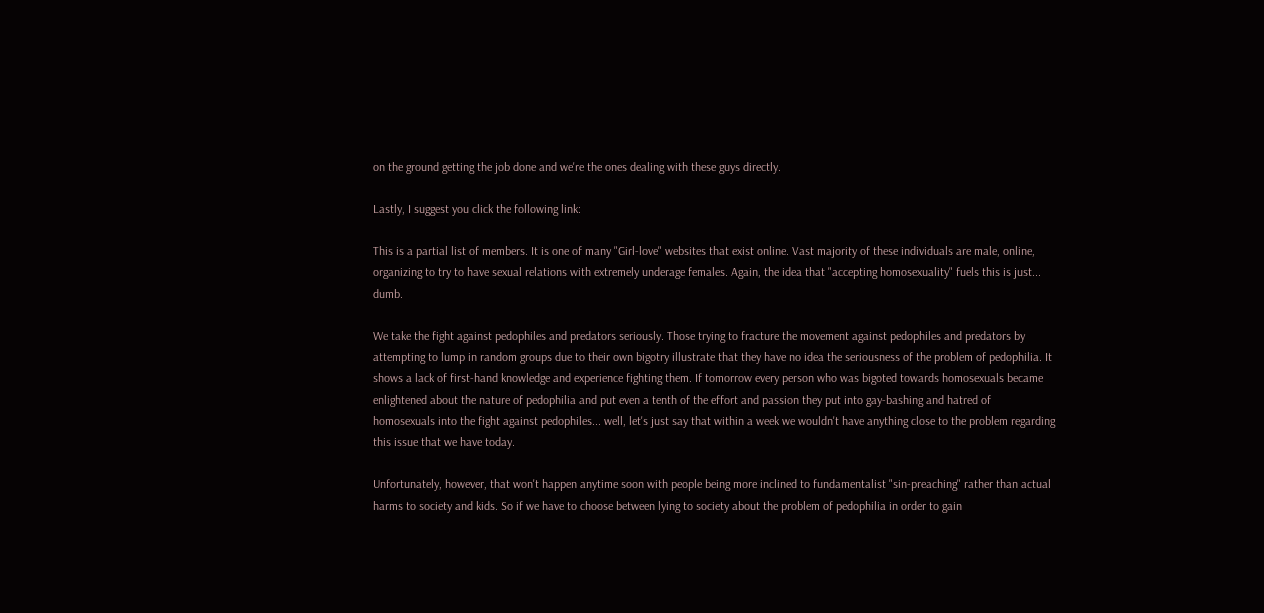on the ground getting the job done and we're the ones dealing with these guys directly.

Lastly, I suggest you click the following link:

This is a partial list of members. It is one of many "Girl-love" websites that exist online. Vast majority of these individuals are male, online, organizing to try to have sexual relations with extremely underage females. Again, the idea that "accepting homosexuality" fuels this is just... dumb.

We take the fight against pedophiles and predators seriously. Those trying to fracture the movement against pedophiles and predators by attempting to lump in random groups due to their own bigotry illustrate that they have no idea the seriousness of the problem of pedophilia. It shows a lack of first-hand knowledge and experience fighting them. If tomorrow every person who was bigoted towards homosexuals became enlightened about the nature of pedophilia and put even a tenth of the effort and passion they put into gay-bashing and hatred of homosexuals into the fight against pedophiles... well, let's just say that within a week we wouldn't have anything close to the problem regarding this issue that we have today.

Unfortunately, however, that won't happen anytime soon with people being more inclined to fundamentalist "sin-preaching" rather than actual harms to society and kids. So if we have to choose between lying to society about the problem of pedophilia in order to gain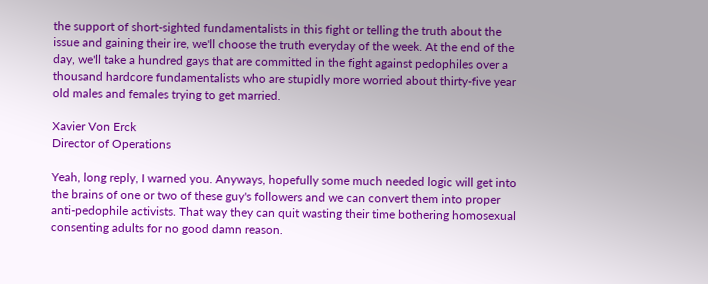the support of short-sighted fundamentalists in this fight or telling the truth about the issue and gaining their ire, we'll choose the truth everyday of the week. At the end of the day, we'll take a hundred gays that are committed in the fight against pedophiles over a thousand hardcore fundamentalists who are stupidly more worried about thirty-five year old males and females trying to get married.

Xavier Von Erck
Director of Operations

Yeah, long reply, I warned you. Anyways, hopefully some much needed logic will get into the brains of one or two of these guy's followers and we can convert them into proper anti-pedophile activists. That way they can quit wasting their time bothering homosexual consenting adults for no good damn reason.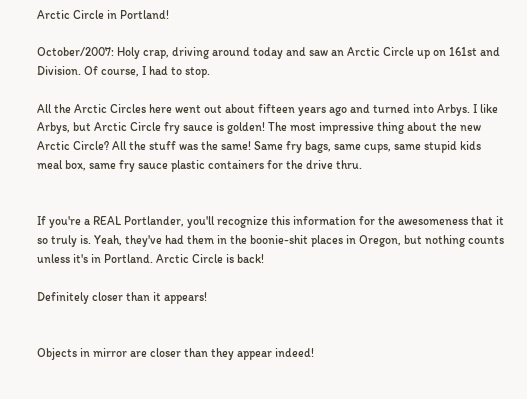Arctic Circle in Portland!

October/2007: Holy crap, driving around today and saw an Arctic Circle up on 161st and Division. Of course, I had to stop.

All the Arctic Circles here went out about fifteen years ago and turned into Arbys. I like Arbys, but Arctic Circle fry sauce is golden! The most impressive thing about the new Arctic Circle? All the stuff was the same! Same fry bags, same cups, same stupid kids meal box, same fry sauce plastic containers for the drive thru.


If you're a REAL Portlander, you'll recognize this information for the awesomeness that it so truly is. Yeah, they've had them in the boonie-shit places in Oregon, but nothing counts unless it's in Portland. Arctic Circle is back!

Definitely closer than it appears!


Objects in mirror are closer than they appear indeed!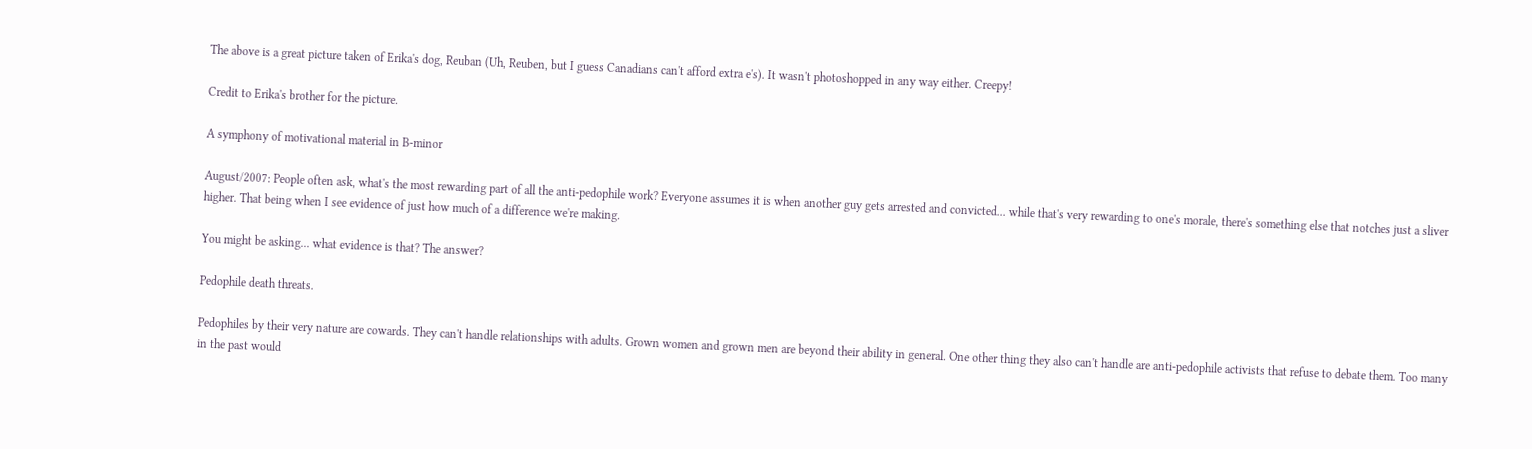The above is a great picture taken of Erika's dog, Reuban (Uh, Reuben, but I guess Canadians can't afford extra e's). It wasn't photoshopped in any way either. Creepy!

Credit to Erika's brother for the picture.

A symphony of motivational material in B-minor

August/2007: People often ask, what's the most rewarding part of all the anti-pedophile work? Everyone assumes it is when another guy gets arrested and convicted... while that's very rewarding to one's morale, there's something else that notches just a sliver higher. That being when I see evidence of just how much of a difference we're making.

You might be asking... what evidence is that? The answer?

Pedophile death threats.

Pedophiles by their very nature are cowards. They can't handle relationships with adults. Grown women and grown men are beyond their ability in general. One other thing they also can't handle are anti-pedophile activists that refuse to debate them. Too many in the past would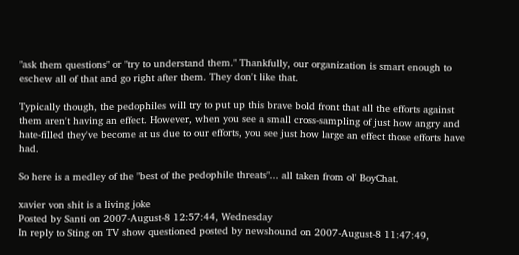"ask them questions" or "try to understand them." Thankfully, our organization is smart enough to eschew all of that and go right after them. They don't like that.

Typically though, the pedophiles will try to put up this brave bold front that all the efforts against them aren't having an effect. However, when you see a small cross-sampling of just how angry and hate-filled they've become at us due to our efforts, you see just how large an effect those efforts have had.

So here is a medley of the "best of the pedophile threats"... all taken from ol' BoyChat.

xavier von shit is a living joke
Posted by Santi on 2007-August-8 12:57:44, Wednesday
In reply to Sting on TV show questioned posted by newshound on 2007-August-8 11:47:49,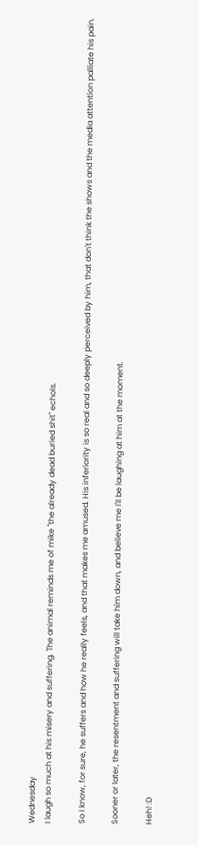Wednesday
I laugh so much at his misery and suffering. The animal reminds me of mike "the already dead buried shit" echols.

So I know, for sure, he suffers and how he really feels, and that makes me amused. His inferiority is so real and so deeply perceived by him, that don't think the shows and the media attention palliate his pain.

Sooner or later, the resentment and suffering will take him down, and believe me I'll be laughing at him at the moment.

Heh! :D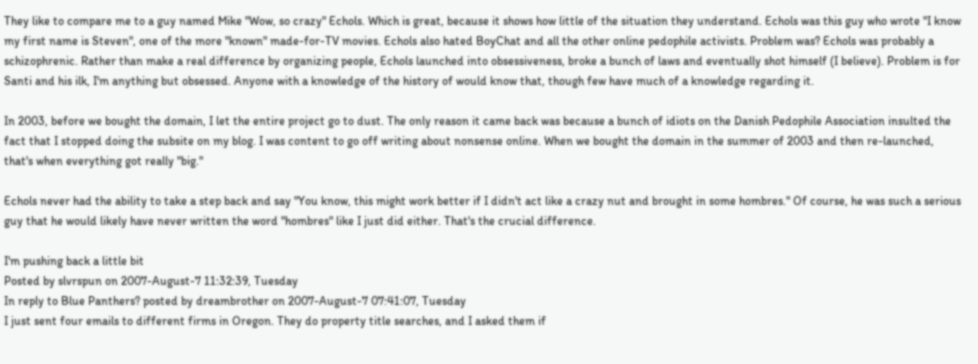They like to compare me to a guy named Mike "Wow, so crazy" Echols. Which is great, because it shows how little of the situation they understand. Echols was this guy who wrote "I know my first name is Steven", one of the more "known" made-for-TV movies. Echols also hated BoyChat and all the other online pedophile activists. Problem was? Echols was probably a schizophrenic. Rather than make a real difference by organizing people, Echols launched into obsessiveness, broke a bunch of laws and eventually shot himself (I believe). Problem is for Santi and his ilk, I'm anything but obsessed. Anyone with a knowledge of the history of would know that, though few have much of a knowledge regarding it.

In 2003, before we bought the domain, I let the entire project go to dust. The only reason it came back was because a bunch of idiots on the Danish Pedophile Association insulted the fact that I stopped doing the subsite on my blog. I was content to go off writing about nonsense online. When we bought the domain in the summer of 2003 and then re-launched, that's when everything got really "big."

Echols never had the ability to take a step back and say "You know, this might work better if I didn't act like a crazy nut and brought in some hombres." Of course, he was such a serious guy that he would likely have never written the word "hombres" like I just did either. That's the crucial difference.

I'm pushing back a little bit
Posted by slvrspun on 2007-August-7 11:32:39, Tuesday
In reply to Blue Panthers? posted by dreambrother on 2007-August-7 07:41:07, Tuesday
I just sent four emails to different firms in Oregon. They do property title searches, and I asked them if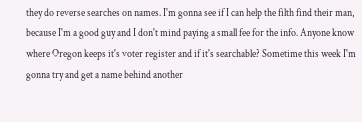they do reverse searches on names. I'm gonna see if I can help the filth find their man, because I'm a good guy and I don't mind paying a small fee for the info. Anyone know where Oregon keeps it's voter register and if it's searchable? Sometime this week I'm gonna try and get a name behind another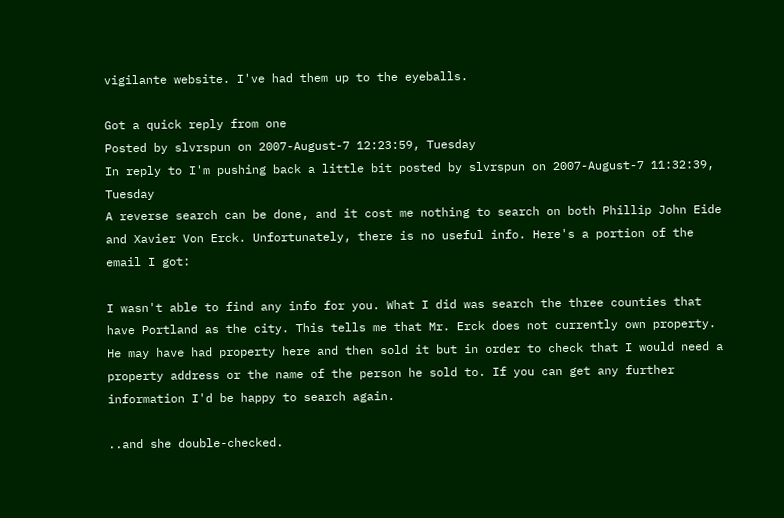vigilante website. I've had them up to the eyeballs.

Got a quick reply from one
Posted by slvrspun on 2007-August-7 12:23:59, Tuesday
In reply to I'm pushing back a little bit posted by slvrspun on 2007-August-7 11:32:39, Tuesday
A reverse search can be done, and it cost me nothing to search on both Phillip John Eide and Xavier Von Erck. Unfortunately, there is no useful info. Here's a portion of the email I got:

I wasn't able to find any info for you. What I did was search the three counties that have Portland as the city. This tells me that Mr. Erck does not currently own property. He may have had property here and then sold it but in order to check that I would need a property address or the name of the person he sold to. If you can get any further information I'd be happy to search again.

..and she double-checked.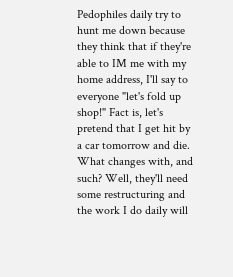Pedophiles daily try to hunt me down because they think that if they're able to IM me with my home address, I'll say to everyone "let's fold up shop!" Fact is, let's pretend that I get hit by a car tomorrow and die. What changes with, and such? Well, they'll need some restructuring and the work I do daily will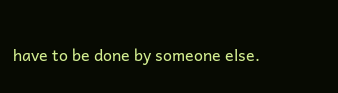have to be done by someone else.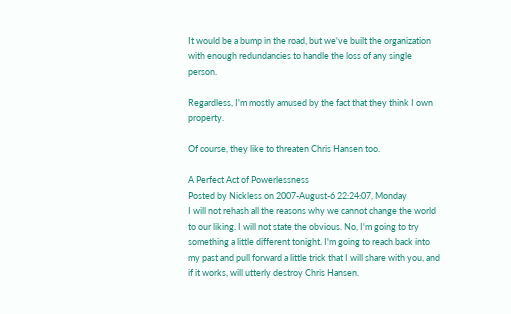It would be a bump in the road, but we've built the organization with enough redundancies to handle the loss of any single person.

Regardless, I'm mostly amused by the fact that they think I own property.

Of course, they like to threaten Chris Hansen too.

A Perfect Act of Powerlessness
Posted by Nickless on 2007-August-6 22:24:07, Monday
I will not rehash all the reasons why we cannot change the world to our liking. I will not state the obvious. No, I'm going to try something a little different tonight. I'm going to reach back into my past and pull forward a little trick that I will share with you, and if it works, will utterly destroy Chris Hansen.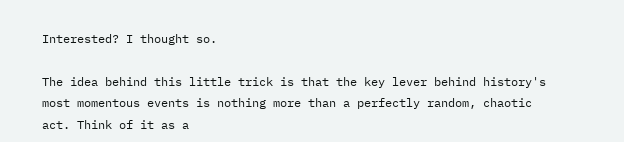Interested? I thought so.

The idea behind this little trick is that the key lever behind history's most momentous events is nothing more than a perfectly random, chaotic act. Think of it as a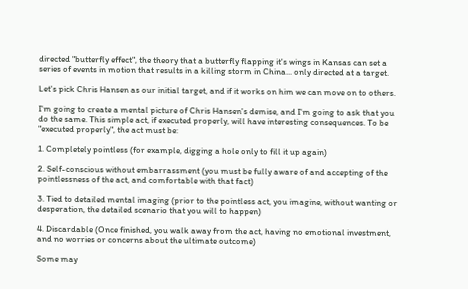directed "butterfly effect", the theory that a butterfly flapping it's wings in Kansas can set a series of events in motion that results in a killing storm in China... only directed at a target.

Let's pick Chris Hansen as our initial target, and if it works on him we can move on to others.

I'm going to create a mental picture of Chris Hansen's demise, and I'm going to ask that you do the same. This simple act, if executed properly, will have interesting consequences. To be "executed properly", the act must be:

1. Completely pointless (for example, digging a hole only to fill it up again)

2. Self-conscious without embarrassment (you must be fully aware of and accepting of the pointlessness of the act, and comfortable with that fact)

3. Tied to detailed mental imaging (prior to the pointless act, you imagine, without wanting or desperation, the detailed scenario that you will to happen)

4. Discardable (Once finished, you walk away from the act, having no emotional investment, and no worries or concerns about the ultimate outcome)

Some may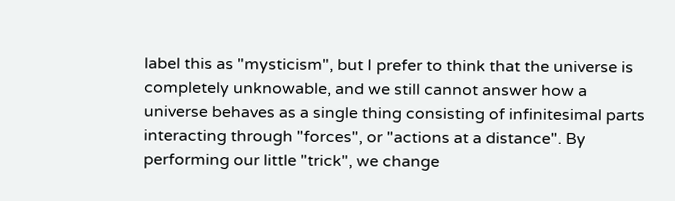label this as "mysticism", but I prefer to think that the universe is completely unknowable, and we still cannot answer how a universe behaves as a single thing consisting of infinitesimal parts interacting through "forces", or "actions at a distance". By performing our little "trick", we change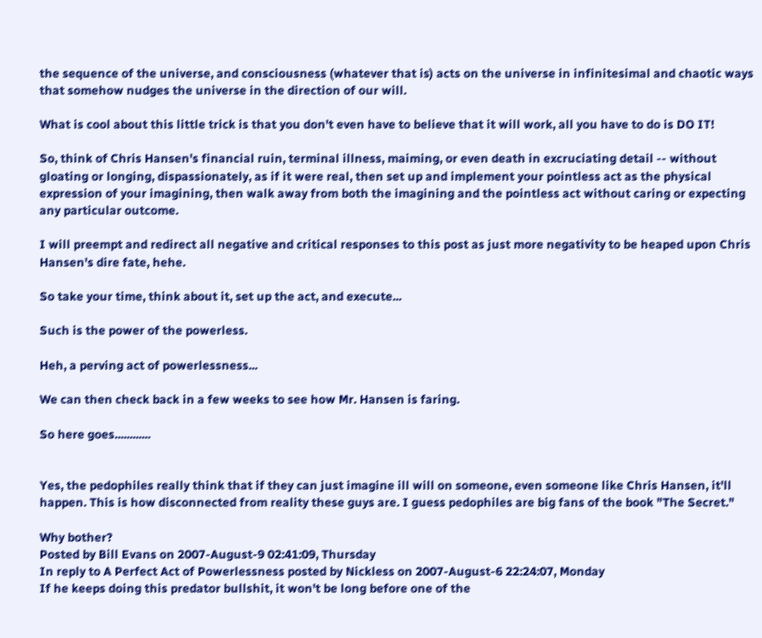the sequence of the universe, and consciousness (whatever that is) acts on the universe in infinitesimal and chaotic ways that somehow nudges the universe in the direction of our will.

What is cool about this little trick is that you don't even have to believe that it will work, all you have to do is DO IT!

So, think of Chris Hansen's financial ruin, terminal illness, maiming, or even death in excruciating detail -- without gloating or longing, dispassionately, as if it were real, then set up and implement your pointless act as the physical expression of your imagining, then walk away from both the imagining and the pointless act without caring or expecting any particular outcome.

I will preempt and redirect all negative and critical responses to this post as just more negativity to be heaped upon Chris Hansen's dire fate, hehe.

So take your time, think about it, set up the act, and execute...

Such is the power of the powerless.

Heh, a perving act of powerlessness...

We can then check back in a few weeks to see how Mr. Hansen is faring.

So here goes............


Yes, the pedophiles really think that if they can just imagine ill will on someone, even someone like Chris Hansen, it'll happen. This is how disconnected from reality these guys are. I guess pedophiles are big fans of the book "The Secret."

Why bother?
Posted by Bill Evans on 2007-August-9 02:41:09, Thursday
In reply to A Perfect Act of Powerlessness posted by Nickless on 2007-August-6 22:24:07, Monday
If he keeps doing this predator bullshit, it won't be long before one of the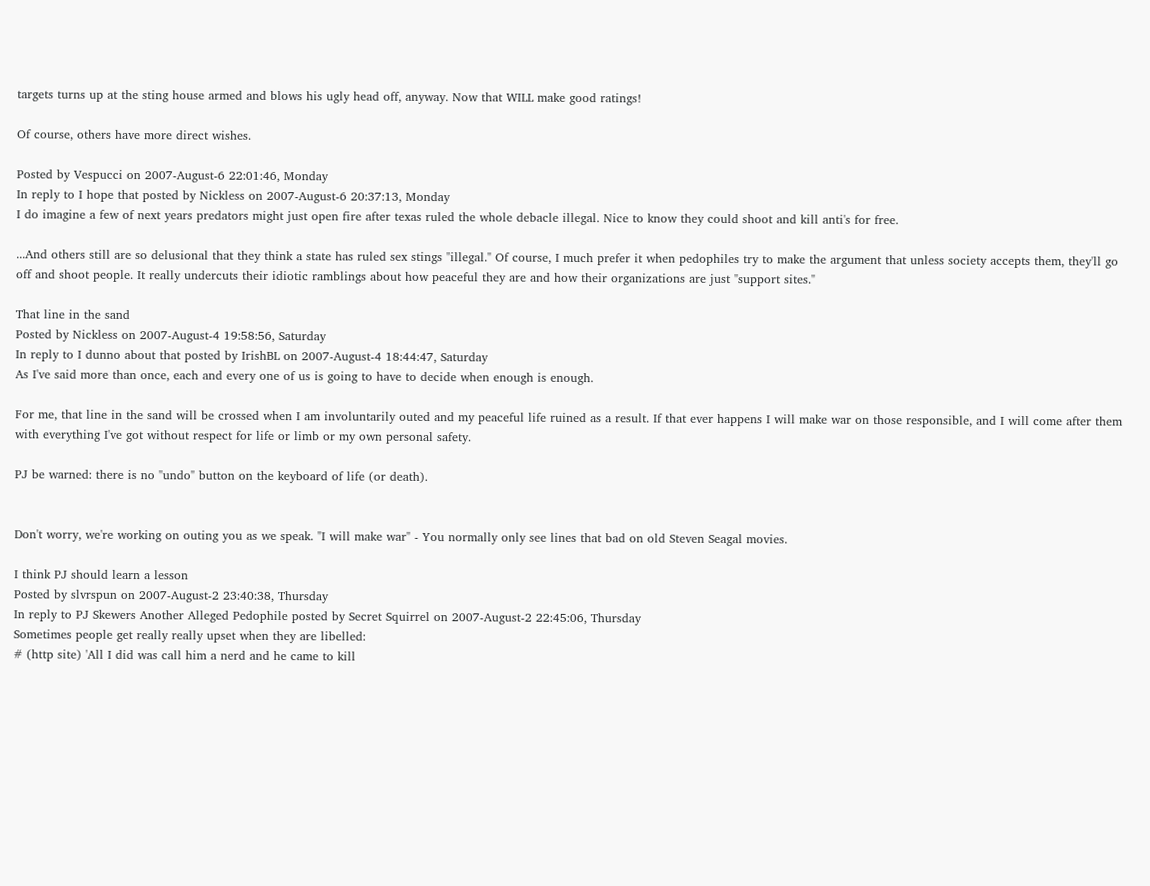targets turns up at the sting house armed and blows his ugly head off, anyway. Now that WILL make good ratings!

Of course, others have more direct wishes.

Posted by Vespucci on 2007-August-6 22:01:46, Monday
In reply to I hope that posted by Nickless on 2007-August-6 20:37:13, Monday
I do imagine a few of next years predators might just open fire after texas ruled the whole debacle illegal. Nice to know they could shoot and kill anti's for free.

...And others still are so delusional that they think a state has ruled sex stings "illegal." Of course, I much prefer it when pedophiles try to make the argument that unless society accepts them, they'll go off and shoot people. It really undercuts their idiotic ramblings about how peaceful they are and how their organizations are just "support sites."

That line in the sand
Posted by Nickless on 2007-August-4 19:58:56, Saturday
In reply to I dunno about that posted by IrishBL on 2007-August-4 18:44:47, Saturday
As I've said more than once, each and every one of us is going to have to decide when enough is enough.

For me, that line in the sand will be crossed when I am involuntarily outed and my peaceful life ruined as a result. If that ever happens I will make war on those responsible, and I will come after them with everything I've got without respect for life or limb or my own personal safety.

PJ be warned: there is no "undo" button on the keyboard of life (or death).


Don't worry, we're working on outing you as we speak. "I will make war" - You normally only see lines that bad on old Steven Seagal movies.

I think PJ should learn a lesson
Posted by slvrspun on 2007-August-2 23:40:38, Thursday
In reply to PJ Skewers Another Alleged Pedophile posted by Secret Squirrel on 2007-August-2 22:45:06, Thursday
Sometimes people get really really upset when they are libelled:
# (http site) 'All I did was call him a nerd and he came to kill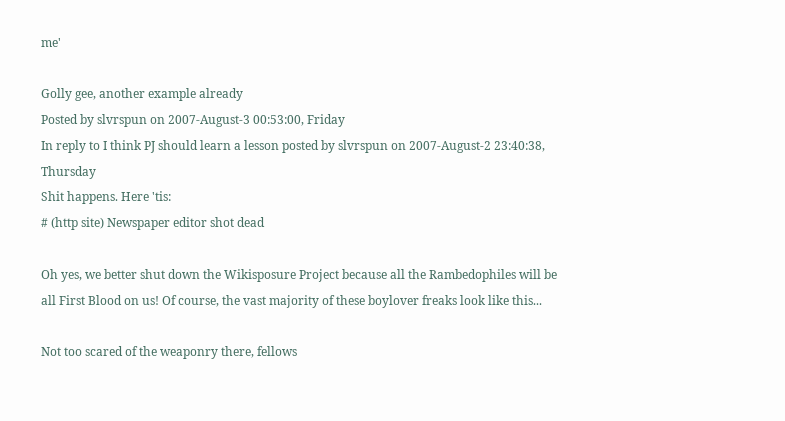me'

Golly gee, another example already
Posted by slvrspun on 2007-August-3 00:53:00, Friday
In reply to I think PJ should learn a lesson posted by slvrspun on 2007-August-2 23:40:38, Thursday
Shit happens. Here 'tis:
# (http site) Newspaper editor shot dead

Oh yes, we better shut down the Wikisposure Project because all the Rambedophiles will be all First Blood on us! Of course, the vast majority of these boylover freaks look like this...

Not too scared of the weaponry there, fellows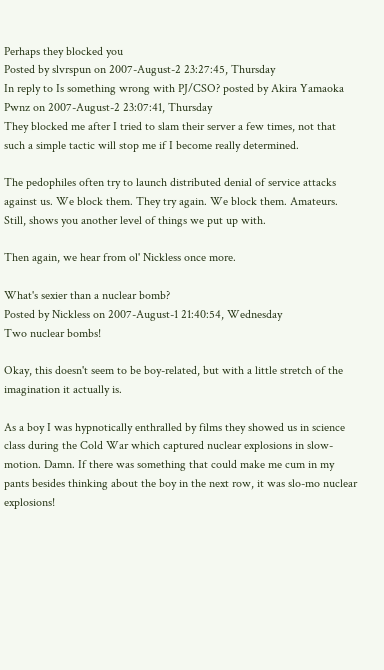Perhaps they blocked you
Posted by slvrspun on 2007-August-2 23:27:45, Thursday
In reply to Is something wrong with PJ/CSO? posted by Akira Yamaoka Pwnz on 2007-August-2 23:07:41, Thursday
They blocked me after I tried to slam their server a few times, not that such a simple tactic will stop me if I become really determined.

The pedophiles often try to launch distributed denial of service attacks against us. We block them. They try again. We block them. Amateurs. Still, shows you another level of things we put up with.

Then again, we hear from ol' Nickless once more.

What's sexier than a nuclear bomb?
Posted by Nickless on 2007-August-1 21:40:54, Wednesday
Two nuclear bombs!

Okay, this doesn't seem to be boy-related, but with a little stretch of the imagination it actually is.

As a boy I was hypnotically enthralled by films they showed us in science class during the Cold War which captured nuclear explosions in slow-motion. Damn. If there was something that could make me cum in my pants besides thinking about the boy in the next row, it was slo-mo nuclear explosions!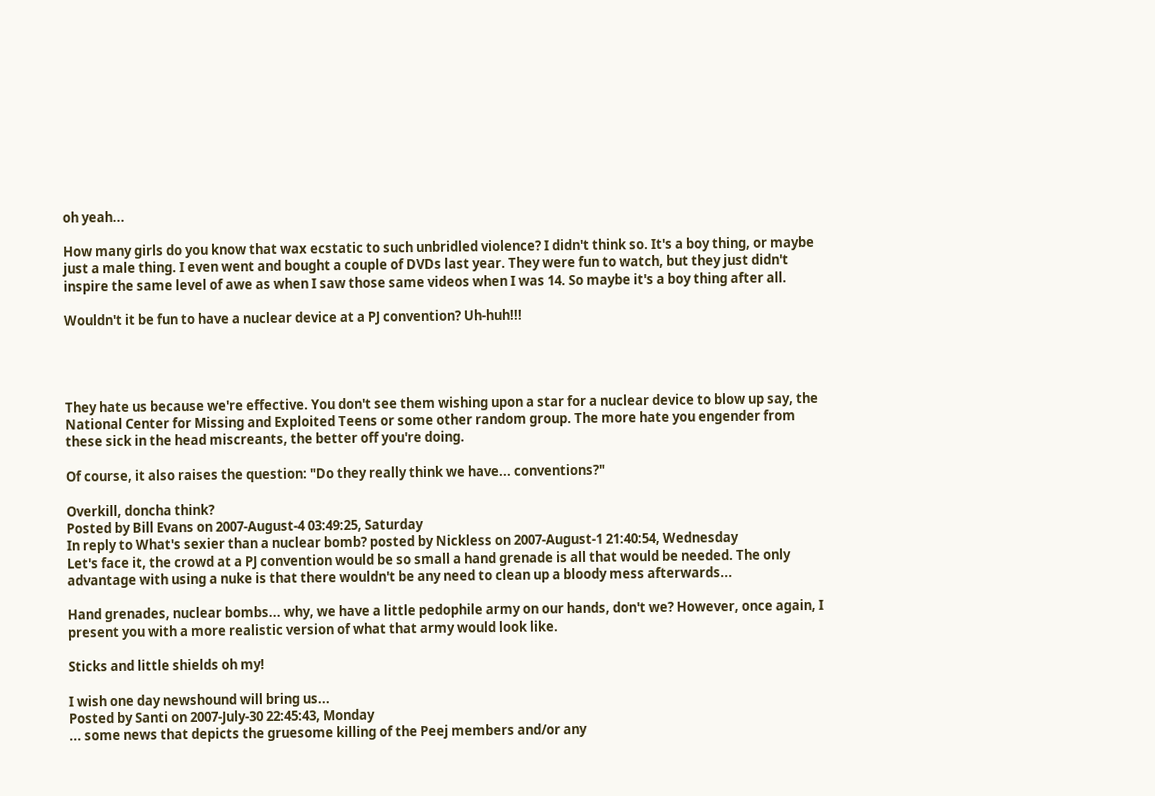oh yeah...

How many girls do you know that wax ecstatic to such unbridled violence? I didn't think so. It's a boy thing, or maybe just a male thing. I even went and bought a couple of DVDs last year. They were fun to watch, but they just didn't inspire the same level of awe as when I saw those same videos when I was 14. So maybe it's a boy thing after all.

Wouldn't it be fun to have a nuclear device at a PJ convention? Uh-huh!!!




They hate us because we're effective. You don't see them wishing upon a star for a nuclear device to blow up say, the National Center for Missing and Exploited Teens or some other random group. The more hate you engender from these sick in the head miscreants, the better off you're doing.

Of course, it also raises the question: "Do they really think we have... conventions?"

Overkill, doncha think?
Posted by Bill Evans on 2007-August-4 03:49:25, Saturday
In reply to What's sexier than a nuclear bomb? posted by Nickless on 2007-August-1 21:40:54, Wednesday
Let's face it, the crowd at a PJ convention would be so small a hand grenade is all that would be needed. The only advantage with using a nuke is that there wouldn't be any need to clean up a bloody mess afterwards...

Hand grenades, nuclear bombs... why, we have a little pedophile army on our hands, don't we? However, once again, I present you with a more realistic version of what that army would look like.

Sticks and little shields oh my!

I wish one day newshound will bring us...
Posted by Santi on 2007-July-30 22:45:43, Monday
... some news that depicts the gruesome killing of the Peej members and/or any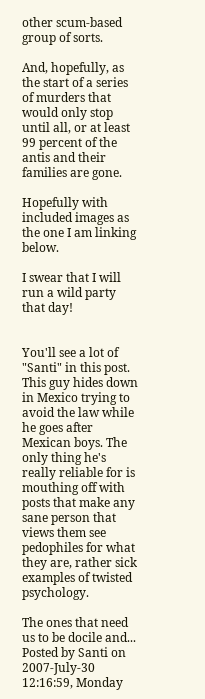other scum-based group of sorts.

And, hopefully, as the start of a series of murders that would only stop until all, or at least 99 percent of the antis and their families are gone.

Hopefully with included images as the one I am linking below.

I swear that I will run a wild party that day!


You'll see a lot of "Santi" in this post. This guy hides down in Mexico trying to avoid the law while he goes after Mexican boys. The only thing he's really reliable for is mouthing off with posts that make any sane person that views them see pedophiles for what they are, rather sick examples of twisted psychology.

The ones that need us to be docile and...
Posted by Santi on 2007-July-30 12:16:59, Monday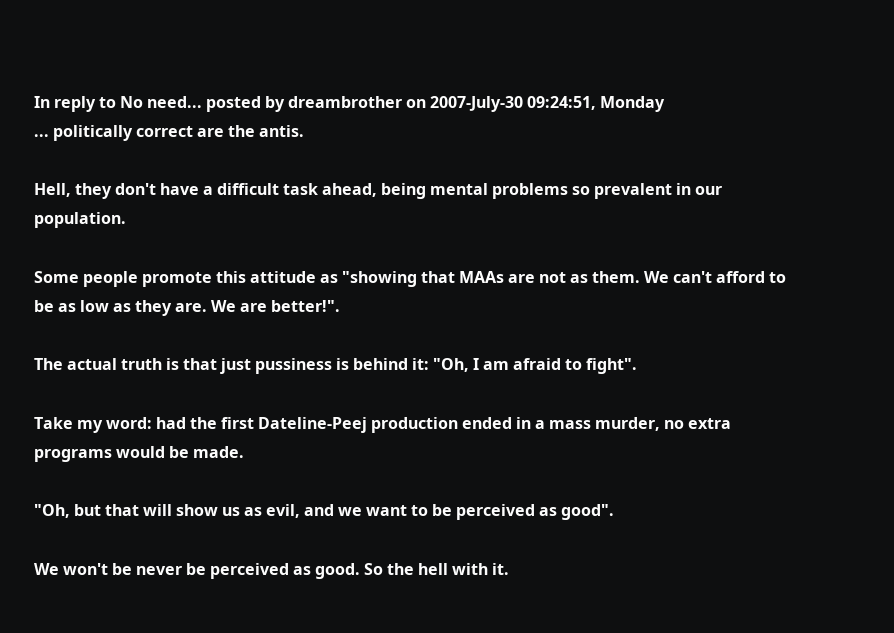In reply to No need... posted by dreambrother on 2007-July-30 09:24:51, Monday
... politically correct are the antis.

Hell, they don't have a difficult task ahead, being mental problems so prevalent in our population.

Some people promote this attitude as "showing that MAAs are not as them. We can't afford to be as low as they are. We are better!".

The actual truth is that just pussiness is behind it: "Oh, I am afraid to fight".

Take my word: had the first Dateline-Peej production ended in a mass murder, no extra programs would be made.

"Oh, but that will show us as evil, and we want to be perceived as good".

We won't be never be perceived as good. So the hell with it.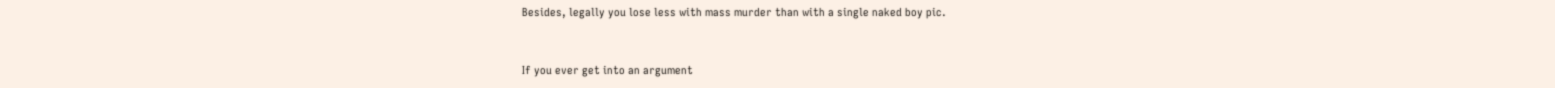Besides, legally you lose less with mass murder than with a single naked boy pic.


If you ever get into an argument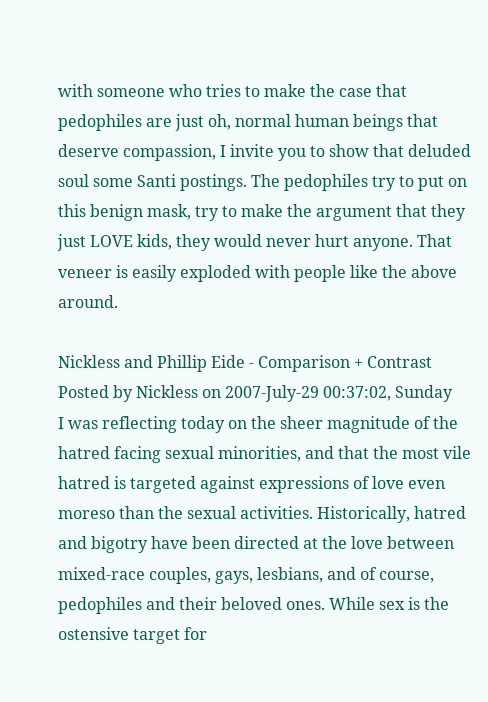with someone who tries to make the case that pedophiles are just oh, normal human beings that deserve compassion, I invite you to show that deluded soul some Santi postings. The pedophiles try to put on this benign mask, try to make the argument that they just LOVE kids, they would never hurt anyone. That veneer is easily exploded with people like the above around.

Nickless and Phillip Eide - Comparison + Contrast
Posted by Nickless on 2007-July-29 00:37:02, Sunday
I was reflecting today on the sheer magnitude of the hatred facing sexual minorities, and that the most vile hatred is targeted against expressions of love even moreso than the sexual activities. Historically, hatred and bigotry have been directed at the love between mixed-race couples, gays, lesbians, and of course, pedophiles and their beloved ones. While sex is the ostensive target for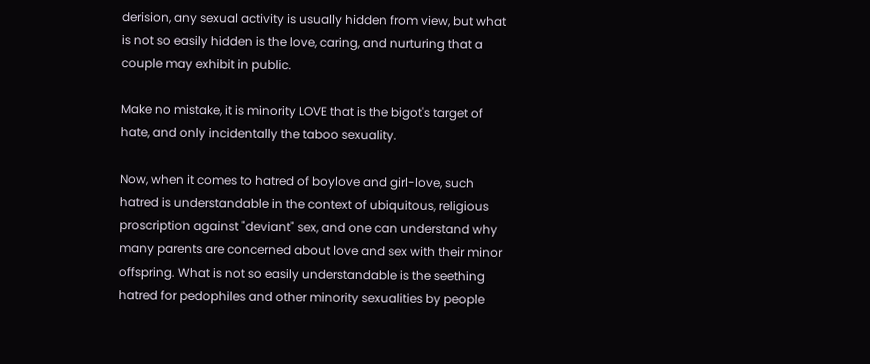derision, any sexual activity is usually hidden from view, but what is not so easily hidden is the love, caring, and nurturing that a couple may exhibit in public.

Make no mistake, it is minority LOVE that is the bigot's target of hate, and only incidentally the taboo sexuality.

Now, when it comes to hatred of boylove and girl-love, such hatred is understandable in the context of ubiquitous, religious proscription against "deviant" sex, and one can understand why many parents are concerned about love and sex with their minor offspring. What is not so easily understandable is the seething hatred for pedophiles and other minority sexualities by people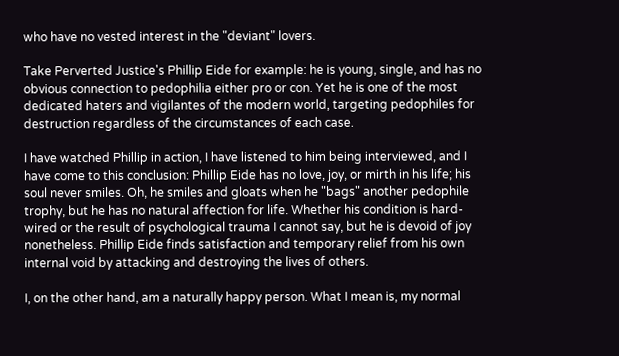who have no vested interest in the "deviant" lovers.

Take Perverted Justice's Phillip Eide for example: he is young, single, and has no obvious connection to pedophilia either pro or con. Yet he is one of the most dedicated haters and vigilantes of the modern world, targeting pedophiles for destruction regardless of the circumstances of each case.

I have watched Phillip in action, I have listened to him being interviewed, and I have come to this conclusion: Phillip Eide has no love, joy, or mirth in his life; his soul never smiles. Oh, he smiles and gloats when he "bags" another pedophile trophy, but he has no natural affection for life. Whether his condition is hard-wired or the result of psychological trauma I cannot say, but he is devoid of joy nonetheless. Phillip Eide finds satisfaction and temporary relief from his own internal void by attacking and destroying the lives of others.

I, on the other hand, am a naturally happy person. What I mean is, my normal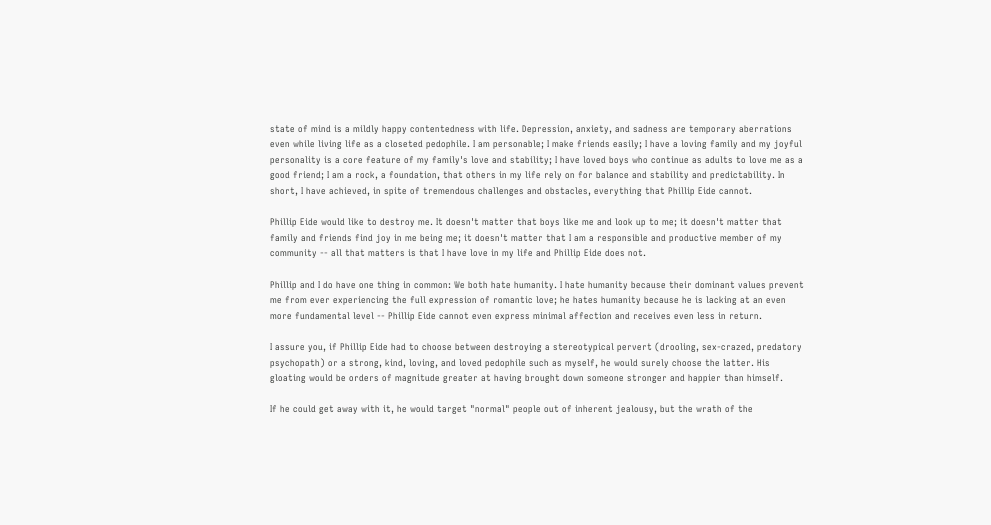state of mind is a mildly happy contentedness with life. Depression, anxiety, and sadness are temporary aberrations even while living life as a closeted pedophile. I am personable; I make friends easily; I have a loving family and my joyful personality is a core feature of my family's love and stability; I have loved boys who continue as adults to love me as a good friend; I am a rock, a foundation, that others in my life rely on for balance and stability and predictability. In short, I have achieved, in spite of tremendous challenges and obstacles, everything that Phillip Eide cannot.

Phillip Eide would like to destroy me. It doesn't matter that boys like me and look up to me; it doesn't matter that family and friends find joy in me being me; it doesn't matter that I am a responsible and productive member of my community -- all that matters is that I have love in my life and Phillip Eide does not.

Phillip and I do have one thing in common: We both hate humanity. I hate humanity because their dominant values prevent me from ever experiencing the full expression of romantic love; he hates humanity because he is lacking at an even more fundamental level -- Phillip Eide cannot even express minimal affection and receives even less in return.

I assure you, if Phillip Eide had to choose between destroying a stereotypical pervert (drooling, sex-crazed, predatory psychopath) or a strong, kind, loving, and loved pedophile such as myself, he would surely choose the latter. His gloating would be orders of magnitude greater at having brought down someone stronger and happier than himself.

If he could get away with it, he would target "normal" people out of inherent jealousy, but the wrath of the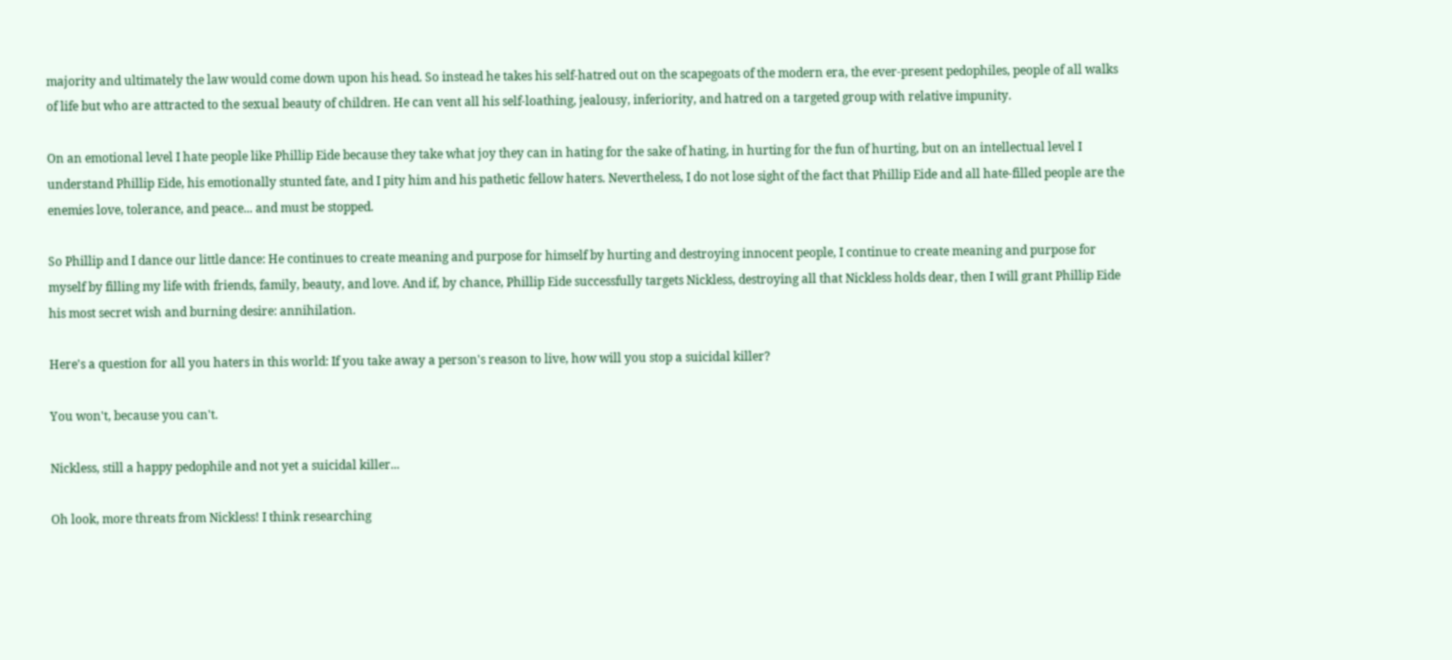majority and ultimately the law would come down upon his head. So instead he takes his self-hatred out on the scapegoats of the modern era, the ever-present pedophiles, people of all walks of life but who are attracted to the sexual beauty of children. He can vent all his self-loathing, jealousy, inferiority, and hatred on a targeted group with relative impunity.

On an emotional level I hate people like Phillip Eide because they take what joy they can in hating for the sake of hating, in hurting for the fun of hurting, but on an intellectual level I understand Phillip Eide, his emotionally stunted fate, and I pity him and his pathetic fellow haters. Nevertheless, I do not lose sight of the fact that Phillip Eide and all hate-filled people are the enemies love, tolerance, and peace... and must be stopped.

So Phillip and I dance our little dance: He continues to create meaning and purpose for himself by hurting and destroying innocent people, I continue to create meaning and purpose for myself by filling my life with friends, family, beauty, and love. And if, by chance, Phillip Eide successfully targets Nickless, destroying all that Nickless holds dear, then I will grant Phillip Eide his most secret wish and burning desire: annihilation.

Here's a question for all you haters in this world: If you take away a person's reason to live, how will you stop a suicidal killer?

You won't, because you can't.

Nickless, still a happy pedophile and not yet a suicidal killer...

Oh look, more threats from Nickless! I think researching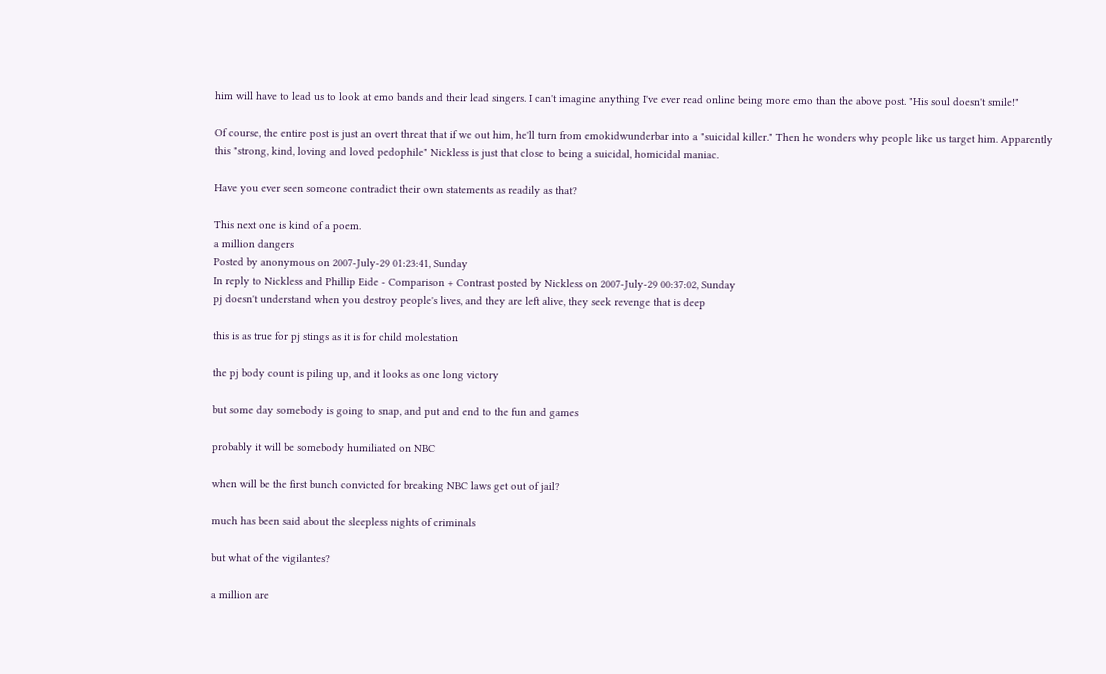him will have to lead us to look at emo bands and their lead singers. I can't imagine anything I've ever read online being more emo than the above post. "His soul doesn't smile!"

Of course, the entire post is just an overt threat that if we out him, he'll turn from emokidwunderbar into a "suicidal killer." Then he wonders why people like us target him. Apparently this "strong, kind, loving and loved pedophile" Nickless is just that close to being a suicidal, homicidal maniac.

Have you ever seen someone contradict their own statements as readily as that?

This next one is kind of a poem.
a million dangers
Posted by anonymous on 2007-July-29 01:23:41, Sunday
In reply to Nickless and Phillip Eide - Comparison + Contrast posted by Nickless on 2007-July-29 00:37:02, Sunday
pj doesn't understand when you destroy people's lives, and they are left alive, they seek revenge that is deep

this is as true for pj stings as it is for child molestation

the pj body count is piling up, and it looks as one long victory

but some day somebody is going to snap, and put and end to the fun and games

probably it will be somebody humiliated on NBC

when will be the first bunch convicted for breaking NBC laws get out of jail?

much has been said about the sleepless nights of criminals

but what of the vigilantes?

a million are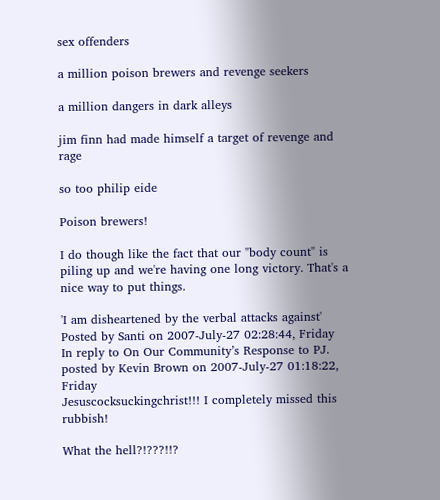sex offenders

a million poison brewers and revenge seekers

a million dangers in dark alleys

jim finn had made himself a target of revenge and rage

so too philip eide

Poison brewers!

I do though like the fact that our "body count" is piling up and we're having one long victory. That's a nice way to put things.

'I am disheartened by the verbal attacks against'
Posted by Santi on 2007-July-27 02:28:44, Friday
In reply to On Our Community’s Response to PJ. posted by Kevin Brown on 2007-July-27 01:18:22, Friday
Jesuscocksuckingchrist!!! I completely missed this rubbish!

What the hell?!???!!?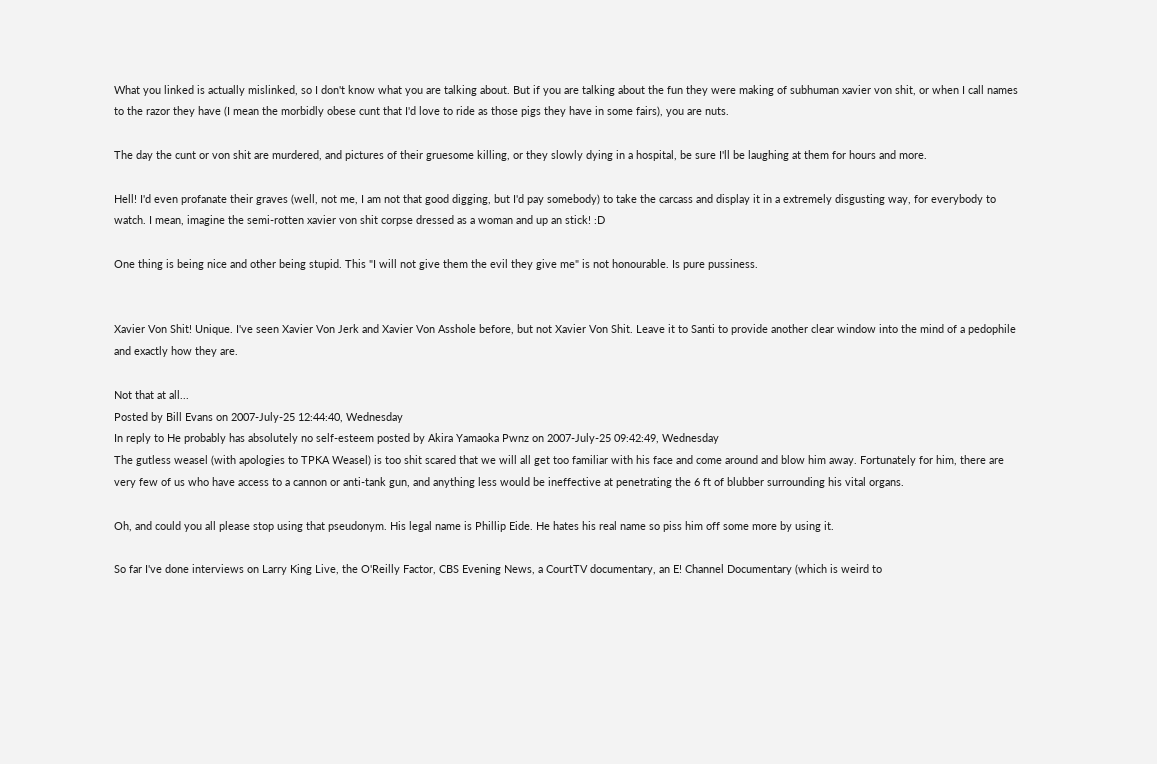What you linked is actually mislinked, so I don't know what you are talking about. But if you are talking about the fun they were making of subhuman xavier von shit, or when I call names to the razor they have (I mean the morbidly obese cunt that I'd love to ride as those pigs they have in some fairs), you are nuts.

The day the cunt or von shit are murdered, and pictures of their gruesome killing, or they slowly dying in a hospital, be sure I'll be laughing at them for hours and more.

Hell! I'd even profanate their graves (well, not me, I am not that good digging, but I'd pay somebody) to take the carcass and display it in a extremely disgusting way, for everybody to watch. I mean, imagine the semi-rotten xavier von shit corpse dressed as a woman and up an stick! :D

One thing is being nice and other being stupid. This "I will not give them the evil they give me" is not honourable. Is pure pussiness.


Xavier Von Shit! Unique. I've seen Xavier Von Jerk and Xavier Von Asshole before, but not Xavier Von Shit. Leave it to Santi to provide another clear window into the mind of a pedophile and exactly how they are.

Not that at all...
Posted by Bill Evans on 2007-July-25 12:44:40, Wednesday
In reply to He probably has absolutely no self-esteem posted by Akira Yamaoka Pwnz on 2007-July-25 09:42:49, Wednesday
The gutless weasel (with apologies to TPKA Weasel) is too shit scared that we will all get too familiar with his face and come around and blow him away. Fortunately for him, there are very few of us who have access to a cannon or anti-tank gun, and anything less would be ineffective at penetrating the 6 ft of blubber surrounding his vital organs.

Oh, and could you all please stop using that pseudonym. His legal name is Phillip Eide. He hates his real name so piss him off some more by using it.

So far I've done interviews on Larry King Live, the O'Reilly Factor, CBS Evening News, a CourtTV documentary, an E! Channel Documentary (which is weird to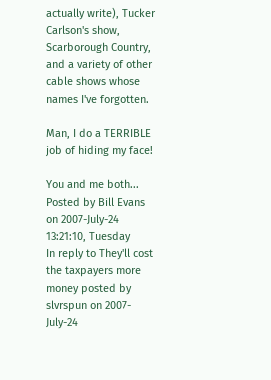actually write), Tucker Carlson's show, Scarborough Country, and a variety of other cable shows whose names I've forgotten.

Man, I do a TERRIBLE job of hiding my face!

You and me both...
Posted by Bill Evans on 2007-July-24 13:21:10, Tuesday
In reply to They'll cost the taxpayers more money posted by slvrspun on 2007-July-24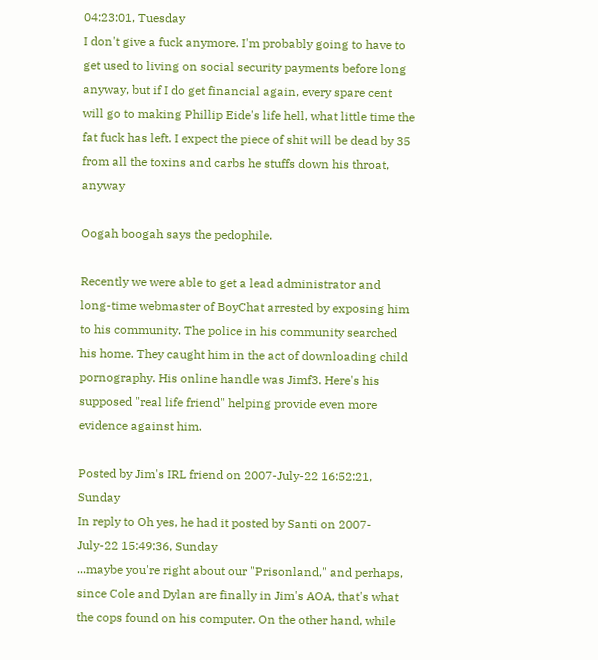04:23:01, Tuesday
I don't give a fuck anymore. I'm probably going to have to get used to living on social security payments before long anyway, but if I do get financial again, every spare cent will go to making Phillip Eide's life hell, what little time the fat fuck has left. I expect the piece of shit will be dead by 35 from all the toxins and carbs he stuffs down his throat, anyway

Oogah boogah says the pedophile.

Recently we were able to get a lead administrator and long-time webmaster of BoyChat arrested by exposing him to his community. The police in his community searched his home. They caught him in the act of downloading child pornography. His online handle was Jimf3. Here's his supposed "real life friend" helping provide even more evidence against him.

Posted by Jim's IRL friend on 2007-July-22 16:52:21, Sunday
In reply to Oh yes, he had it posted by Santi on 2007-July-22 15:49:36, Sunday
...maybe you're right about our "Prisonland," and perhaps, since Cole and Dylan are finally in Jim's AOA, that's what the cops found on his computer. On the other hand, while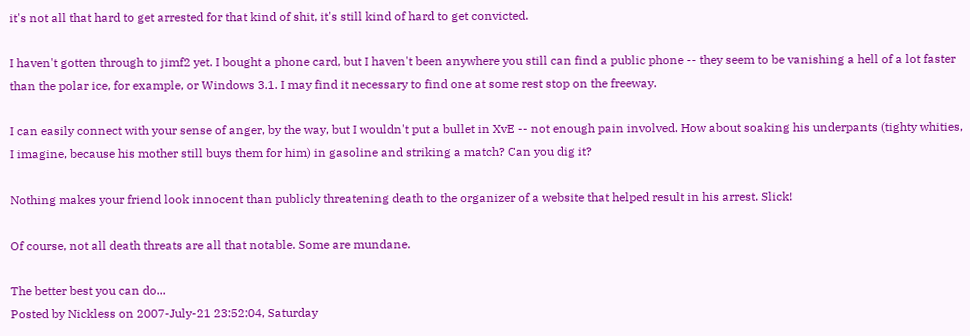it's not all that hard to get arrested for that kind of shit, it's still kind of hard to get convicted.

I haven't gotten through to jimf2 yet. I bought a phone card, but I haven't been anywhere you still can find a public phone -- they seem to be vanishing a hell of a lot faster than the polar ice, for example, or Windows 3.1. I may find it necessary to find one at some rest stop on the freeway.

I can easily connect with your sense of anger, by the way, but I wouldn't put a bullet in XvE -- not enough pain involved. How about soaking his underpants (tighty whities, I imagine, because his mother still buys them for him) in gasoline and striking a match? Can you dig it?

Nothing makes your friend look innocent than publicly threatening death to the organizer of a website that helped result in his arrest. Slick!

Of course, not all death threats are all that notable. Some are mundane.

The better best you can do...
Posted by Nickless on 2007-July-21 23:52:04, Saturday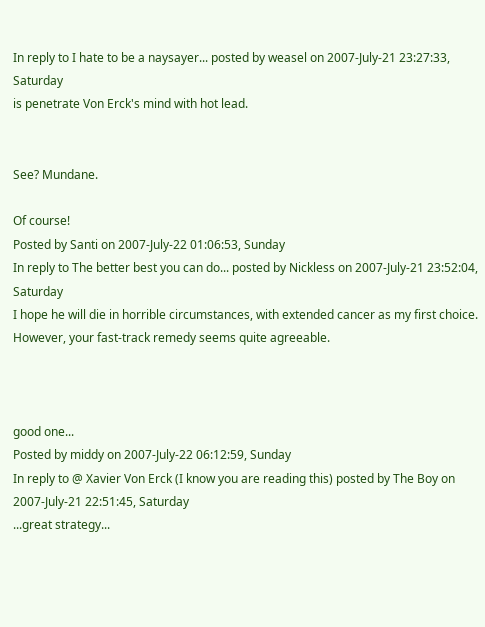In reply to I hate to be a naysayer... posted by weasel on 2007-July-21 23:27:33, Saturday
is penetrate Von Erck's mind with hot lead.


See? Mundane.

Of course!
Posted by Santi on 2007-July-22 01:06:53, Sunday
In reply to The better best you can do... posted by Nickless on 2007-July-21 23:52:04, Saturday
I hope he will die in horrible circumstances, with extended cancer as my first choice. However, your fast-track remedy seems quite agreeable.



good one...
Posted by middy on 2007-July-22 06:12:59, Sunday
In reply to @ Xavier Von Erck (I know you are reading this) posted by The Boy on 2007-July-21 22:51:45, Saturday
...great strategy...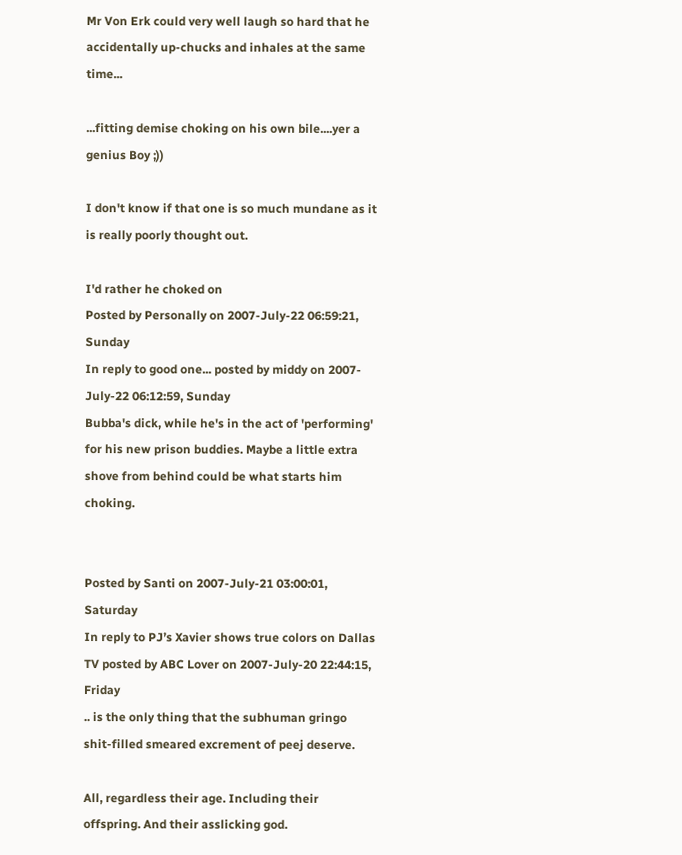Mr Von Erk could very well laugh so hard that he accidentally up-chucks and inhales at the same time...

...fitting demise choking on his own bile....yer a genius Boy ;))

I don't know if that one is so much mundane as it is really poorly thought out.

I'd rather he choked on
Posted by Personally on 2007-July-22 06:59:21, Sunday
In reply to good one... posted by middy on 2007-July-22 06:12:59, Sunday
Bubba's dick, while he's in the act of 'performing' for his new prison buddies. Maybe a little extra shove from behind could be what starts him choking.


Posted by Santi on 2007-July-21 03:00:01, Saturday
In reply to PJ’s Xavier shows true colors on Dallas TV posted by ABC Lover on 2007-July-20 22:44:15, Friday
.. is the only thing that the subhuman gringo shit-filled smeared excrement of peej deserve.

All, regardless their age. Including their offspring. And their asslicking god.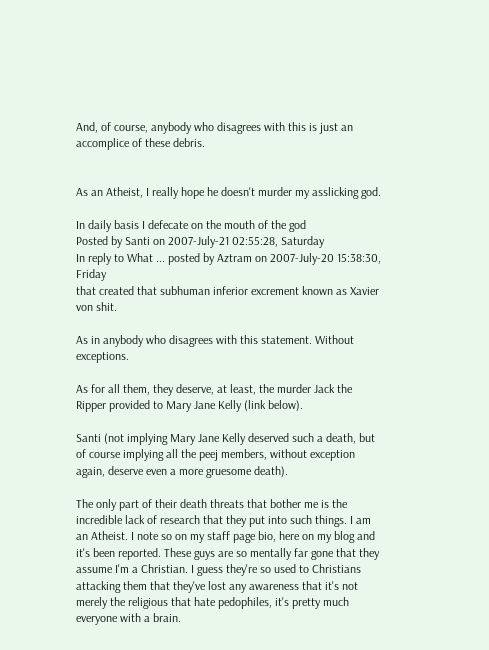And, of course, anybody who disagrees with this is just an accomplice of these debris.


As an Atheist, I really hope he doesn't murder my asslicking god.

In daily basis I defecate on the mouth of the god
Posted by Santi on 2007-July-21 02:55:28, Saturday
In reply to What ... posted by Aztram on 2007-July-20 15:38:30, Friday
that created that subhuman inferior excrement known as Xavier von shit.

As in anybody who disagrees with this statement. Without exceptions.

As for all them, they deserve, at least, the murder Jack the Ripper provided to Mary Jane Kelly (link below).

Santi (not implying Mary Jane Kelly deserved such a death, but of course implying all the peej members, without exception again, deserve even a more gruesome death).

The only part of their death threats that bother me is the incredible lack of research that they put into such things. I am an Atheist. I note so on my staff page bio, here on my blog and it's been reported. These guys are so mentally far gone that they assume I'm a Christian. I guess they're so used to Christians attacking them that they've lost any awareness that it's not merely the religious that hate pedophiles, it's pretty much everyone with a brain.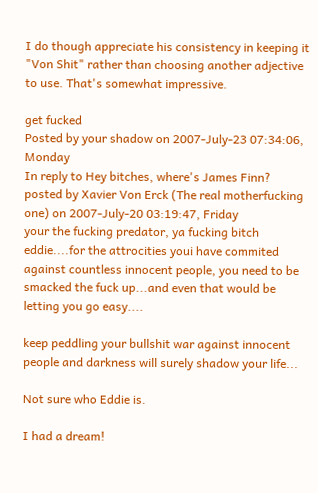I do though appreciate his consistency in keeping it "Von Shit" rather than choosing another adjective to use. That's somewhat impressive.

get fucked
Posted by your shadow on 2007-July-23 07:34:06, Monday
In reply to Hey bitches, where's James Finn? posted by Xavier Von Erck (The real motherfucking one) on 2007-July-20 03:19:47, Friday
your the fucking predator, ya fucking bitch eddie....for the attrocities youi have commited against countless innocent people, you need to be smacked the fuck up...and even that would be letting you go easy....

keep peddling your bullshit war against innocent people and darkness will surely shadow your life...

Not sure who Eddie is.

I had a dream!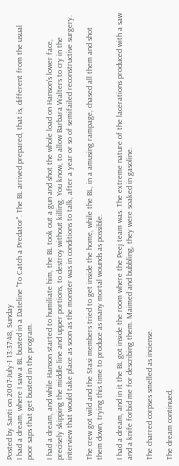Posted by Santi on 2007-July-1 13:37:48, Sunday
I had a dream, where I saw a BL busted in a Dateline "To Catch a Predator". The BL arrived prepared, that is, different from the usual poor saps that get busted in the program.

I had a dream, and while Hanson started to humiliate him, the BL took out a gun and shot the whole load on Hanson's lower face, precisely skipping the middle line and upper portions, to destroy without killing. You know, to allow Barbara Walters to cry in the interview that would take place as soon as the monster was in conditions to talk, after a year or so of semifailed reconstructive surgery.

The crew got wild and the Stasi members tried to get inside the home, while the BL, in a amusing rampage, chased all them and shot them down, trying this time to produce as many mortal wounds as possible.

I had a dream, and in it the BL got inside the room where the Peej team was. The extreme nature of the lacerations produced with a saw and a knife forbid me for describing them. Maimed and bubbling, they were soaked in gasoline.

The charred corpses smelled as inciense.

The dream continued,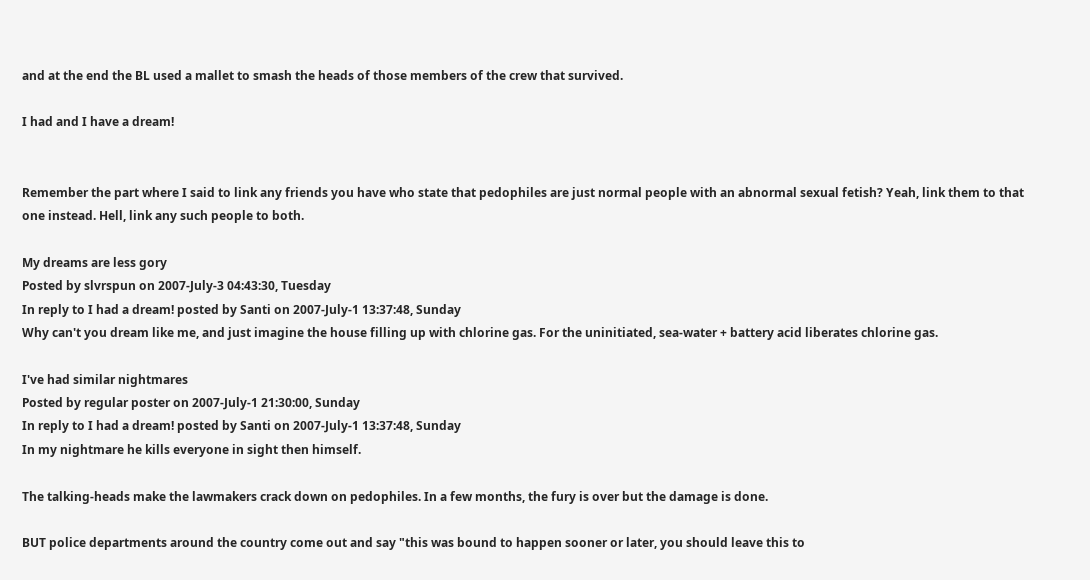and at the end the BL used a mallet to smash the heads of those members of the crew that survived.

I had and I have a dream!


Remember the part where I said to link any friends you have who state that pedophiles are just normal people with an abnormal sexual fetish? Yeah, link them to that one instead. Hell, link any such people to both.

My dreams are less gory
Posted by slvrspun on 2007-July-3 04:43:30, Tuesday
In reply to I had a dream! posted by Santi on 2007-July-1 13:37:48, Sunday
Why can't you dream like me, and just imagine the house filling up with chlorine gas. For the uninitiated, sea-water + battery acid liberates chlorine gas.

I've had similar nightmares
Posted by regular poster on 2007-July-1 21:30:00, Sunday
In reply to I had a dream! posted by Santi on 2007-July-1 13:37:48, Sunday
In my nightmare he kills everyone in sight then himself.

The talking-heads make the lawmakers crack down on pedophiles. In a few months, the fury is over but the damage is done.

BUT police departments around the country come out and say "this was bound to happen sooner or later, you should leave this to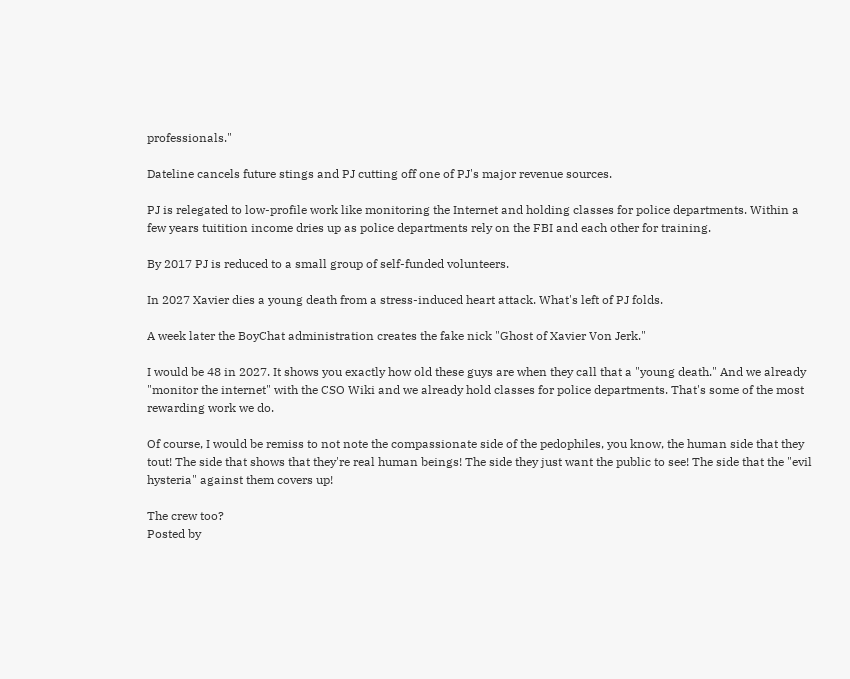professionals."

Dateline cancels future stings and PJ cutting off one of PJ's major revenue sources.

PJ is relegated to low-profile work like monitoring the Internet and holding classes for police departments. Within a few years tuitition income dries up as police departments rely on the FBI and each other for training.

By 2017 PJ is reduced to a small group of self-funded volunteers.

In 2027 Xavier dies a young death from a stress-induced heart attack. What's left of PJ folds.

A week later the BoyChat administration creates the fake nick "Ghost of Xavier Von Jerk."

I would be 48 in 2027. It shows you exactly how old these guys are when they call that a "young death." And we already "monitor the internet" with the CSO Wiki and we already hold classes for police departments. That's some of the most rewarding work we do.

Of course, I would be remiss to not note the compassionate side of the pedophiles, you know, the human side that they tout! The side that shows that they're real human beings! The side they just want the public to see! The side that the "evil hysteria" against them covers up!

The crew too?
Posted by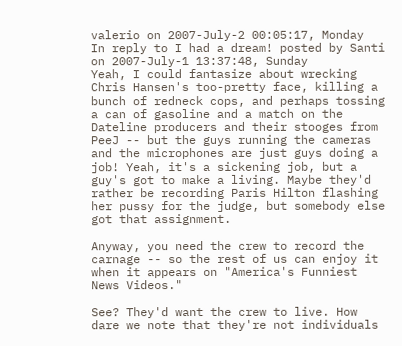valerio on 2007-July-2 00:05:17, Monday
In reply to I had a dream! posted by Santi on 2007-July-1 13:37:48, Sunday
Yeah, I could fantasize about wrecking Chris Hansen's too-pretty face, killing a bunch of redneck cops, and perhaps tossing a can of gasoline and a match on the Dateline producers and their stooges from PeeJ -- but the guys running the cameras and the microphones are just guys doing a job! Yeah, it's a sickening job, but a guy's got to make a living. Maybe they'd rather be recording Paris Hilton flashing her pussy for the judge, but somebody else got that assignment.

Anyway, you need the crew to record the carnage -- so the rest of us can enjoy it when it appears on "America's Funniest News Videos."

See? They'd want the crew to live. How dare we note that they're not individuals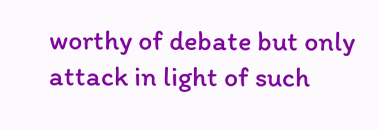worthy of debate but only attack in light of such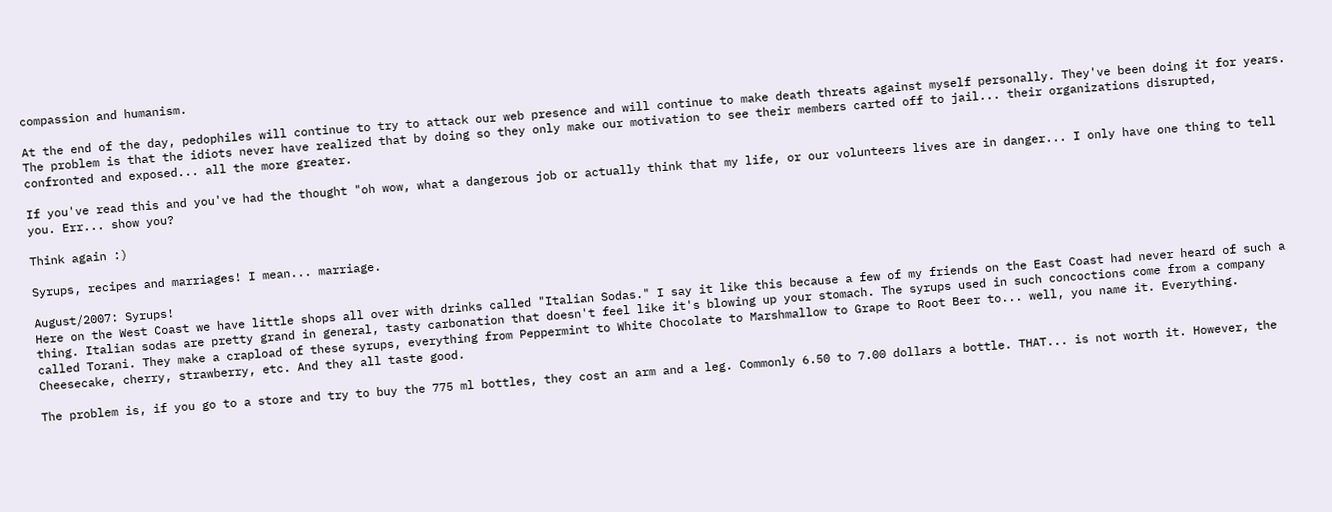compassion and humanism.

At the end of the day, pedophiles will continue to try to attack our web presence and will continue to make death threats against myself personally. They've been doing it for years. The problem is that the idiots never have realized that by doing so they only make our motivation to see their members carted off to jail... their organizations disrupted, confronted and exposed... all the more greater.

If you've read this and you've had the thought "oh wow, what a dangerous job or actually think that my life, or our volunteers lives are in danger... I only have one thing to tell you. Err... show you?

Think again :)

Syrups, recipes and marriages! I mean... marriage.

August/2007: Syrups!
Here on the West Coast we have little shops all over with drinks called "Italian Sodas." I say it like this because a few of my friends on the East Coast had never heard of such a thing. Italian sodas are pretty grand in general, tasty carbonation that doesn't feel like it's blowing up your stomach. The syrups used in such concoctions come from a company called Torani. They make a crapload of these syrups, everything from Peppermint to White Chocolate to Marshmallow to Grape to Root Beer to... well, you name it. Everything. Cheesecake, cherry, strawberry, etc. And they all taste good.

The problem is, if you go to a store and try to buy the 775 ml bottles, they cost an arm and a leg. Commonly 6.50 to 7.00 dollars a bottle. THAT... is not worth it. However, the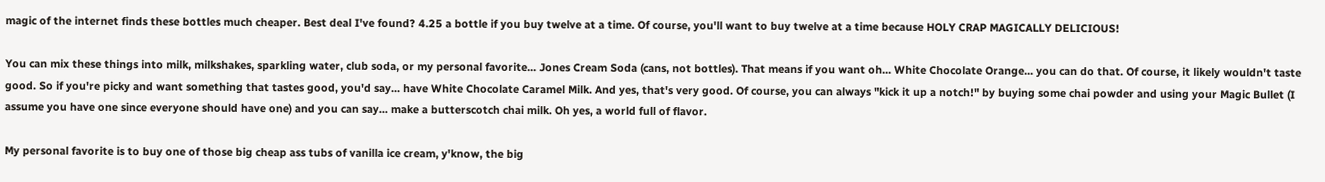magic of the internet finds these bottles much cheaper. Best deal I've found? 4.25 a bottle if you buy twelve at a time. Of course, you'll want to buy twelve at a time because HOLY CRAP MAGICALLY DELICIOUS!

You can mix these things into milk, milkshakes, sparkling water, club soda, or my personal favorite... Jones Cream Soda (cans, not bottles). That means if you want oh... White Chocolate Orange... you can do that. Of course, it likely wouldn't taste good. So if you're picky and want something that tastes good, you'd say... have White Chocolate Caramel Milk. And yes, that's very good. Of course, you can always "kick it up a notch!" by buying some chai powder and using your Magic Bullet (I assume you have one since everyone should have one) and you can say... make a butterscotch chai milk. Oh yes, a world full of flavor.

My personal favorite is to buy one of those big cheap ass tubs of vanilla ice cream, y'know, the big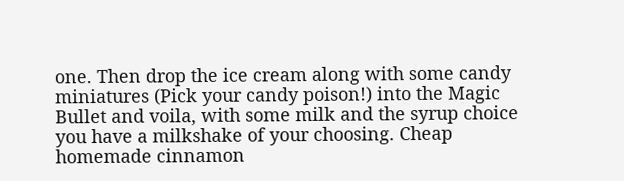one. Then drop the ice cream along with some candy miniatures (Pick your candy poison!) into the Magic Bullet and voila, with some milk and the syrup choice you have a milkshake of your choosing. Cheap homemade cinnamon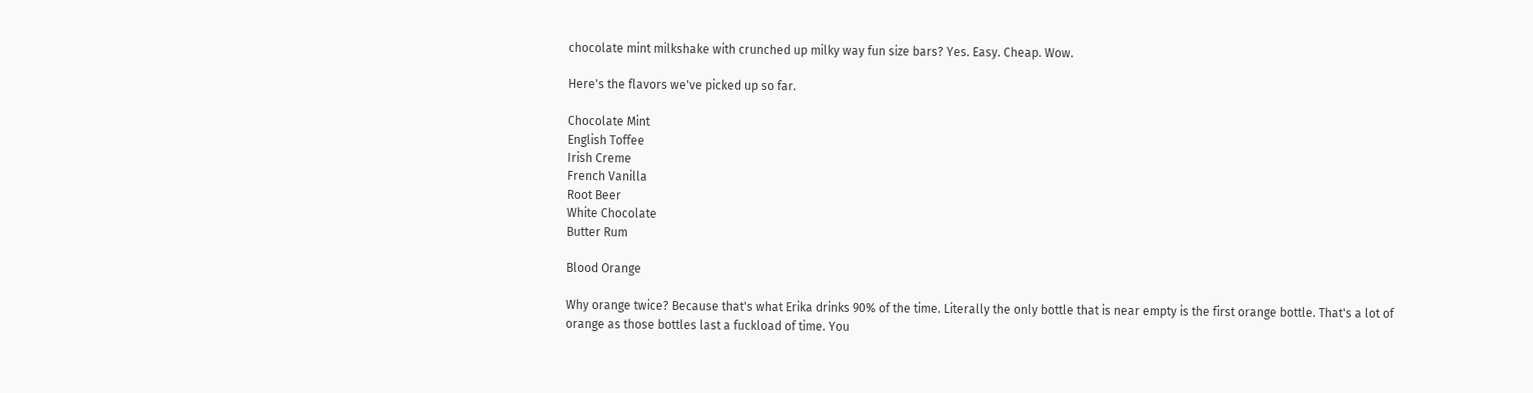chocolate mint milkshake with crunched up milky way fun size bars? Yes. Easy. Cheap. Wow.

Here's the flavors we've picked up so far.

Chocolate Mint
English Toffee
Irish Creme
French Vanilla
Root Beer
White Chocolate
Butter Rum

Blood Orange

Why orange twice? Because that's what Erika drinks 90% of the time. Literally the only bottle that is near empty is the first orange bottle. That's a lot of orange as those bottles last a fuckload of time. You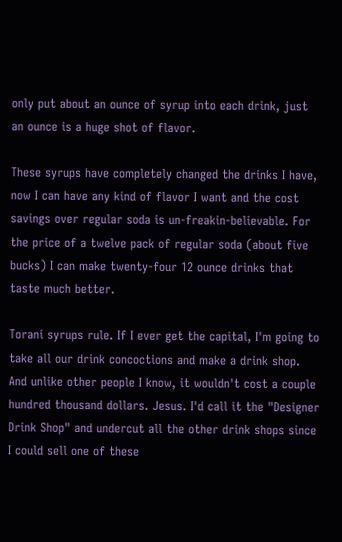only put about an ounce of syrup into each drink, just an ounce is a huge shot of flavor.

These syrups have completely changed the drinks I have, now I can have any kind of flavor I want and the cost savings over regular soda is un-freakin-believable. For the price of a twelve pack of regular soda (about five bucks) I can make twenty-four 12 ounce drinks that taste much better.

Torani syrups rule. If I ever get the capital, I'm going to take all our drink concoctions and make a drink shop. And unlike other people I know, it wouldn't cost a couple hundred thousand dollars. Jesus. I'd call it the "Designer Drink Shop" and undercut all the other drink shops since I could sell one of these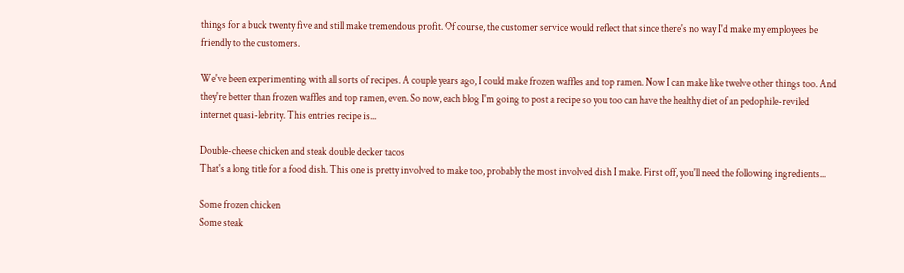things for a buck twenty five and still make tremendous profit. Of course, the customer service would reflect that since there's no way I'd make my employees be friendly to the customers.

We've been experimenting with all sorts of recipes. A couple years ago, I could make frozen waffles and top ramen. Now I can make like twelve other things too. And they're better than frozen waffles and top ramen, even. So now, each blog I'm going to post a recipe so you too can have the healthy diet of an pedophile-reviled internet quasi-lebrity. This entries recipe is...

Double-cheese chicken and steak double decker tacos
That's a long title for a food dish. This one is pretty involved to make too, probably the most involved dish I make. First off, you'll need the following ingredients...

Some frozen chicken
Some steak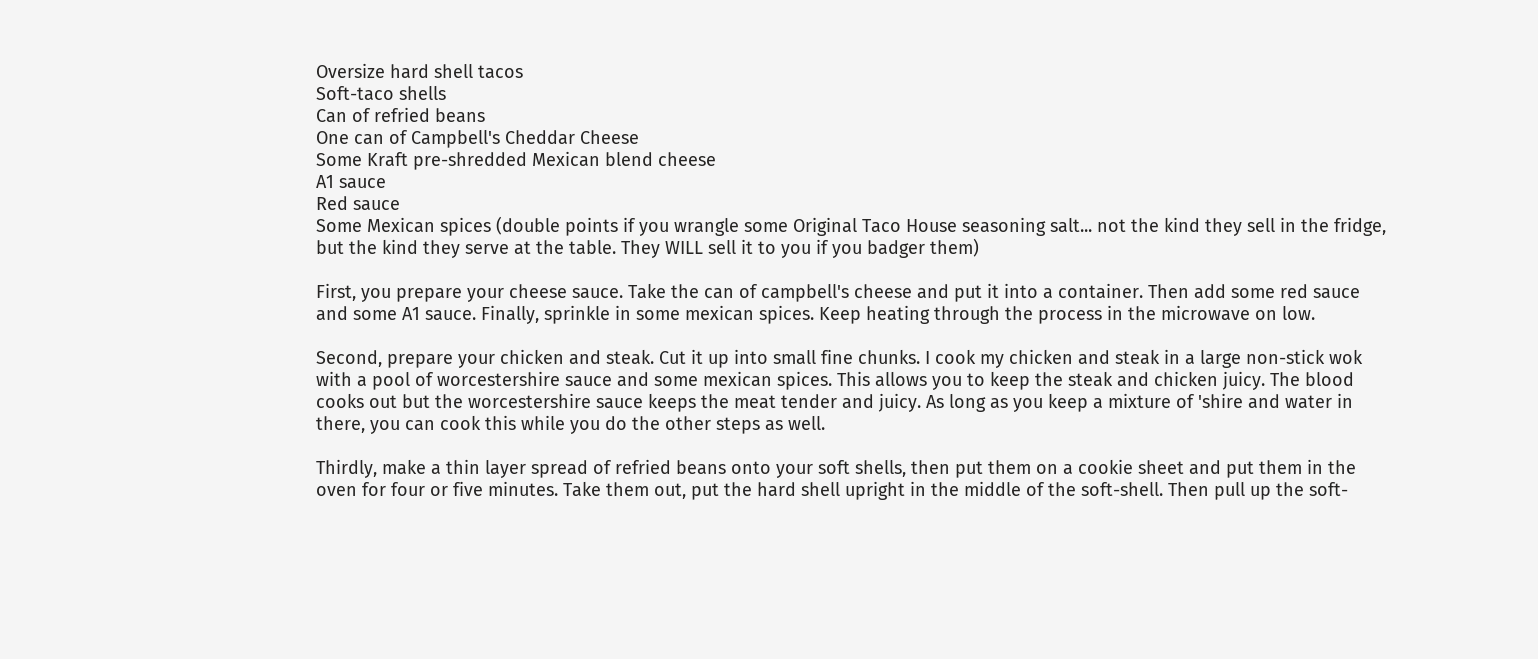Oversize hard shell tacos
Soft-taco shells
Can of refried beans
One can of Campbell's Cheddar Cheese
Some Kraft pre-shredded Mexican blend cheese
A1 sauce
Red sauce
Some Mexican spices (double points if you wrangle some Original Taco House seasoning salt... not the kind they sell in the fridge, but the kind they serve at the table. They WILL sell it to you if you badger them)

First, you prepare your cheese sauce. Take the can of campbell's cheese and put it into a container. Then add some red sauce and some A1 sauce. Finally, sprinkle in some mexican spices. Keep heating through the process in the microwave on low.

Second, prepare your chicken and steak. Cut it up into small fine chunks. I cook my chicken and steak in a large non-stick wok with a pool of worcestershire sauce and some mexican spices. This allows you to keep the steak and chicken juicy. The blood cooks out but the worcestershire sauce keeps the meat tender and juicy. As long as you keep a mixture of 'shire and water in there, you can cook this while you do the other steps as well.

Thirdly, make a thin layer spread of refried beans onto your soft shells, then put them on a cookie sheet and put them in the oven for four or five minutes. Take them out, put the hard shell upright in the middle of the soft-shell. Then pull up the soft-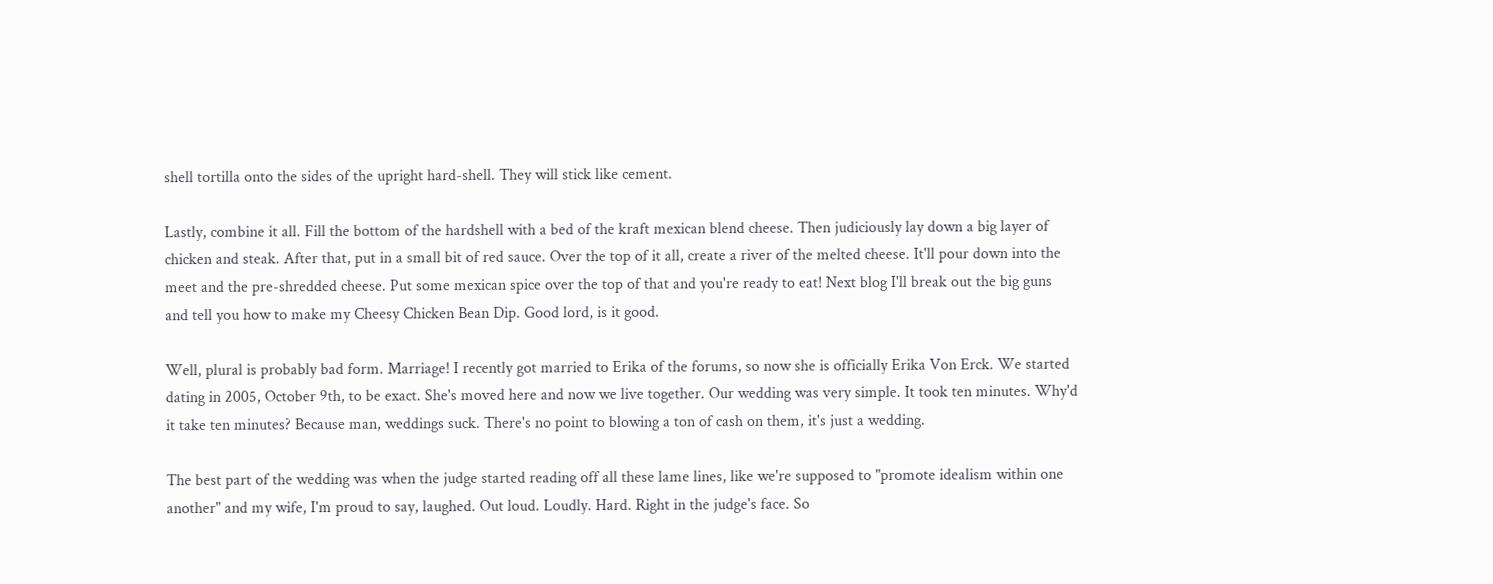shell tortilla onto the sides of the upright hard-shell. They will stick like cement.

Lastly, combine it all. Fill the bottom of the hardshell with a bed of the kraft mexican blend cheese. Then judiciously lay down a big layer of chicken and steak. After that, put in a small bit of red sauce. Over the top of it all, create a river of the melted cheese. It'll pour down into the meet and the pre-shredded cheese. Put some mexican spice over the top of that and you're ready to eat! Next blog I'll break out the big guns and tell you how to make my Cheesy Chicken Bean Dip. Good lord, is it good.

Well, plural is probably bad form. Marriage! I recently got married to Erika of the forums, so now she is officially Erika Von Erck. We started dating in 2005, October 9th, to be exact. She's moved here and now we live together. Our wedding was very simple. It took ten minutes. Why'd it take ten minutes? Because man, weddings suck. There's no point to blowing a ton of cash on them, it's just a wedding.

The best part of the wedding was when the judge started reading off all these lame lines, like we're supposed to "promote idealism within one another" and my wife, I'm proud to say, laughed. Out loud. Loudly. Hard. Right in the judge's face. So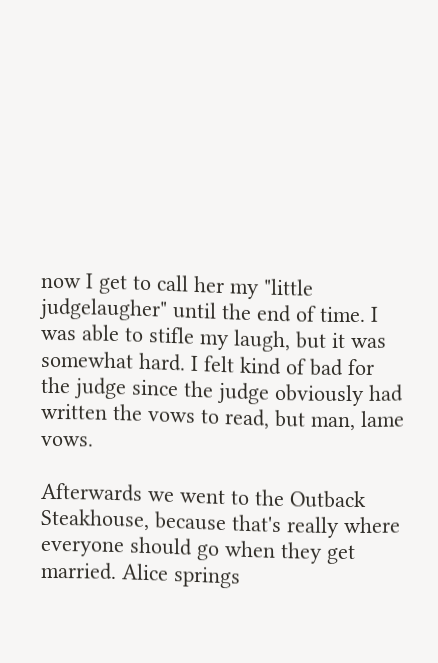now I get to call her my "little judgelaugher" until the end of time. I was able to stifle my laugh, but it was somewhat hard. I felt kind of bad for the judge since the judge obviously had written the vows to read, but man, lame vows.

Afterwards we went to the Outback Steakhouse, because that's really where everyone should go when they get married. Alice springs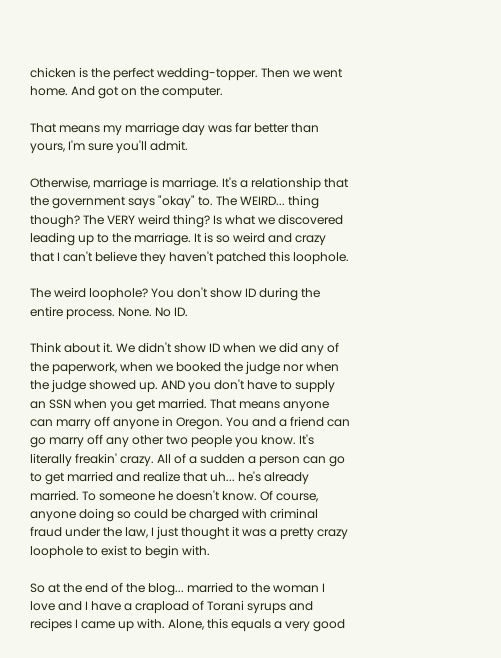chicken is the perfect wedding-topper. Then we went home. And got on the computer.

That means my marriage day was far better than yours, I'm sure you'll admit.

Otherwise, marriage is marriage. It's a relationship that the government says "okay" to. The WEIRD... thing though? The VERY weird thing? Is what we discovered leading up to the marriage. It is so weird and crazy that I can't believe they haven't patched this loophole.

The weird loophole? You don't show ID during the entire process. None. No ID.

Think about it. We didn't show ID when we did any of the paperwork, when we booked the judge nor when the judge showed up. AND you don't have to supply an SSN when you get married. That means anyone can marry off anyone in Oregon. You and a friend can go marry off any other two people you know. It's literally freakin' crazy. All of a sudden a person can go to get married and realize that uh... he's already married. To someone he doesn't know. Of course, anyone doing so could be charged with criminal fraud under the law, I just thought it was a pretty crazy loophole to exist to begin with.

So at the end of the blog... married to the woman I love and I have a crapload of Torani syrups and recipes I came up with. Alone, this equals a very good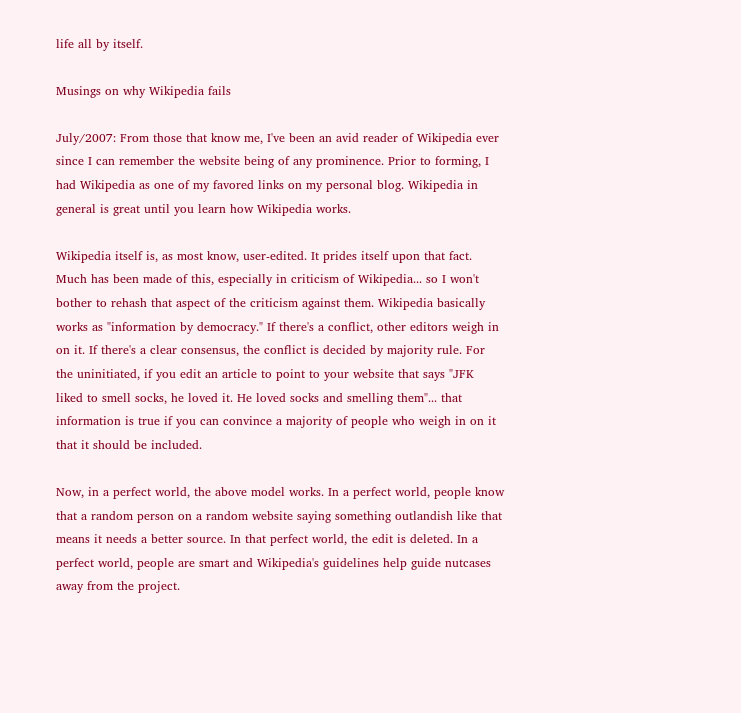life all by itself.

Musings on why Wikipedia fails

July/2007: From those that know me, I've been an avid reader of Wikipedia ever since I can remember the website being of any prominence. Prior to forming, I had Wikipedia as one of my favored links on my personal blog. Wikipedia in general is great until you learn how Wikipedia works.

Wikipedia itself is, as most know, user-edited. It prides itself upon that fact. Much has been made of this, especially in criticism of Wikipedia... so I won't bother to rehash that aspect of the criticism against them. Wikipedia basically works as "information by democracy." If there's a conflict, other editors weigh in on it. If there's a clear consensus, the conflict is decided by majority rule. For the uninitiated, if you edit an article to point to your website that says "JFK liked to smell socks, he loved it. He loved socks and smelling them"... that information is true if you can convince a majority of people who weigh in on it that it should be included.

Now, in a perfect world, the above model works. In a perfect world, people know that a random person on a random website saying something outlandish like that means it needs a better source. In that perfect world, the edit is deleted. In a perfect world, people are smart and Wikipedia's guidelines help guide nutcases away from the project.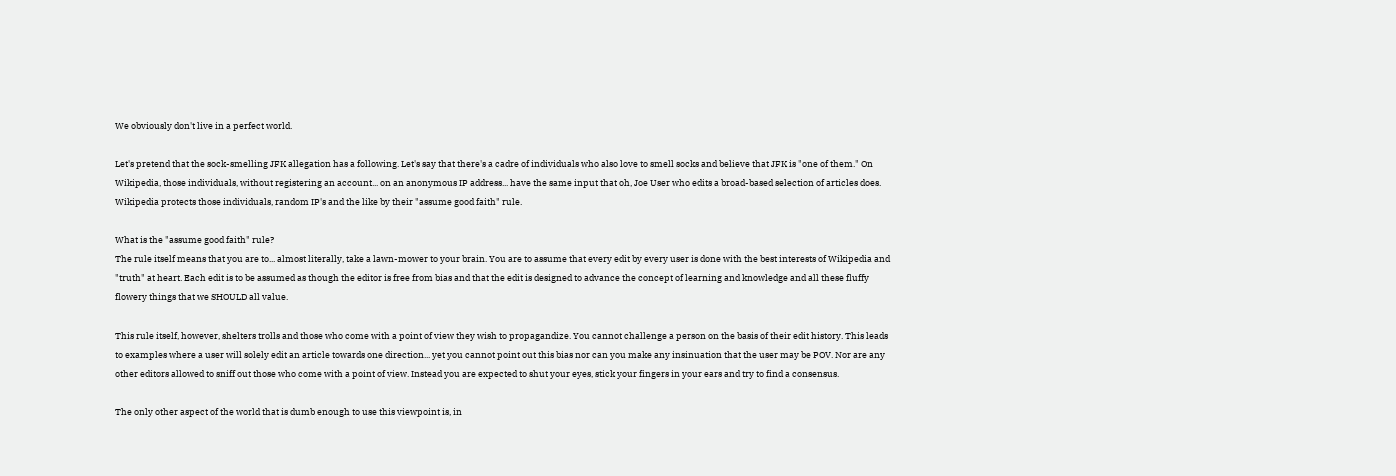We obviously don't live in a perfect world.

Let's pretend that the sock-smelling JFK allegation has a following. Let's say that there's a cadre of individuals who also love to smell socks and believe that JFK is "one of them." On Wikipedia, those individuals, without registering an account... on an anonymous IP address... have the same input that oh, Joe User who edits a broad-based selection of articles does. Wikipedia protects those individuals, random IP's and the like by their "assume good faith" rule.

What is the "assume good faith" rule?
The rule itself means that you are to... almost literally, take a lawn-mower to your brain. You are to assume that every edit by every user is done with the best interests of Wikipedia and "truth" at heart. Each edit is to be assumed as though the editor is free from bias and that the edit is designed to advance the concept of learning and knowledge and all these fluffy flowery things that we SHOULD all value.

This rule itself, however, shelters trolls and those who come with a point of view they wish to propagandize. You cannot challenge a person on the basis of their edit history. This leads to examples where a user will solely edit an article towards one direction... yet you cannot point out this bias nor can you make any insinuation that the user may be POV. Nor are any other editors allowed to sniff out those who come with a point of view. Instead you are expected to shut your eyes, stick your fingers in your ears and try to find a consensus.

The only other aspect of the world that is dumb enough to use this viewpoint is, in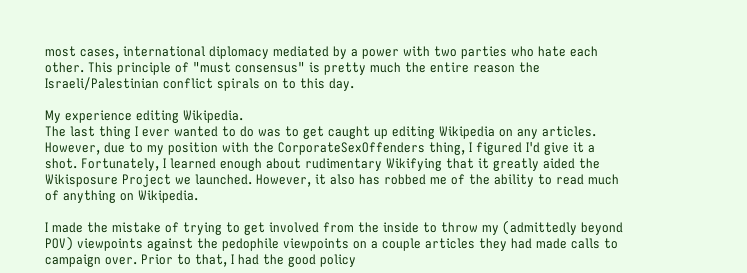most cases, international diplomacy mediated by a power with two parties who hate each other. This principle of "must consensus" is pretty much the entire reason the Israeli/Palestinian conflict spirals on to this day.

My experience editing Wikipedia.
The last thing I ever wanted to do was to get caught up editing Wikipedia on any articles. However, due to my position with the CorporateSexOffenders thing, I figured I'd give it a shot. Fortunately, I learned enough about rudimentary Wikifying that it greatly aided the Wikisposure Project we launched. However, it also has robbed me of the ability to read much of anything on Wikipedia.

I made the mistake of trying to get involved from the inside to throw my (admittedly beyond POV) viewpoints against the pedophile viewpoints on a couple articles they had made calls to campaign over. Prior to that, I had the good policy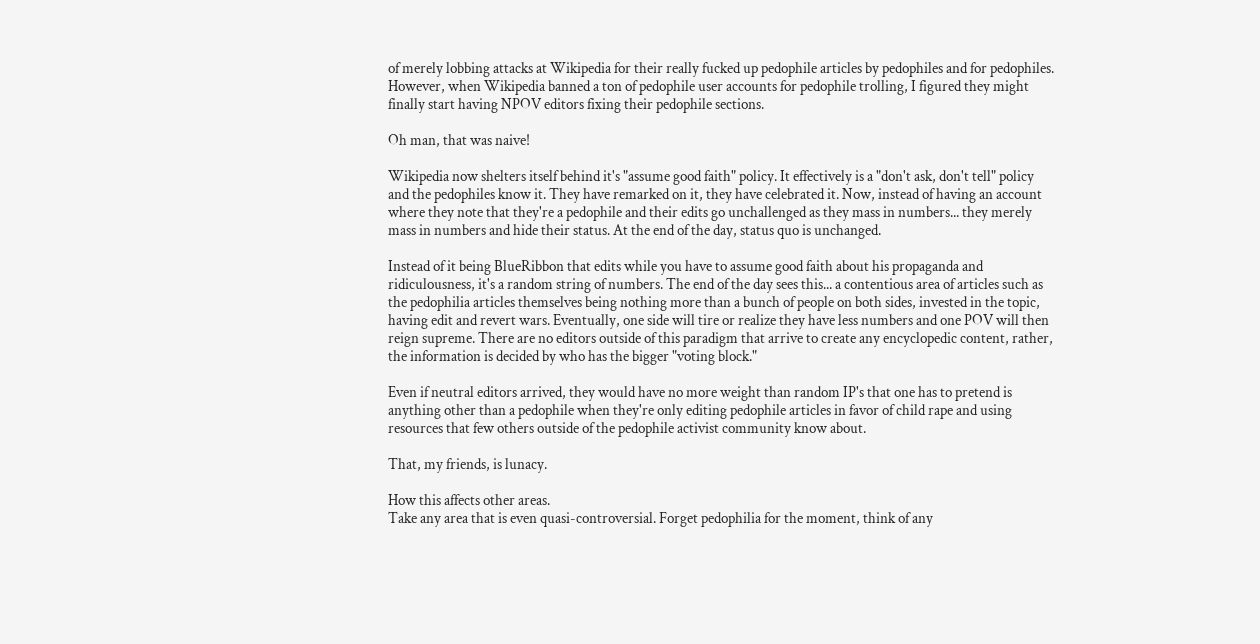of merely lobbing attacks at Wikipedia for their really fucked up pedophile articles by pedophiles and for pedophiles. However, when Wikipedia banned a ton of pedophile user accounts for pedophile trolling, I figured they might finally start having NPOV editors fixing their pedophile sections.

Oh man, that was naive!

Wikipedia now shelters itself behind it's "assume good faith" policy. It effectively is a "don't ask, don't tell" policy and the pedophiles know it. They have remarked on it, they have celebrated it. Now, instead of having an account where they note that they're a pedophile and their edits go unchallenged as they mass in numbers... they merely mass in numbers and hide their status. At the end of the day, status quo is unchanged.

Instead of it being BlueRibbon that edits while you have to assume good faith about his propaganda and ridiculousness, it's a random string of numbers. The end of the day sees this... a contentious area of articles such as the pedophilia articles themselves being nothing more than a bunch of people on both sides, invested in the topic, having edit and revert wars. Eventually, one side will tire or realize they have less numbers and one POV will then reign supreme. There are no editors outside of this paradigm that arrive to create any encyclopedic content, rather, the information is decided by who has the bigger "voting block."

Even if neutral editors arrived, they would have no more weight than random IP's that one has to pretend is anything other than a pedophile when they're only editing pedophile articles in favor of child rape and using resources that few others outside of the pedophile activist community know about.

That, my friends, is lunacy.

How this affects other areas.
Take any area that is even quasi-controversial. Forget pedophilia for the moment, think of any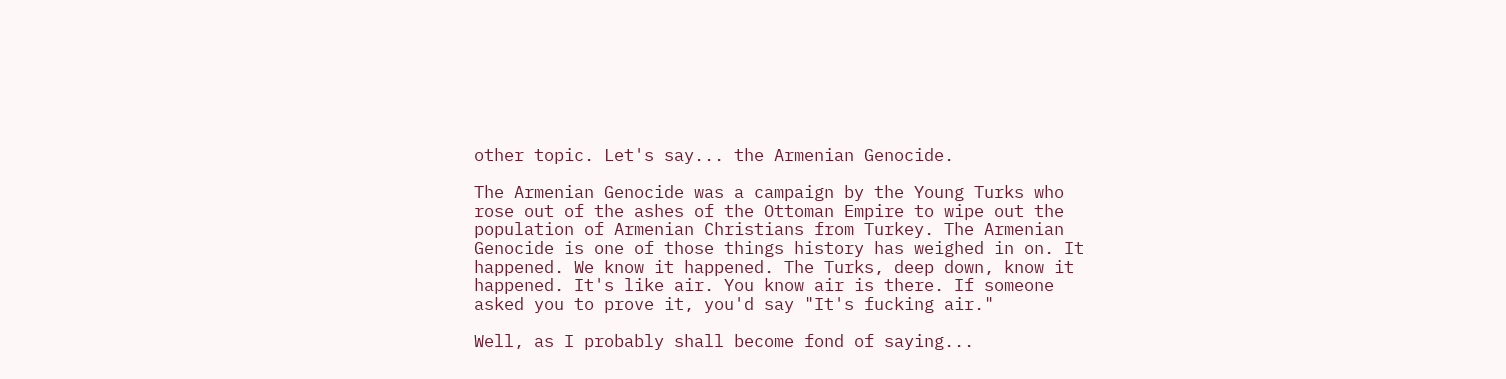other topic. Let's say... the Armenian Genocide.

The Armenian Genocide was a campaign by the Young Turks who rose out of the ashes of the Ottoman Empire to wipe out the population of Armenian Christians from Turkey. The Armenian Genocide is one of those things history has weighed in on. It happened. We know it happened. The Turks, deep down, know it happened. It's like air. You know air is there. If someone asked you to prove it, you'd say "It's fucking air."

Well, as I probably shall become fond of saying...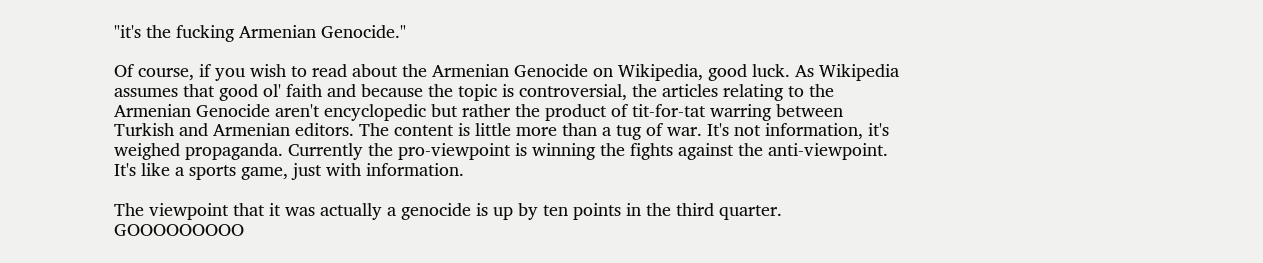"it's the fucking Armenian Genocide."

Of course, if you wish to read about the Armenian Genocide on Wikipedia, good luck. As Wikipedia assumes that good ol' faith and because the topic is controversial, the articles relating to the Armenian Genocide aren't encyclopedic but rather the product of tit-for-tat warring between Turkish and Armenian editors. The content is little more than a tug of war. It's not information, it's weighed propaganda. Currently the pro-viewpoint is winning the fights against the anti-viewpoint. It's like a sports game, just with information.

The viewpoint that it was actually a genocide is up by ten points in the third quarter. GOOOOOOOOO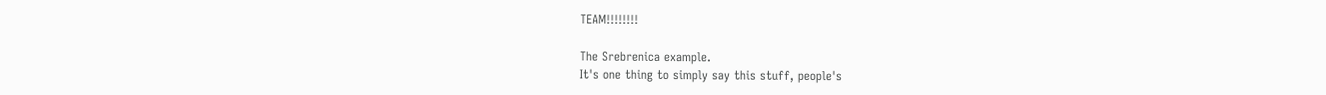TEAM!!!!!!!!

The Srebrenica example.
It's one thing to simply say this stuff, people's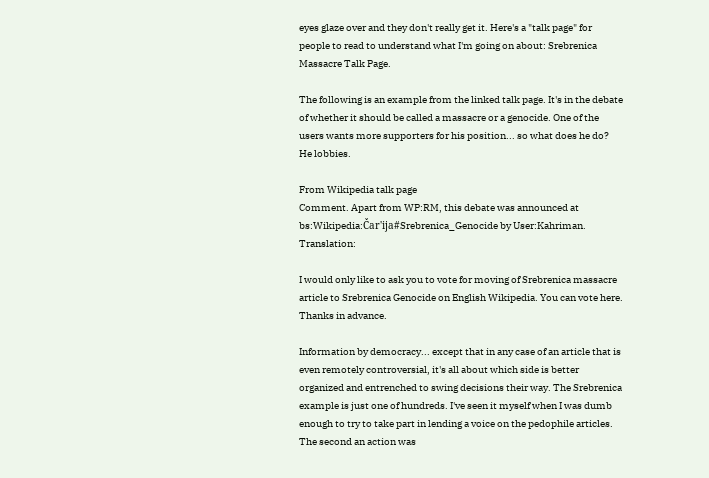eyes glaze over and they don't really get it. Here's a "talk page" for people to read to understand what I'm going on about: Srebrenica Massacre Talk Page.

The following is an example from the linked talk page. It's in the debate of whether it should be called a massacre or a genocide. One of the users wants more supporters for his position... so what does he do? He lobbies.

From Wikipedia talk page
Comment. Apart from WP:RM, this debate was announced at bs:Wikipedia:Čar'ija#Srebrenica_Genocide by User:Kahriman. Translation:

I would only like to ask you to vote for moving of Srebrenica massacre article to Srebrenica Genocide on English Wikipedia. You can vote here. Thanks in advance.

Information by democracy... except that in any case of an article that is even remotely controversial, it's all about which side is better organized and entrenched to swing decisions their way. The Srebrenica example is just one of hundreds. I've seen it myself when I was dumb enough to try to take part in lending a voice on the pedophile articles. The second an action was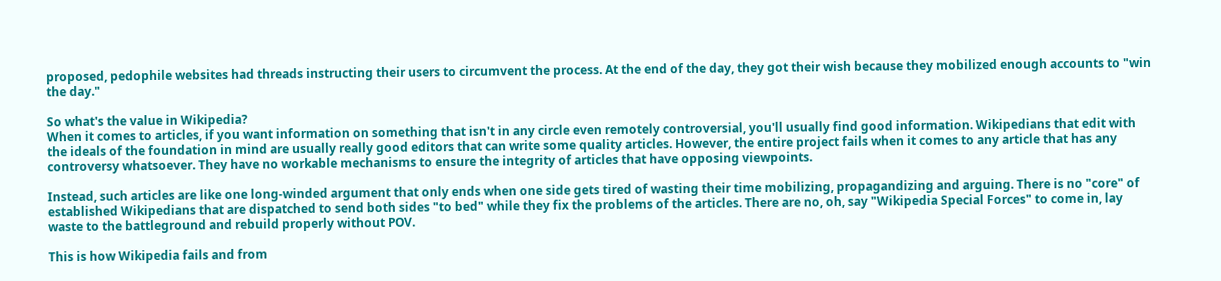proposed, pedophile websites had threads instructing their users to circumvent the process. At the end of the day, they got their wish because they mobilized enough accounts to "win the day."

So what's the value in Wikipedia?
When it comes to articles, if you want information on something that isn't in any circle even remotely controversial, you'll usually find good information. Wikipedians that edit with the ideals of the foundation in mind are usually really good editors that can write some quality articles. However, the entire project fails when it comes to any article that has any controversy whatsoever. They have no workable mechanisms to ensure the integrity of articles that have opposing viewpoints.

Instead, such articles are like one long-winded argument that only ends when one side gets tired of wasting their time mobilizing, propagandizing and arguing. There is no "core" of established Wikipedians that are dispatched to send both sides "to bed" while they fix the problems of the articles. There are no, oh, say "Wikipedia Special Forces" to come in, lay waste to the battleground and rebuild properly without POV.

This is how Wikipedia fails and from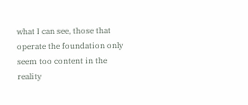what I can see, those that operate the foundation only seem too content in the reality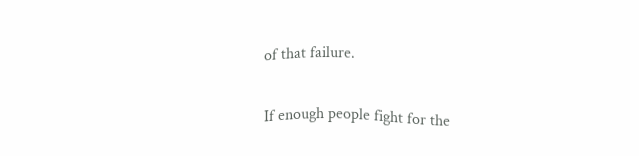of that failure.

If enough people fight for the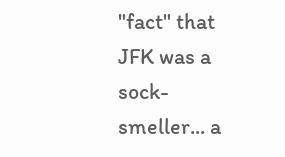"fact" that JFK was a sock-smeller... a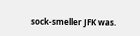sock-smeller JFK was.